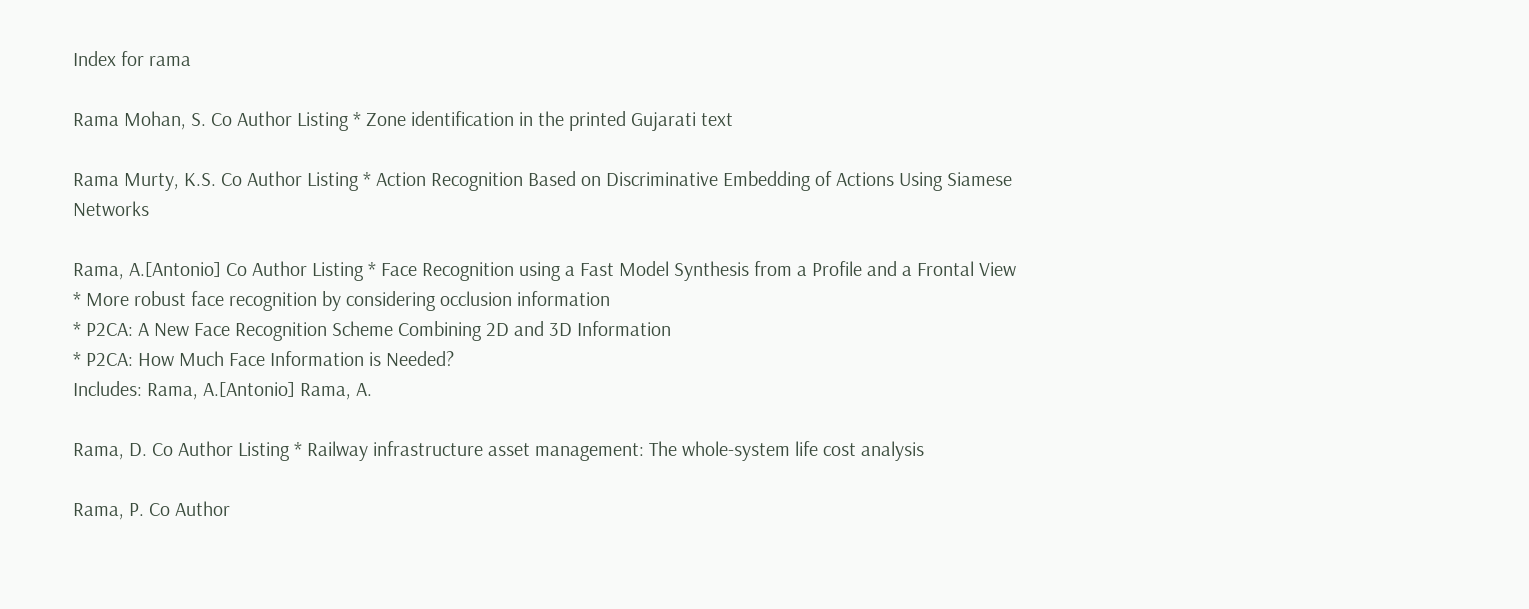Index for rama

Rama Mohan, S. Co Author Listing * Zone identification in the printed Gujarati text

Rama Murty, K.S. Co Author Listing * Action Recognition Based on Discriminative Embedding of Actions Using Siamese Networks

Rama, A.[Antonio] Co Author Listing * Face Recognition using a Fast Model Synthesis from a Profile and a Frontal View
* More robust face recognition by considering occlusion information
* P2CA: A New Face Recognition Scheme Combining 2D and 3D Information
* P2CA: How Much Face Information is Needed?
Includes: Rama, A.[Antonio] Rama, A.

Rama, D. Co Author Listing * Railway infrastructure asset management: The whole-system life cost analysis

Rama, P. Co Author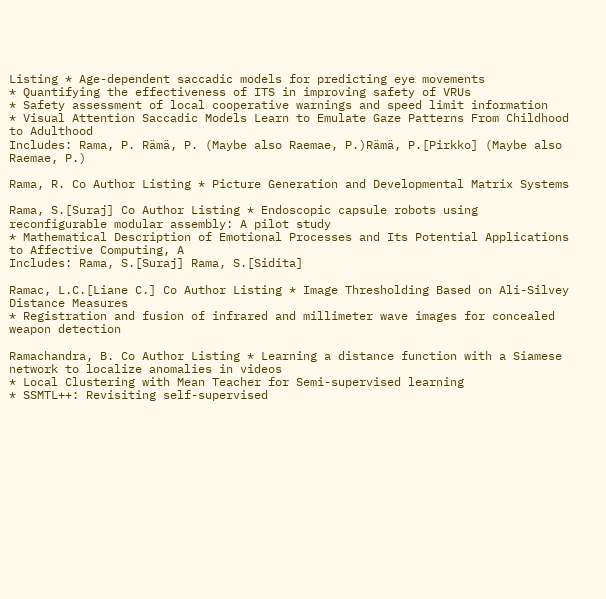Listing * Age-dependent saccadic models for predicting eye movements
* Quantifying the effectiveness of ITS in improving safety of VRUs
* Safety assessment of local cooperative warnings and speed limit information
* Visual Attention Saccadic Models Learn to Emulate Gaze Patterns From Childhood to Adulthood
Includes: Rama, P. Rämä, P. (Maybe also Raemae, P.)Rämä, P.[Pirkko] (Maybe also Raemae, P.)

Rama, R. Co Author Listing * Picture Generation and Developmental Matrix Systems

Rama, S.[Suraj] Co Author Listing * Endoscopic capsule robots using reconfigurable modular assembly: A pilot study
* Mathematical Description of Emotional Processes and Its Potential Applications to Affective Computing, A
Includes: Rama, S.[Suraj] Rama, S.[Sidita]

Ramac, L.C.[Liane C.] Co Author Listing * Image Thresholding Based on Ali-Silvey Distance Measures
* Registration and fusion of infrared and millimeter wave images for concealed weapon detection

Ramachandra, B. Co Author Listing * Learning a distance function with a Siamese network to localize anomalies in videos
* Local Clustering with Mean Teacher for Semi-supervised learning
* SSMTL++: Revisiting self-supervised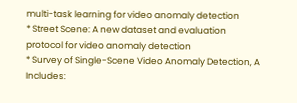multi-task learning for video anomaly detection
* Street Scene: A new dataset and evaluation protocol for video anomaly detection
* Survey of Single-Scene Video Anomaly Detection, A
Includes: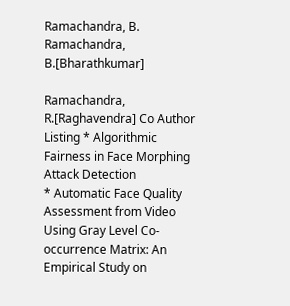Ramachandra, B. Ramachandra, B.[Bharathkumar]

Ramachandra, R.[Raghavendra] Co Author Listing * Algorithmic Fairness in Face Morphing Attack Detection
* Automatic Face Quality Assessment from Video Using Gray Level Co-occurrence Matrix: An Empirical Study on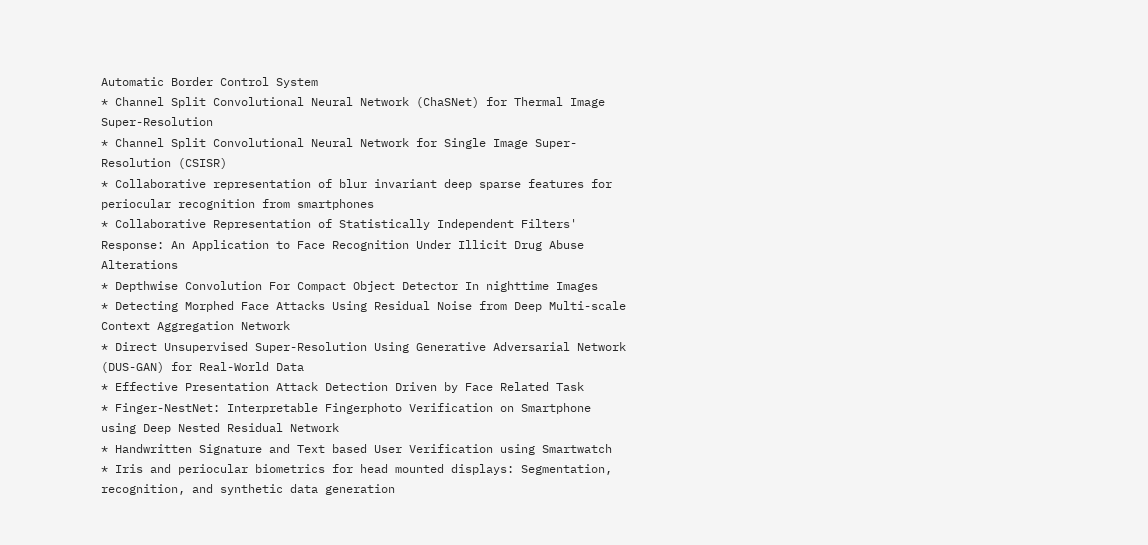Automatic Border Control System
* Channel Split Convolutional Neural Network (ChaSNet) for Thermal Image Super-Resolution
* Channel Split Convolutional Neural Network for Single Image Super-Resolution (CSISR)
* Collaborative representation of blur invariant deep sparse features for periocular recognition from smartphones
* Collaborative Representation of Statistically Independent Filters' Response: An Application to Face Recognition Under Illicit Drug Abuse Alterations
* Depthwise Convolution For Compact Object Detector In nighttime Images
* Detecting Morphed Face Attacks Using Residual Noise from Deep Multi-scale Context Aggregation Network
* Direct Unsupervised Super-Resolution Using Generative Adversarial Network (DUS-GAN) for Real-World Data
* Effective Presentation Attack Detection Driven by Face Related Task
* Finger-NestNet: Interpretable Fingerphoto Verification on Smartphone using Deep Nested Residual Network
* Handwritten Signature and Text based User Verification using Smartwatch
* Iris and periocular biometrics for head mounted displays: Segmentation, recognition, and synthetic data generation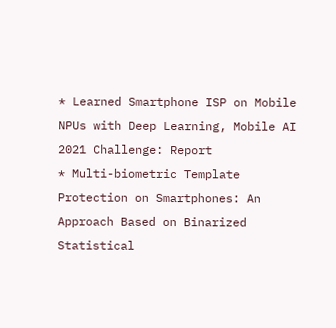* Learned Smartphone ISP on Mobile NPUs with Deep Learning, Mobile AI 2021 Challenge: Report
* Multi-biometric Template Protection on Smartphones: An Approach Based on Binarized Statistical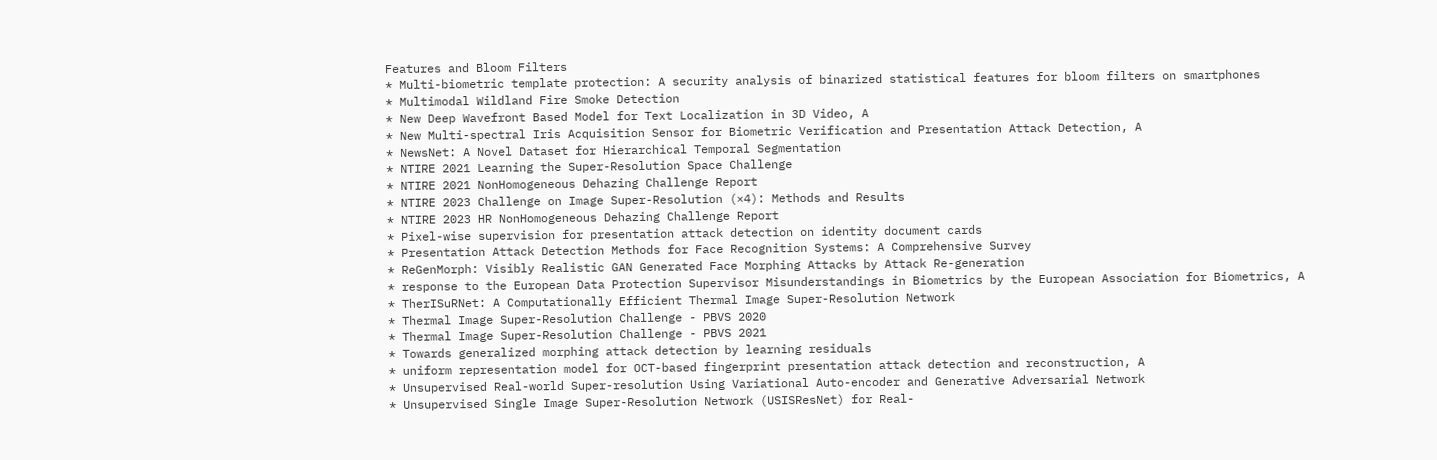Features and Bloom Filters
* Multi-biometric template protection: A security analysis of binarized statistical features for bloom filters on smartphones
* Multimodal Wildland Fire Smoke Detection
* New Deep Wavefront Based Model for Text Localization in 3D Video, A
* New Multi-spectral Iris Acquisition Sensor for Biometric Verification and Presentation Attack Detection, A
* NewsNet: A Novel Dataset for Hierarchical Temporal Segmentation
* NTIRE 2021 Learning the Super-Resolution Space Challenge
* NTIRE 2021 NonHomogeneous Dehazing Challenge Report
* NTIRE 2023 Challenge on Image Super-Resolution (×4): Methods and Results
* NTIRE 2023 HR NonHomogeneous Dehazing Challenge Report
* Pixel-wise supervision for presentation attack detection on identity document cards
* Presentation Attack Detection Methods for Face Recognition Systems: A Comprehensive Survey
* ReGenMorph: Visibly Realistic GAN Generated Face Morphing Attacks by Attack Re-generation
* response to the European Data Protection Supervisor Misunderstandings in Biometrics by the European Association for Biometrics, A
* TherISuRNet: A Computationally Efficient Thermal Image Super-Resolution Network
* Thermal Image Super-Resolution Challenge - PBVS 2020
* Thermal Image Super-Resolution Challenge - PBVS 2021
* Towards generalized morphing attack detection by learning residuals
* uniform representation model for OCT-based fingerprint presentation attack detection and reconstruction, A
* Unsupervised Real-world Super-resolution Using Variational Auto-encoder and Generative Adversarial Network
* Unsupervised Single Image Super-Resolution Network (USISResNet) for Real-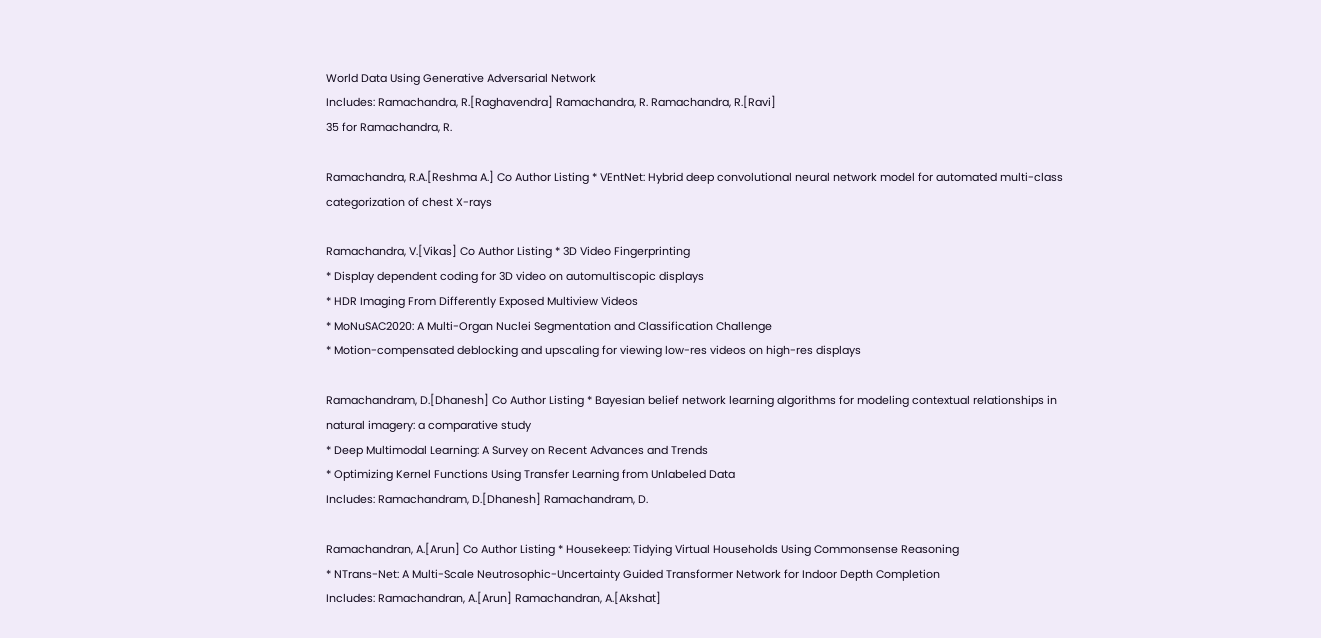World Data Using Generative Adversarial Network
Includes: Ramachandra, R.[Raghavendra] Ramachandra, R. Ramachandra, R.[Ravi]
35 for Ramachandra, R.

Ramachandra, R.A.[Reshma A.] Co Author Listing * VEntNet: Hybrid deep convolutional neural network model for automated multi-class categorization of chest X-rays

Ramachandra, V.[Vikas] Co Author Listing * 3D Video Fingerprinting
* Display dependent coding for 3D video on automultiscopic displays
* HDR Imaging From Differently Exposed Multiview Videos
* MoNuSAC2020: A Multi-Organ Nuclei Segmentation and Classification Challenge
* Motion-compensated deblocking and upscaling for viewing low-res videos on high-res displays

Ramachandram, D.[Dhanesh] Co Author Listing * Bayesian belief network learning algorithms for modeling contextual relationships in natural imagery: a comparative study
* Deep Multimodal Learning: A Survey on Recent Advances and Trends
* Optimizing Kernel Functions Using Transfer Learning from Unlabeled Data
Includes: Ramachandram, D.[Dhanesh] Ramachandram, D.

Ramachandran, A.[Arun] Co Author Listing * Housekeep: Tidying Virtual Households Using Commonsense Reasoning
* NTrans-Net: A Multi-Scale Neutrosophic-Uncertainty Guided Transformer Network for Indoor Depth Completion
Includes: Ramachandran, A.[Arun] Ramachandran, A.[Akshat]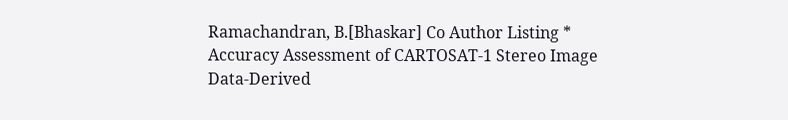Ramachandran, B.[Bhaskar] Co Author Listing * Accuracy Assessment of CARTOSAT-1 Stereo Image Data-Derived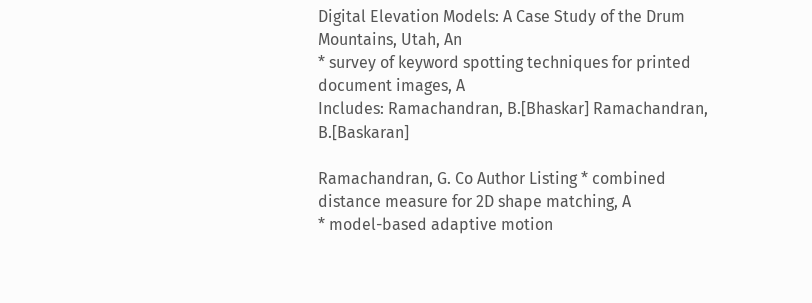Digital Elevation Models: A Case Study of the Drum Mountains, Utah, An
* survey of keyword spotting techniques for printed document images, A
Includes: Ramachandran, B.[Bhaskar] Ramachandran, B.[Baskaran]

Ramachandran, G. Co Author Listing * combined distance measure for 2D shape matching, A
* model-based adaptive motion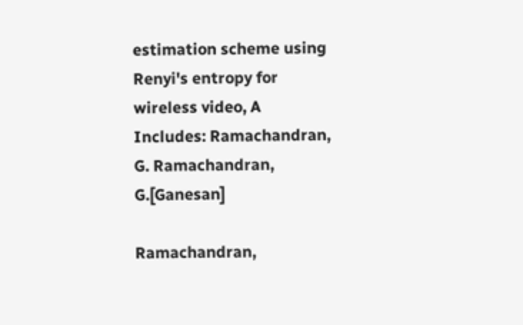estimation scheme using Renyi's entropy for wireless video, A
Includes: Ramachandran, G. Ramachandran, G.[Ganesan]

Ramachandran,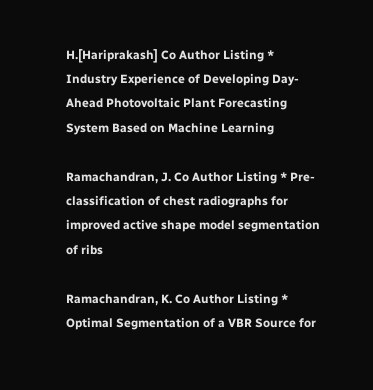H.[Hariprakash] Co Author Listing * Industry Experience of Developing Day-Ahead Photovoltaic Plant Forecasting System Based on Machine Learning

Ramachandran, J. Co Author Listing * Pre-classification of chest radiographs for improved active shape model segmentation of ribs

Ramachandran, K. Co Author Listing * Optimal Segmentation of a VBR Source for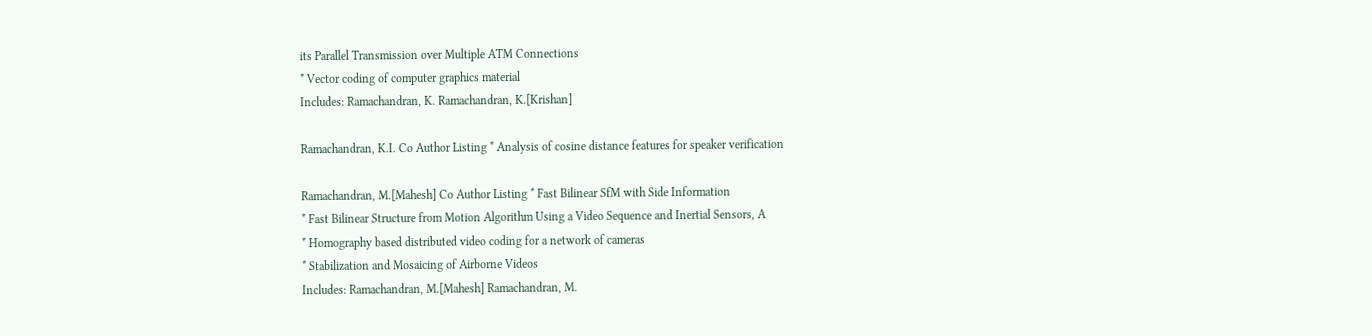its Parallel Transmission over Multiple ATM Connections
* Vector coding of computer graphics material
Includes: Ramachandran, K. Ramachandran, K.[Krishan]

Ramachandran, K.I. Co Author Listing * Analysis of cosine distance features for speaker verification

Ramachandran, M.[Mahesh] Co Author Listing * Fast Bilinear SfM with Side Information
* Fast Bilinear Structure from Motion Algorithm Using a Video Sequence and Inertial Sensors, A
* Homography based distributed video coding for a network of cameras
* Stabilization and Mosaicing of Airborne Videos
Includes: Ramachandran, M.[Mahesh] Ramachandran, M.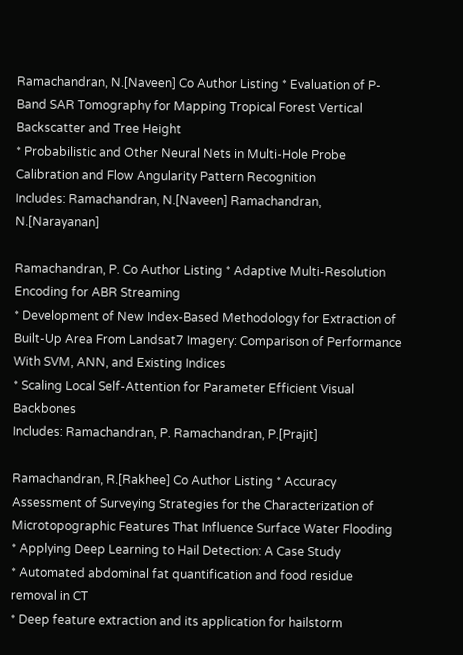Ramachandran, N.[Naveen] Co Author Listing * Evaluation of P-Band SAR Tomography for Mapping Tropical Forest Vertical Backscatter and Tree Height
* Probabilistic and Other Neural Nets in Multi-Hole Probe Calibration and Flow Angularity Pattern Recognition
Includes: Ramachandran, N.[Naveen] Ramachandran, N.[Narayanan]

Ramachandran, P. Co Author Listing * Adaptive Multi-Resolution Encoding for ABR Streaming
* Development of New Index-Based Methodology for Extraction of Built-Up Area From Landsat7 Imagery: Comparison of Performance With SVM, ANN, and Existing Indices
* Scaling Local Self-Attention for Parameter Efficient Visual Backbones
Includes: Ramachandran, P. Ramachandran, P.[Prajit]

Ramachandran, R.[Rakhee] Co Author Listing * Accuracy Assessment of Surveying Strategies for the Characterization of Microtopographic Features That Influence Surface Water Flooding
* Applying Deep Learning to Hail Detection: A Case Study
* Automated abdominal fat quantification and food residue removal in CT
* Deep feature extraction and its application for hailstorm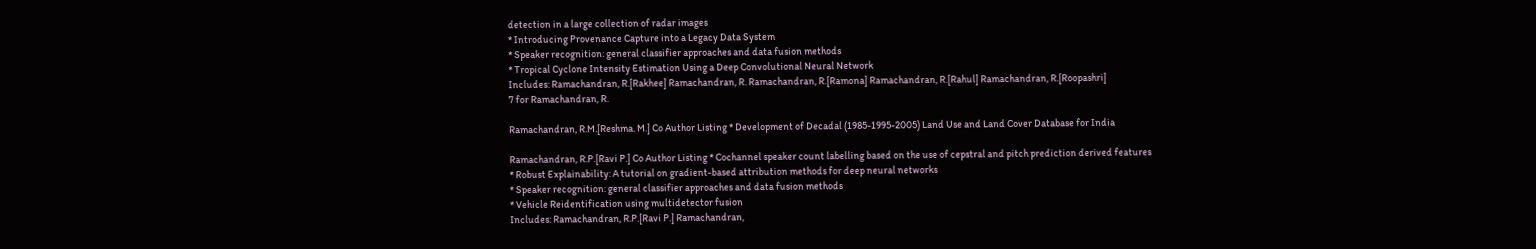detection in a large collection of radar images
* Introducing Provenance Capture into a Legacy Data System
* Speaker recognition: general classifier approaches and data fusion methods
* Tropical Cyclone Intensity Estimation Using a Deep Convolutional Neural Network
Includes: Ramachandran, R.[Rakhee] Ramachandran, R. Ramachandran, R.[Ramona] Ramachandran, R.[Rahul] Ramachandran, R.[Roopashri]
7 for Ramachandran, R.

Ramachandran, R.M.[Reshma. M.] Co Author Listing * Development of Decadal (1985-1995-2005) Land Use and Land Cover Database for India

Ramachandran, R.P.[Ravi P.] Co Author Listing * Cochannel speaker count labelling based on the use of cepstral and pitch prediction derived features
* Robust Explainability: A tutorial on gradient-based attribution methods for deep neural networks
* Speaker recognition: general classifier approaches and data fusion methods
* Vehicle Reidentification using multidetector fusion
Includes: Ramachandran, R.P.[Ravi P.] Ramachandran,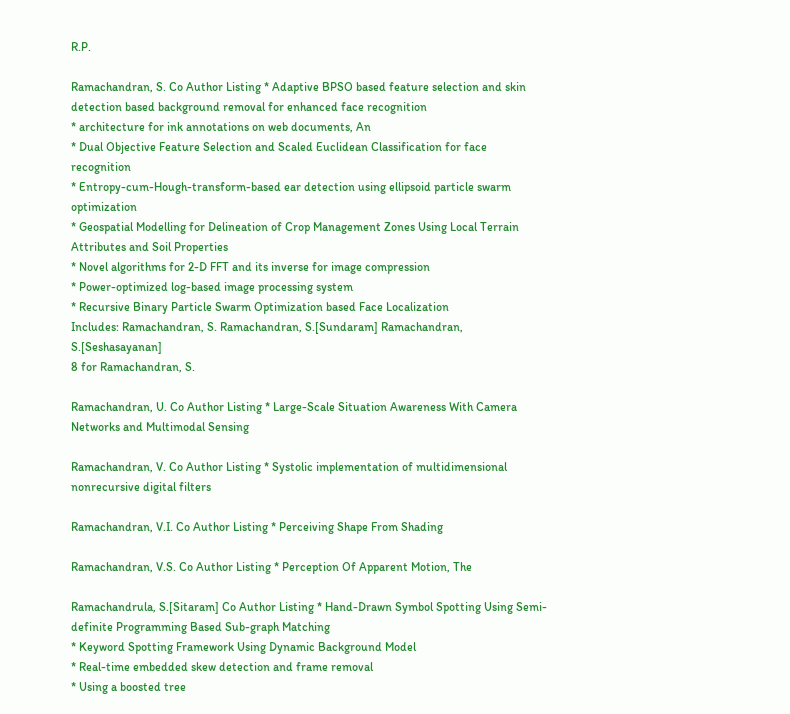R.P.

Ramachandran, S. Co Author Listing * Adaptive BPSO based feature selection and skin detection based background removal for enhanced face recognition
* architecture for ink annotations on web documents, An
* Dual Objective Feature Selection and Scaled Euclidean Classification for face recognition
* Entropy-cum-Hough-transform-based ear detection using ellipsoid particle swarm optimization
* Geospatial Modelling for Delineation of Crop Management Zones Using Local Terrain Attributes and Soil Properties
* Novel algorithms for 2-D FFT and its inverse for image compression
* Power-optimized log-based image processing system
* Recursive Binary Particle Swarm Optimization based Face Localization
Includes: Ramachandran, S. Ramachandran, S.[Sundaram] Ramachandran, S.[Seshasayanan]
8 for Ramachandran, S.

Ramachandran, U. Co Author Listing * Large-Scale Situation Awareness With Camera Networks and Multimodal Sensing

Ramachandran, V. Co Author Listing * Systolic implementation of multidimensional nonrecursive digital filters

Ramachandran, V.I. Co Author Listing * Perceiving Shape From Shading

Ramachandran, V.S. Co Author Listing * Perception Of Apparent Motion, The

Ramachandrula, S.[Sitaram] Co Author Listing * Hand-Drawn Symbol Spotting Using Semi-definite Programming Based Sub-graph Matching
* Keyword Spotting Framework Using Dynamic Background Model
* Real-time embedded skew detection and frame removal
* Using a boosted tree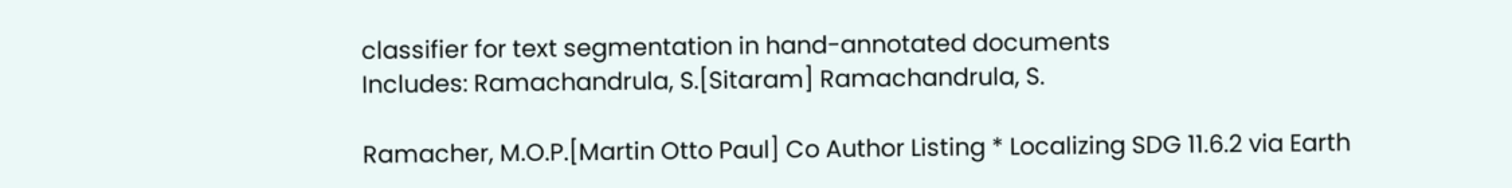classifier for text segmentation in hand-annotated documents
Includes: Ramachandrula, S.[Sitaram] Ramachandrula, S.

Ramacher, M.O.P.[Martin Otto Paul] Co Author Listing * Localizing SDG 11.6.2 via Earth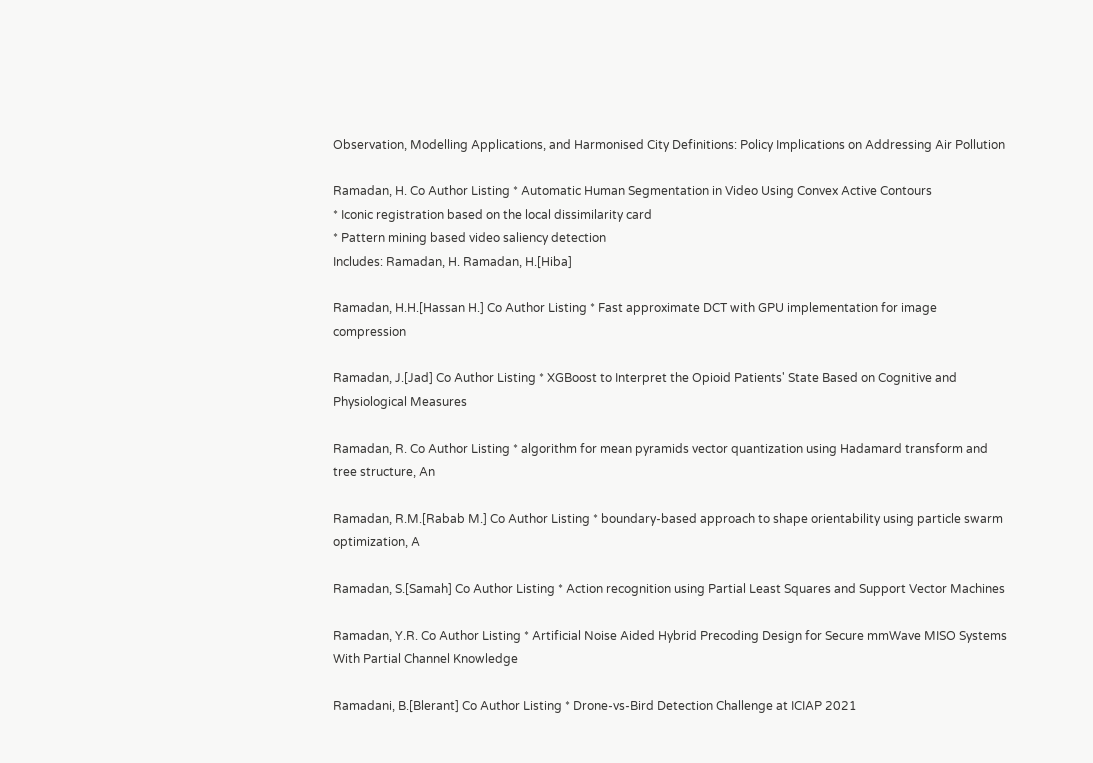Observation, Modelling Applications, and Harmonised City Definitions: Policy Implications on Addressing Air Pollution

Ramadan, H. Co Author Listing * Automatic Human Segmentation in Video Using Convex Active Contours
* Iconic registration based on the local dissimilarity card
* Pattern mining based video saliency detection
Includes: Ramadan, H. Ramadan, H.[Hiba]

Ramadan, H.H.[Hassan H.] Co Author Listing * Fast approximate DCT with GPU implementation for image compression

Ramadan, J.[Jad] Co Author Listing * XGBoost to Interpret the Opioid Patients' State Based on Cognitive and Physiological Measures

Ramadan, R. Co Author Listing * algorithm for mean pyramids vector quantization using Hadamard transform and tree structure, An

Ramadan, R.M.[Rabab M.] Co Author Listing * boundary-based approach to shape orientability using particle swarm optimization, A

Ramadan, S.[Samah] Co Author Listing * Action recognition using Partial Least Squares and Support Vector Machines

Ramadan, Y.R. Co Author Listing * Artificial Noise Aided Hybrid Precoding Design for Secure mmWave MISO Systems With Partial Channel Knowledge

Ramadani, B.[Blerant] Co Author Listing * Drone-vs-Bird Detection Challenge at ICIAP 2021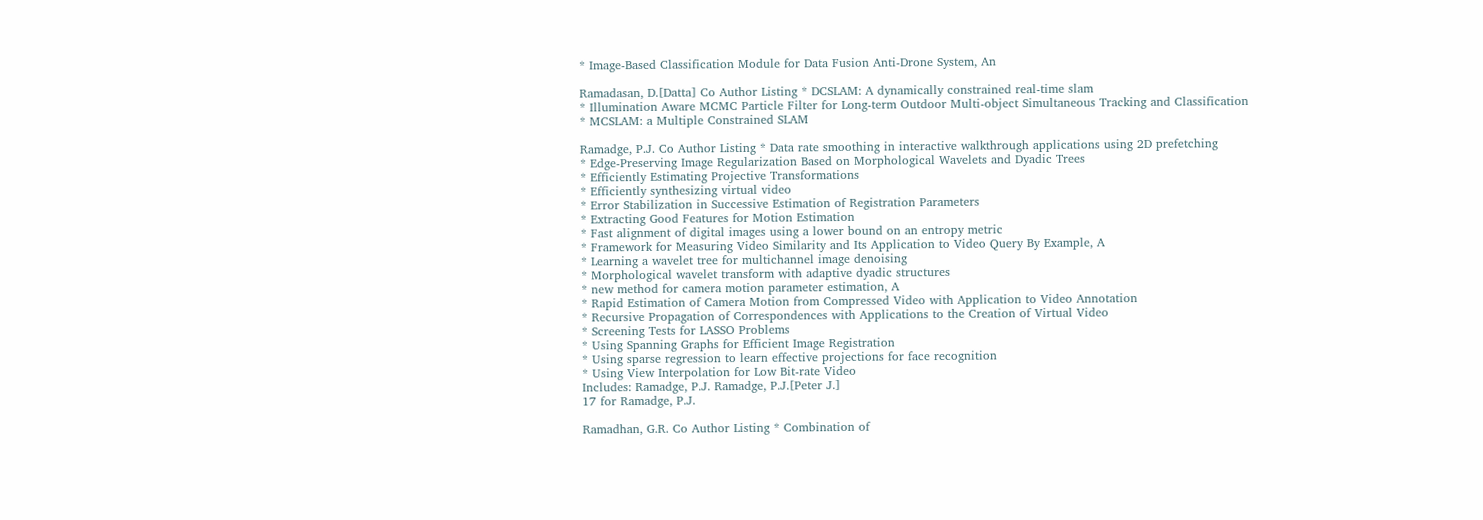* Image-Based Classification Module for Data Fusion Anti-Drone System, An

Ramadasan, D.[Datta] Co Author Listing * DCSLAM: A dynamically constrained real-time slam
* Illumination Aware MCMC Particle Filter for Long-term Outdoor Multi-object Simultaneous Tracking and Classification
* MCSLAM: a Multiple Constrained SLAM

Ramadge, P.J. Co Author Listing * Data rate smoothing in interactive walkthrough applications using 2D prefetching
* Edge-Preserving Image Regularization Based on Morphological Wavelets and Dyadic Trees
* Efficiently Estimating Projective Transformations
* Efficiently synthesizing virtual video
* Error Stabilization in Successive Estimation of Registration Parameters
* Extracting Good Features for Motion Estimation
* Fast alignment of digital images using a lower bound on an entropy metric
* Framework for Measuring Video Similarity and Its Application to Video Query By Example, A
* Learning a wavelet tree for multichannel image denoising
* Morphological wavelet transform with adaptive dyadic structures
* new method for camera motion parameter estimation, A
* Rapid Estimation of Camera Motion from Compressed Video with Application to Video Annotation
* Recursive Propagation of Correspondences with Applications to the Creation of Virtual Video
* Screening Tests for LASSO Problems
* Using Spanning Graphs for Efficient Image Registration
* Using sparse regression to learn effective projections for face recognition
* Using View Interpolation for Low Bit-rate Video
Includes: Ramadge, P.J. Ramadge, P.J.[Peter J.]
17 for Ramadge, P.J.

Ramadhan, G.R. Co Author Listing * Combination of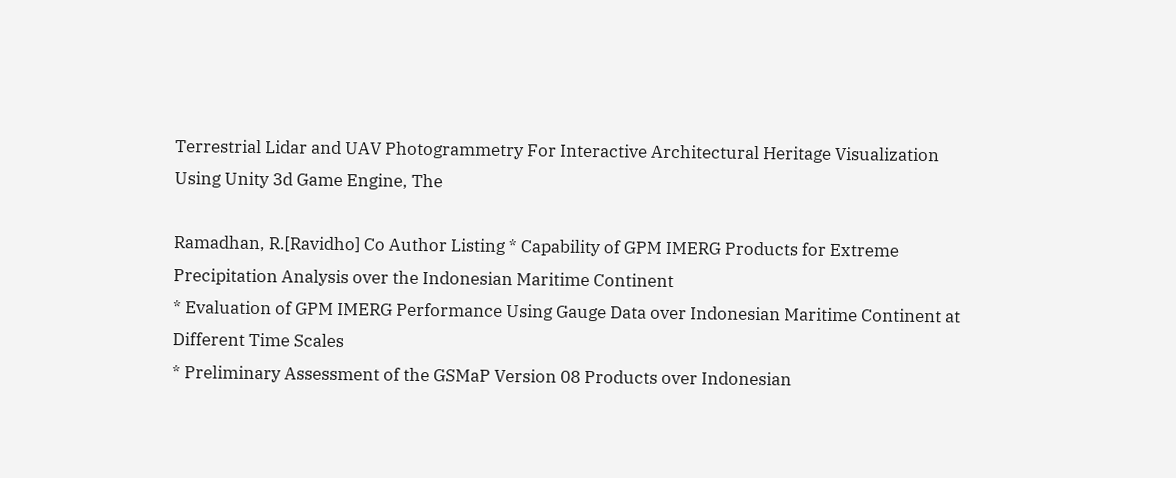Terrestrial Lidar and UAV Photogrammetry For Interactive Architectural Heritage Visualization Using Unity 3d Game Engine, The

Ramadhan, R.[Ravidho] Co Author Listing * Capability of GPM IMERG Products for Extreme Precipitation Analysis over the Indonesian Maritime Continent
* Evaluation of GPM IMERG Performance Using Gauge Data over Indonesian Maritime Continent at Different Time Scales
* Preliminary Assessment of the GSMaP Version 08 Products over Indonesian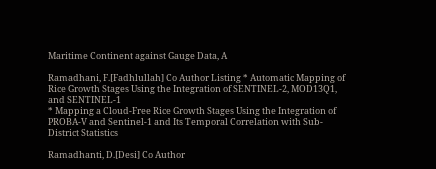Maritime Continent against Gauge Data, A

Ramadhani, F.[Fadhlullah] Co Author Listing * Automatic Mapping of Rice Growth Stages Using the Integration of SENTINEL-2, MOD13Q1, and SENTINEL-1
* Mapping a Cloud-Free Rice Growth Stages Using the Integration of PROBA-V and Sentinel-1 and Its Temporal Correlation with Sub-District Statistics

Ramadhanti, D.[Desi] Co Author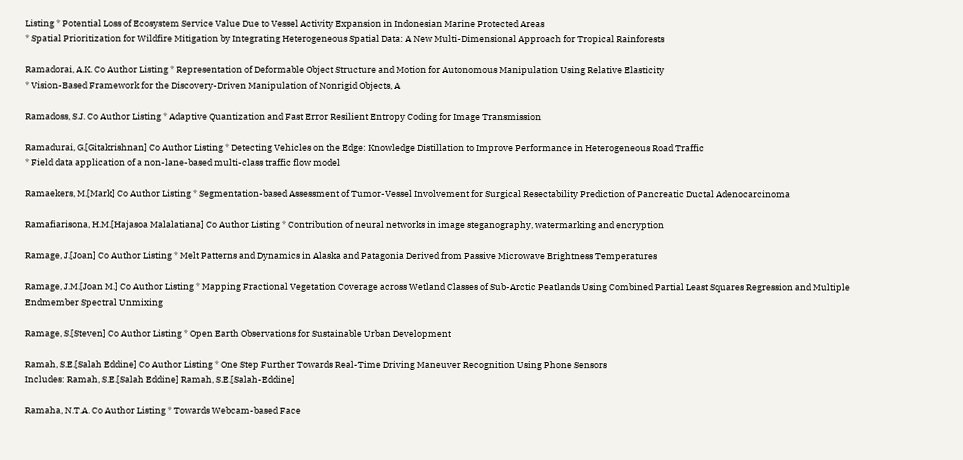Listing * Potential Loss of Ecosystem Service Value Due to Vessel Activity Expansion in Indonesian Marine Protected Areas
* Spatial Prioritization for Wildfire Mitigation by Integrating Heterogeneous Spatial Data: A New Multi-Dimensional Approach for Tropical Rainforests

Ramadorai, A.K. Co Author Listing * Representation of Deformable Object Structure and Motion for Autonomous Manipulation Using Relative Elasticity
* Vision-Based Framework for the Discovery-Driven Manipulation of Nonrigid Objects, A

Ramadoss, S.J. Co Author Listing * Adaptive Quantization and Fast Error Resilient Entropy Coding for Image Transmission

Ramadurai, G.[Gitakrishnan] Co Author Listing * Detecting Vehicles on the Edge: Knowledge Distillation to Improve Performance in Heterogeneous Road Traffic
* Field data application of a non-lane-based multi-class traffic flow model

Ramaekers, M.[Mark] Co Author Listing * Segmentation-based Assessment of Tumor-Vessel Involvement for Surgical Resectability Prediction of Pancreatic Ductal Adenocarcinoma

Ramafiarisona, H.M.[Hajasoa Malalatiana] Co Author Listing * Contribution of neural networks in image steganography, watermarking and encryption

Ramage, J.[Joan] Co Author Listing * Melt Patterns and Dynamics in Alaska and Patagonia Derived from Passive Microwave Brightness Temperatures

Ramage, J.M.[Joan M.] Co Author Listing * Mapping Fractional Vegetation Coverage across Wetland Classes of Sub-Arctic Peatlands Using Combined Partial Least Squares Regression and Multiple Endmember Spectral Unmixing

Ramage, S.[Steven] Co Author Listing * Open Earth Observations for Sustainable Urban Development

Ramah, S.E.[Salah Eddine] Co Author Listing * One Step Further Towards Real-Time Driving Maneuver Recognition Using Phone Sensors
Includes: Ramah, S.E.[Salah Eddine] Ramah, S.E.[Salah-Eddine]

Ramaha, N.T.A. Co Author Listing * Towards Webcam-based Face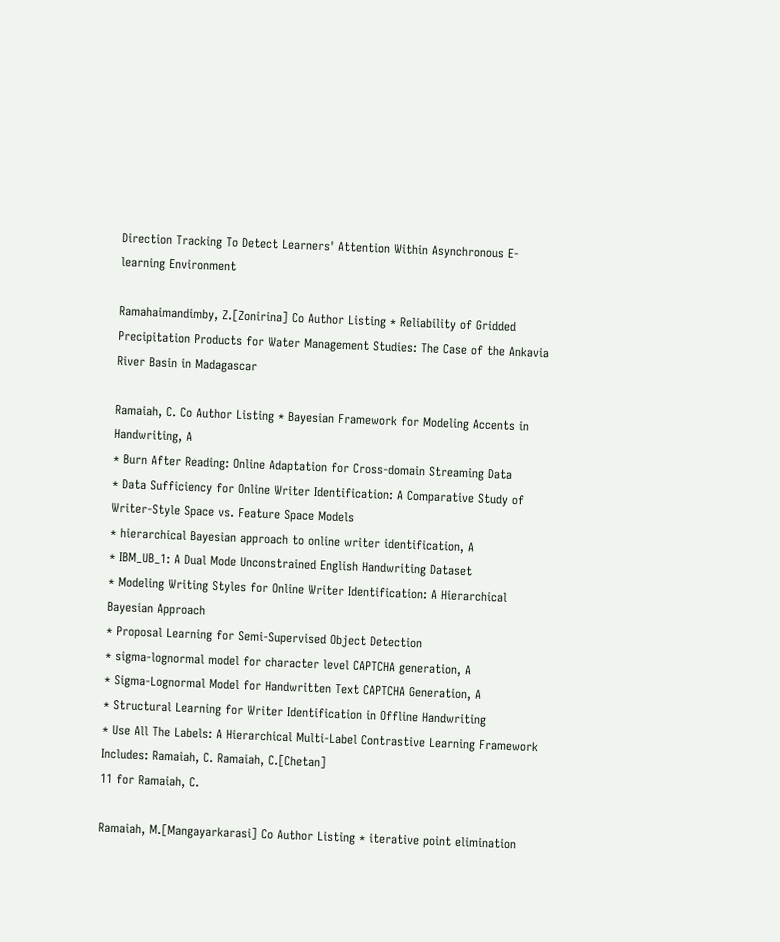Direction Tracking To Detect Learners' Attention Within Asynchronous E-learning Environment

Ramahaimandimby, Z.[Zonirina] Co Author Listing * Reliability of Gridded Precipitation Products for Water Management Studies: The Case of the Ankavia River Basin in Madagascar

Ramaiah, C. Co Author Listing * Bayesian Framework for Modeling Accents in Handwriting, A
* Burn After Reading: Online Adaptation for Cross-domain Streaming Data
* Data Sufficiency for Online Writer Identification: A Comparative Study of Writer-Style Space vs. Feature Space Models
* hierarchical Bayesian approach to online writer identification, A
* IBM_UB_1: A Dual Mode Unconstrained English Handwriting Dataset
* Modeling Writing Styles for Online Writer Identification: A Hierarchical Bayesian Approach
* Proposal Learning for Semi-Supervised Object Detection
* sigma-lognormal model for character level CAPTCHA generation, A
* Sigma-Lognormal Model for Handwritten Text CAPTCHA Generation, A
* Structural Learning for Writer Identification in Offline Handwriting
* Use All The Labels: A Hierarchical Multi-Label Contrastive Learning Framework
Includes: Ramaiah, C. Ramaiah, C.[Chetan]
11 for Ramaiah, C.

Ramaiah, M.[Mangayarkarasi] Co Author Listing * iterative point elimination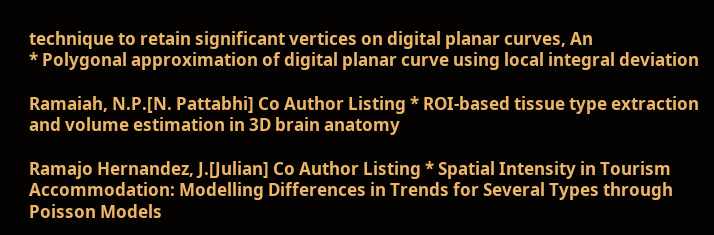technique to retain significant vertices on digital planar curves, An
* Polygonal approximation of digital planar curve using local integral deviation

Ramaiah, N.P.[N. Pattabhi] Co Author Listing * ROI-based tissue type extraction and volume estimation in 3D brain anatomy

Ramajo Hernandez, J.[Julian] Co Author Listing * Spatial Intensity in Tourism Accommodation: Modelling Differences in Trends for Several Types through Poisson Models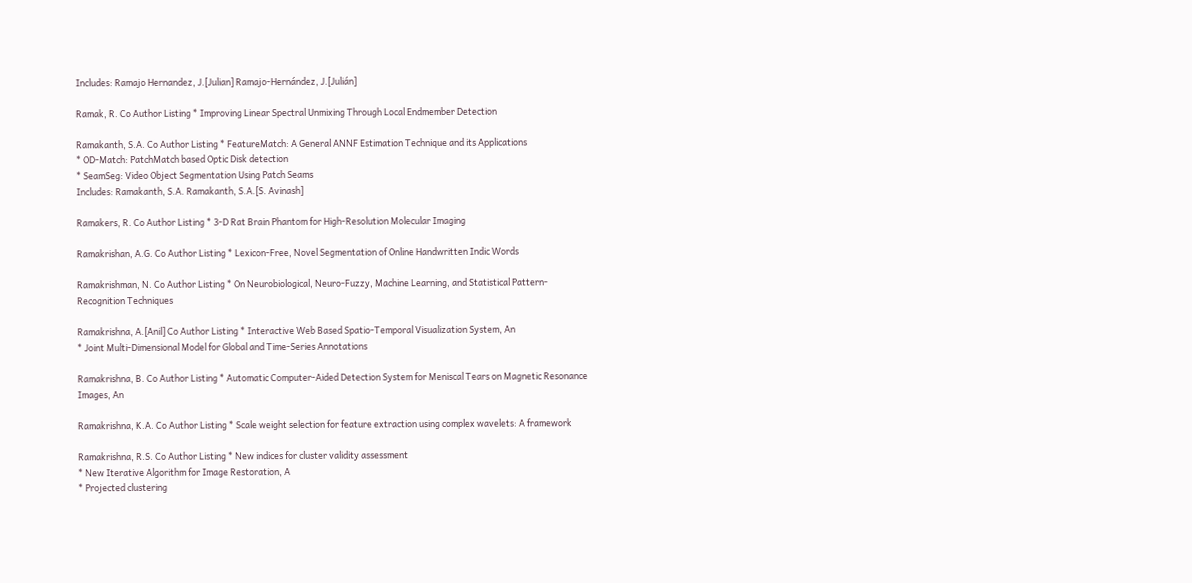Includes: Ramajo Hernandez, J.[Julian] Ramajo-Hernández, J.[Julián]

Ramak, R. Co Author Listing * Improving Linear Spectral Unmixing Through Local Endmember Detection

Ramakanth, S.A. Co Author Listing * FeatureMatch: A General ANNF Estimation Technique and its Applications
* OD-Match: PatchMatch based Optic Disk detection
* SeamSeg: Video Object Segmentation Using Patch Seams
Includes: Ramakanth, S.A. Ramakanth, S.A.[S. Avinash]

Ramakers, R. Co Author Listing * 3-D Rat Brain Phantom for High-Resolution Molecular Imaging

Ramakrishan, A.G. Co Author Listing * Lexicon-Free, Novel Segmentation of Online Handwritten Indic Words

Ramakrishman, N. Co Author Listing * On Neurobiological, Neuro-Fuzzy, Machine Learning, and Statistical Pattern-Recognition Techniques

Ramakrishna, A.[Anil] Co Author Listing * Interactive Web Based Spatio-Temporal Visualization System, An
* Joint Multi-Dimensional Model for Global and Time-Series Annotations

Ramakrishna, B. Co Author Listing * Automatic Computer-Aided Detection System for Meniscal Tears on Magnetic Resonance Images, An

Ramakrishna, K.A. Co Author Listing * Scale weight selection for feature extraction using complex wavelets: A framework

Ramakrishna, R.S. Co Author Listing * New indices for cluster validity assessment
* New Iterative Algorithm for Image Restoration, A
* Projected clustering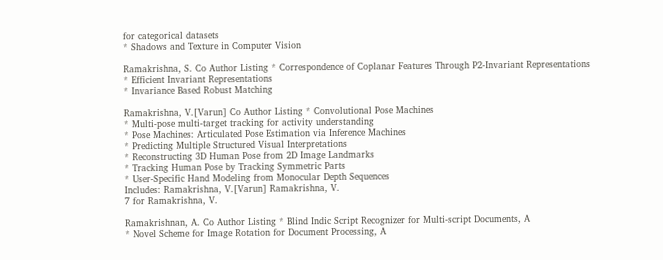for categorical datasets
* Shadows and Texture in Computer Vision

Ramakrishna, S. Co Author Listing * Correspondence of Coplanar Features Through P2-Invariant Representations
* Efficient Invariant Representations
* Invariance Based Robust Matching

Ramakrishna, V.[Varun] Co Author Listing * Convolutional Pose Machines
* Multi-pose multi-target tracking for activity understanding
* Pose Machines: Articulated Pose Estimation via Inference Machines
* Predicting Multiple Structured Visual Interpretations
* Reconstructing 3D Human Pose from 2D Image Landmarks
* Tracking Human Pose by Tracking Symmetric Parts
* User-Specific Hand Modeling from Monocular Depth Sequences
Includes: Ramakrishna, V.[Varun] Ramakrishna, V.
7 for Ramakrishna, V.

Ramakrishnan, A. Co Author Listing * Blind Indic Script Recognizer for Multi-script Documents, A
* Novel Scheme for Image Rotation for Document Processing, A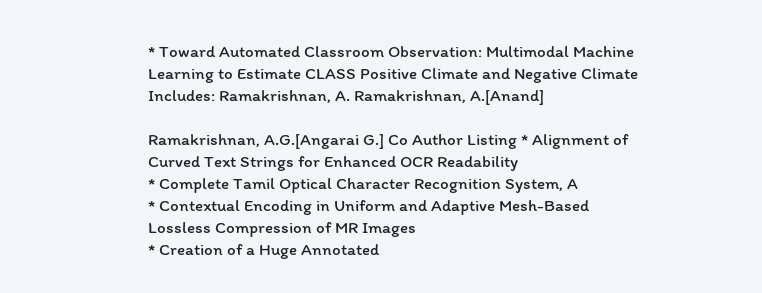* Toward Automated Classroom Observation: Multimodal Machine Learning to Estimate CLASS Positive Climate and Negative Climate
Includes: Ramakrishnan, A. Ramakrishnan, A.[Anand]

Ramakrishnan, A.G.[Angarai G.] Co Author Listing * Alignment of Curved Text Strings for Enhanced OCR Readability
* Complete Tamil Optical Character Recognition System, A
* Contextual Encoding in Uniform and Adaptive Mesh-Based Lossless Compression of MR Images
* Creation of a Huge Annotated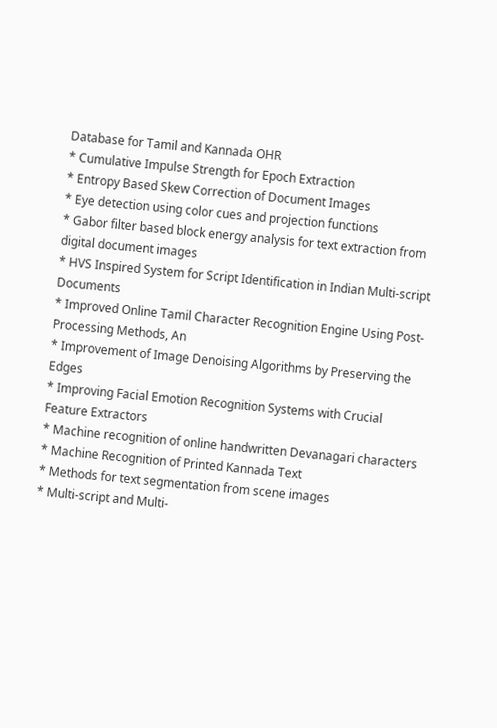Database for Tamil and Kannada OHR
* Cumulative Impulse Strength for Epoch Extraction
* Entropy Based Skew Correction of Document Images
* Eye detection using color cues and projection functions
* Gabor filter based block energy analysis for text extraction from digital document images
* HVS Inspired System for Script Identification in Indian Multi-script Documents
* Improved Online Tamil Character Recognition Engine Using Post-Processing Methods, An
* Improvement of Image Denoising Algorithms by Preserving the Edges
* Improving Facial Emotion Recognition Systems with Crucial Feature Extractors
* Machine recognition of online handwritten Devanagari characters
* Machine Recognition of Printed Kannada Text
* Methods for text segmentation from scene images
* Multi-script and Multi-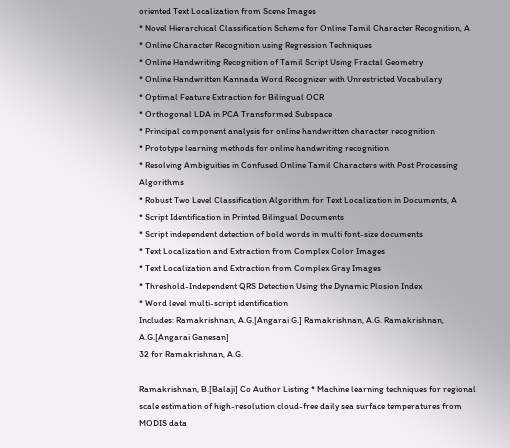oriented Text Localization from Scene Images
* Novel Hierarchical Classification Scheme for Online Tamil Character Recognition, A
* Online Character Recognition using Regression Techniques
* Online Handwriting Recognition of Tamil Script Using Fractal Geometry
* Online Handwritten Kannada Word Recognizer with Unrestricted Vocabulary
* Optimal Feature Extraction for Bilingual OCR
* Orthogonal LDA in PCA Transformed Subspace
* Principal component analysis for online handwritten character recognition
* Prototype learning methods for online handwriting recognition
* Resolving Ambiguities in Confused Online Tamil Characters with Post Processing Algorithms
* Robust Two Level Classification Algorithm for Text Localization in Documents, A
* Script Identification in Printed Bilingual Documents
* Script independent detection of bold words in multi font-size documents
* Text Localization and Extraction from Complex Color Images
* Text Localization and Extraction from Complex Gray Images
* Threshold-Independent QRS Detection Using the Dynamic Plosion Index
* Word level multi-script identification
Includes: Ramakrishnan, A.G.[Angarai G.] Ramakrishnan, A.G. Ramakrishnan, A.G.[Angarai Ganesan]
32 for Ramakrishnan, A.G.

Ramakrishnan, B.[Balaji] Co Author Listing * Machine learning techniques for regional scale estimation of high-resolution cloud-free daily sea surface temperatures from MODIS data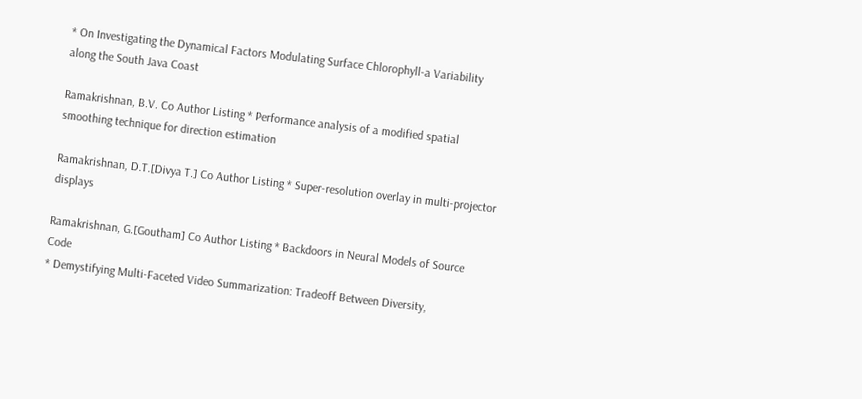* On Investigating the Dynamical Factors Modulating Surface Chlorophyll-a Variability along the South Java Coast

Ramakrishnan, B.V. Co Author Listing * Performance analysis of a modified spatial smoothing technique for direction estimation

Ramakrishnan, D.T.[Divya T.] Co Author Listing * Super-resolution overlay in multi-projector displays

Ramakrishnan, G.[Goutham] Co Author Listing * Backdoors in Neural Models of Source Code
* Demystifying Multi-Faceted Video Summarization: Tradeoff Between Diversity,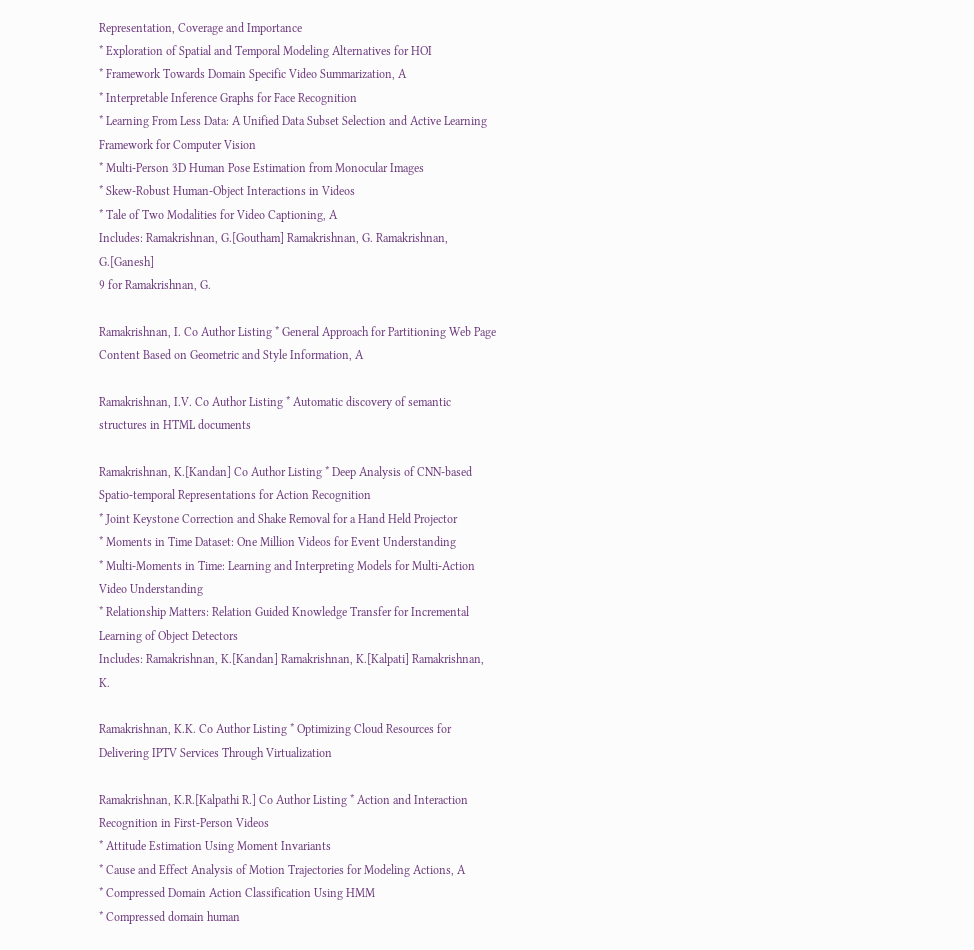Representation, Coverage and Importance
* Exploration of Spatial and Temporal Modeling Alternatives for HOI
* Framework Towards Domain Specific Video Summarization, A
* Interpretable Inference Graphs for Face Recognition
* Learning From Less Data: A Unified Data Subset Selection and Active Learning Framework for Computer Vision
* Multi-Person 3D Human Pose Estimation from Monocular Images
* Skew-Robust Human-Object Interactions in Videos
* Tale of Two Modalities for Video Captioning, A
Includes: Ramakrishnan, G.[Goutham] Ramakrishnan, G. Ramakrishnan, G.[Ganesh]
9 for Ramakrishnan, G.

Ramakrishnan, I. Co Author Listing * General Approach for Partitioning Web Page Content Based on Geometric and Style Information, A

Ramakrishnan, I.V. Co Author Listing * Automatic discovery of semantic structures in HTML documents

Ramakrishnan, K.[Kandan] Co Author Listing * Deep Analysis of CNN-based Spatio-temporal Representations for Action Recognition
* Joint Keystone Correction and Shake Removal for a Hand Held Projector
* Moments in Time Dataset: One Million Videos for Event Understanding
* Multi-Moments in Time: Learning and Interpreting Models for Multi-Action Video Understanding
* Relationship Matters: Relation Guided Knowledge Transfer for Incremental Learning of Object Detectors
Includes: Ramakrishnan, K.[Kandan] Ramakrishnan, K.[Kalpati] Ramakrishnan, K.

Ramakrishnan, K.K. Co Author Listing * Optimizing Cloud Resources for Delivering IPTV Services Through Virtualization

Ramakrishnan, K.R.[Kalpathi R.] Co Author Listing * Action and Interaction Recognition in First-Person Videos
* Attitude Estimation Using Moment Invariants
* Cause and Effect Analysis of Motion Trajectories for Modeling Actions, A
* Compressed Domain Action Classification Using HMM
* Compressed domain human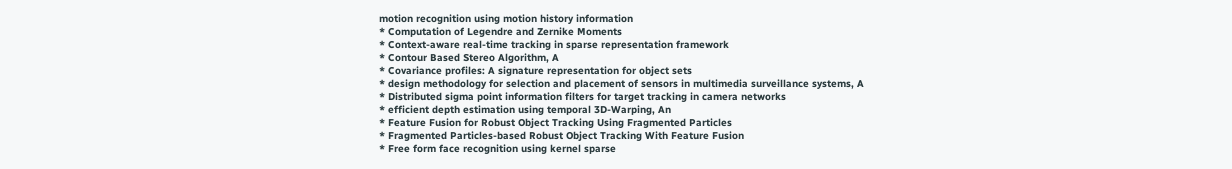motion recognition using motion history information
* Computation of Legendre and Zernike Moments
* Context-aware real-time tracking in sparse representation framework
* Contour Based Stereo Algorithm, A
* Covariance profiles: A signature representation for object sets
* design methodology for selection and placement of sensors in multimedia surveillance systems, A
* Distributed sigma point information filters for target tracking in camera networks
* efficient depth estimation using temporal 3D-Warping, An
* Feature Fusion for Robust Object Tracking Using Fragmented Particles
* Fragmented Particles-based Robust Object Tracking With Feature Fusion
* Free form face recognition using kernel sparse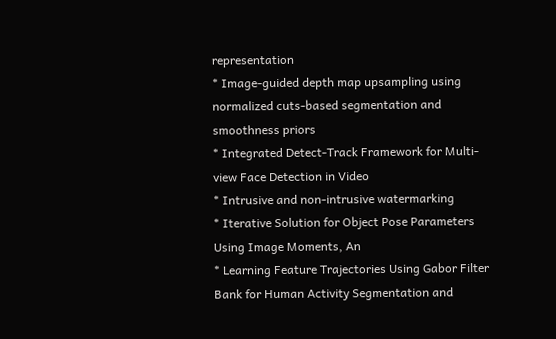representation
* Image-guided depth map upsampling using normalized cuts-based segmentation and smoothness priors
* Integrated Detect-Track Framework for Multi-view Face Detection in Video
* Intrusive and non-intrusive watermarking
* Iterative Solution for Object Pose Parameters Using Image Moments, An
* Learning Feature Trajectories Using Gabor Filter Bank for Human Activity Segmentation and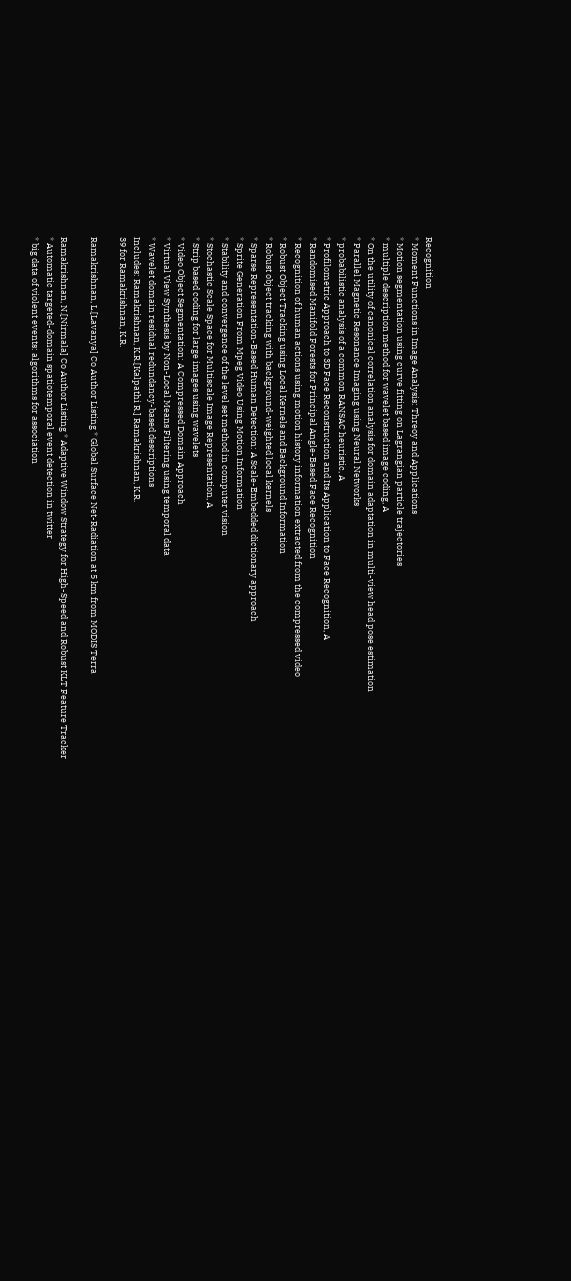Recognition
* Moment Functions in Image Analysis: Threoy and Applications
* Motion segmentation using curve fitting on Lagrangian particle trajectories
* multiple description method for wavelet based image coding, A
* On the utility of canonical correlation analysis for domain adaptation in multi-view head pose estimation
* Parallel Magnetic Resonance Imaging using Neural Networks
* probabilistic analysis of a common RANSAC heuristic, A
* Profilometric Approach to 3D Face Reconstruction and Its Application to Face Recognition, A
* Randomised Manifold Forests for Principal Angle-Based Face Recognition
* Recognition of human actions using motion history information extracted from the compressed video
* Robust Object Tracking using Local Kernels and Background Information
* Robust object tracking with background-weighted local kernels
* Sparse Representation-Based Human Detection: A Scale-Embedded dictionary approach
* Sprite Generation From Mpeg Video Using Motion Information
* Stability and convergence of the level set method in computer vision
* Stochastic Scale Space for Multiscale Image Representation, A
* Strip based coding for large images using wavelets
* Video Object Segmentation: A Compressed Domain Approach
* Virtual View Synthesis by Non-Local Means Filtering using temporal data
* Wavelet domain residual redundancy-based descriptions
Includes: Ramakrishnan, K.R.[Kalpathi R.] Ramakrishnan, K.R.
39 for Ramakrishnan, K.R.

Ramakrishnan, L.[Lavanya] Co Author Listing * Global Surface Net-Radiation at 5 km from MODIS Terra

Ramakrishnan, N.[Nirmala] Co Author Listing * Adaptive Window Strategy for High-Speed and Robust KLT Feature Tracker
* Automatic targeted-domain spatiotemporal event detection in twitter
* big data of violent events: algorithms for association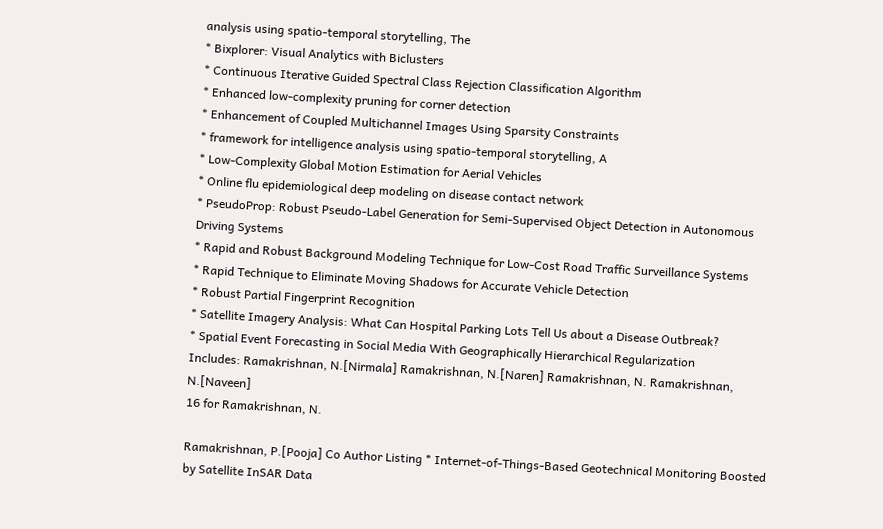analysis using spatio-temporal storytelling, The
* Bixplorer: Visual Analytics with Biclusters
* Continuous Iterative Guided Spectral Class Rejection Classification Algorithm
* Enhanced low-complexity pruning for corner detection
* Enhancement of Coupled Multichannel Images Using Sparsity Constraints
* framework for intelligence analysis using spatio-temporal storytelling, A
* Low-Complexity Global Motion Estimation for Aerial Vehicles
* Online flu epidemiological deep modeling on disease contact network
* PseudoProp: Robust Pseudo-Label Generation for Semi-Supervised Object Detection in Autonomous Driving Systems
* Rapid and Robust Background Modeling Technique for Low-Cost Road Traffic Surveillance Systems
* Rapid Technique to Eliminate Moving Shadows for Accurate Vehicle Detection
* Robust Partial Fingerprint Recognition
* Satellite Imagery Analysis: What Can Hospital Parking Lots Tell Us about a Disease Outbreak?
* Spatial Event Forecasting in Social Media With Geographically Hierarchical Regularization
Includes: Ramakrishnan, N.[Nirmala] Ramakrishnan, N.[Naren] Ramakrishnan, N. Ramakrishnan, N.[Naveen]
16 for Ramakrishnan, N.

Ramakrishnan, P.[Pooja] Co Author Listing * Internet-of-Things-Based Geotechnical Monitoring Boosted by Satellite InSAR Data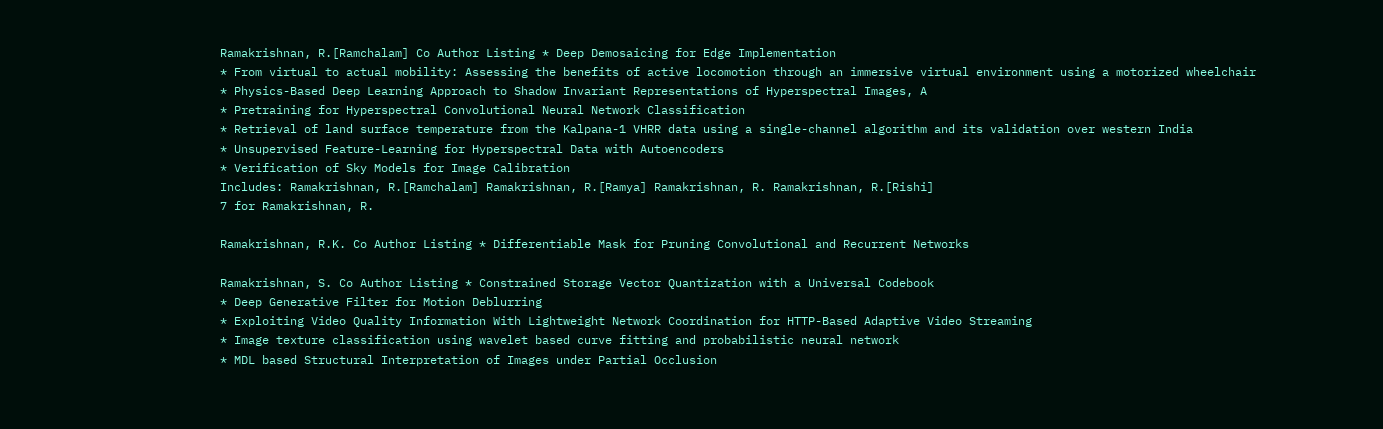Ramakrishnan, R.[Ramchalam] Co Author Listing * Deep Demosaicing for Edge Implementation
* From virtual to actual mobility: Assessing the benefits of active locomotion through an immersive virtual environment using a motorized wheelchair
* Physics-Based Deep Learning Approach to Shadow Invariant Representations of Hyperspectral Images, A
* Pretraining for Hyperspectral Convolutional Neural Network Classification
* Retrieval of land surface temperature from the Kalpana-1 VHRR data using a single-channel algorithm and its validation over western India
* Unsupervised Feature-Learning for Hyperspectral Data with Autoencoders
* Verification of Sky Models for Image Calibration
Includes: Ramakrishnan, R.[Ramchalam] Ramakrishnan, R.[Ramya] Ramakrishnan, R. Ramakrishnan, R.[Rishi]
7 for Ramakrishnan, R.

Ramakrishnan, R.K. Co Author Listing * Differentiable Mask for Pruning Convolutional and Recurrent Networks

Ramakrishnan, S. Co Author Listing * Constrained Storage Vector Quantization with a Universal Codebook
* Deep Generative Filter for Motion Deblurring
* Exploiting Video Quality Information With Lightweight Network Coordination for HTTP-Based Adaptive Video Streaming
* Image texture classification using wavelet based curve fitting and probabilistic neural network
* MDL based Structural Interpretation of Images under Partial Occlusion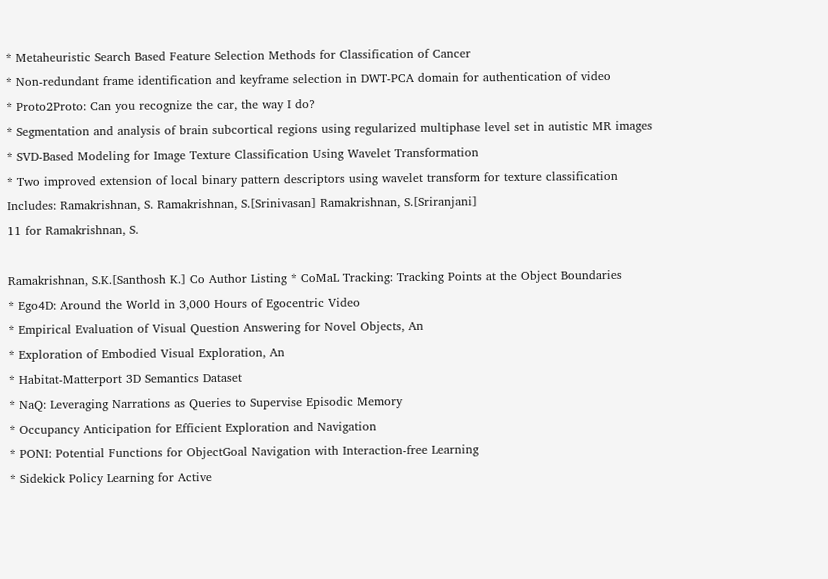* Metaheuristic Search Based Feature Selection Methods for Classification of Cancer
* Non-redundant frame identification and keyframe selection in DWT-PCA domain for authentication of video
* Proto2Proto: Can you recognize the car, the way I do?
* Segmentation and analysis of brain subcortical regions using regularized multiphase level set in autistic MR images
* SVD-Based Modeling for Image Texture Classification Using Wavelet Transformation
* Two improved extension of local binary pattern descriptors using wavelet transform for texture classification
Includes: Ramakrishnan, S. Ramakrishnan, S.[Srinivasan] Ramakrishnan, S.[Sriranjani]
11 for Ramakrishnan, S.

Ramakrishnan, S.K.[Santhosh K.] Co Author Listing * CoMaL Tracking: Tracking Points at the Object Boundaries
* Ego4D: Around the World in 3,000 Hours of Egocentric Video
* Empirical Evaluation of Visual Question Answering for Novel Objects, An
* Exploration of Embodied Visual Exploration, An
* Habitat-Matterport 3D Semantics Dataset
* NaQ: Leveraging Narrations as Queries to Supervise Episodic Memory
* Occupancy Anticipation for Efficient Exploration and Navigation
* PONI: Potential Functions for ObjectGoal Navigation with Interaction-free Learning
* Sidekick Policy Learning for Active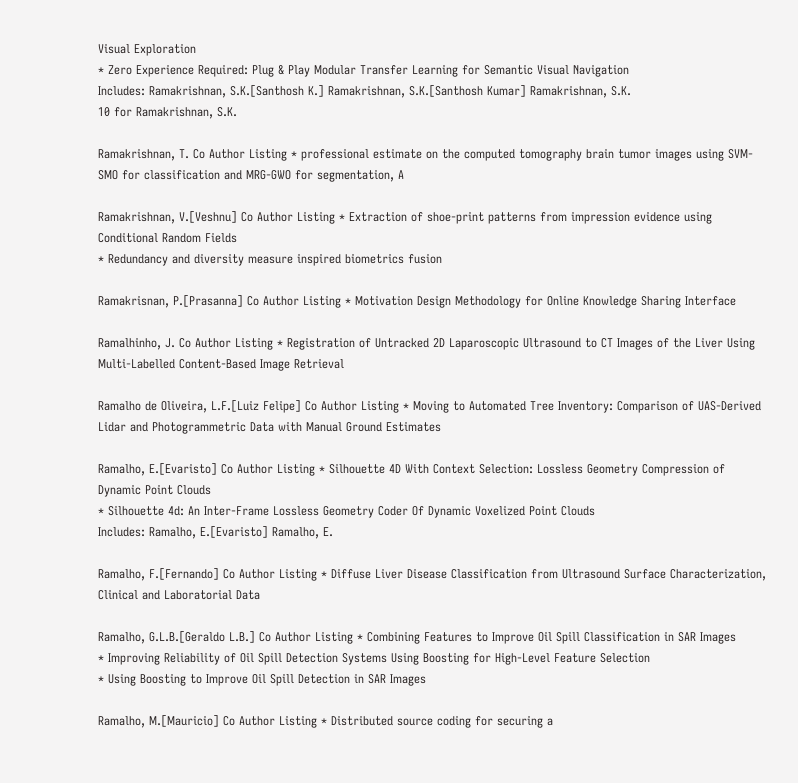Visual Exploration
* Zero Experience Required: Plug & Play Modular Transfer Learning for Semantic Visual Navigation
Includes: Ramakrishnan, S.K.[Santhosh K.] Ramakrishnan, S.K.[Santhosh Kumar] Ramakrishnan, S.K.
10 for Ramakrishnan, S.K.

Ramakrishnan, T. Co Author Listing * professional estimate on the computed tomography brain tumor images using SVM-SMO for classification and MRG-GWO for segmentation, A

Ramakrishnan, V.[Veshnu] Co Author Listing * Extraction of shoe-print patterns from impression evidence using Conditional Random Fields
* Redundancy and diversity measure inspired biometrics fusion

Ramakrisnan, P.[Prasanna] Co Author Listing * Motivation Design Methodology for Online Knowledge Sharing Interface

Ramalhinho, J. Co Author Listing * Registration of Untracked 2D Laparoscopic Ultrasound to CT Images of the Liver Using Multi-Labelled Content-Based Image Retrieval

Ramalho de Oliveira, L.F.[Luiz Felipe] Co Author Listing * Moving to Automated Tree Inventory: Comparison of UAS-Derived Lidar and Photogrammetric Data with Manual Ground Estimates

Ramalho, E.[Evaristo] Co Author Listing * Silhouette 4D With Context Selection: Lossless Geometry Compression of Dynamic Point Clouds
* Silhouette 4d: An Inter-Frame Lossless Geometry Coder Of Dynamic Voxelized Point Clouds
Includes: Ramalho, E.[Evaristo] Ramalho, E.

Ramalho, F.[Fernando] Co Author Listing * Diffuse Liver Disease Classification from Ultrasound Surface Characterization, Clinical and Laboratorial Data

Ramalho, G.L.B.[Geraldo L.B.] Co Author Listing * Combining Features to Improve Oil Spill Classification in SAR Images
* Improving Reliability of Oil Spill Detection Systems Using Boosting for High-Level Feature Selection
* Using Boosting to Improve Oil Spill Detection in SAR Images

Ramalho, M.[Mauricio] Co Author Listing * Distributed source coding for securing a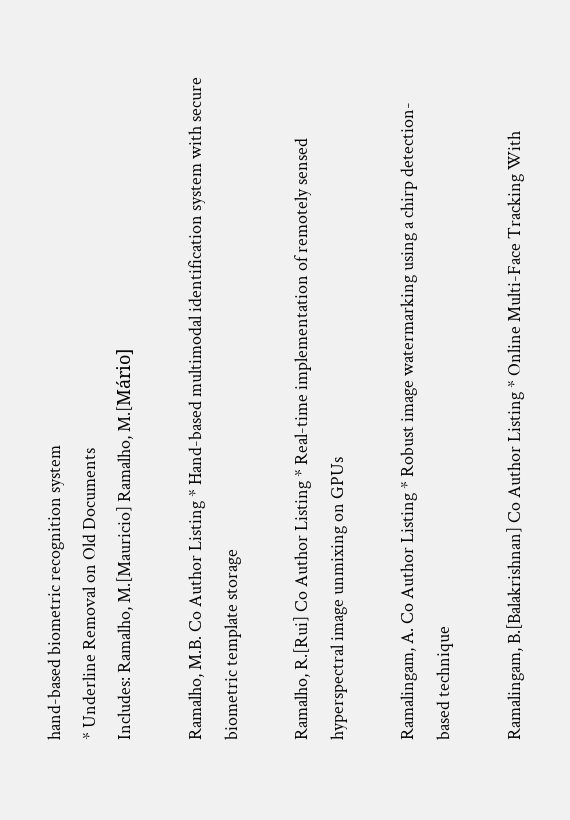hand-based biometric recognition system
* Underline Removal on Old Documents
Includes: Ramalho, M.[Mauricio] Ramalho, M.[Mário]

Ramalho, M.B. Co Author Listing * Hand-based multimodal identification system with secure biometric template storage

Ramalho, R.[Rui] Co Author Listing * Real-time implementation of remotely sensed hyperspectral image unmixing on GPUs

Ramalingam, A. Co Author Listing * Robust image watermarking using a chirp detection-based technique

Ramalingam, B.[Balakrishnan] Co Author Listing * Online Multi-Face Tracking With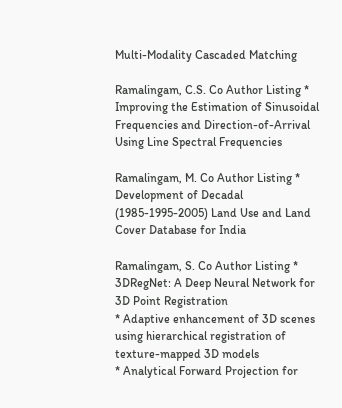Multi-Modality Cascaded Matching

Ramalingam, C.S. Co Author Listing * Improving the Estimation of Sinusoidal Frequencies and Direction-of-Arrival Using Line Spectral Frequencies

Ramalingam, M. Co Author Listing * Development of Decadal (1985-1995-2005) Land Use and Land Cover Database for India

Ramalingam, S. Co Author Listing * 3DRegNet: A Deep Neural Network for 3D Point Registration
* Adaptive enhancement of 3D scenes using hierarchical registration of texture-mapped 3D models
* Analytical Forward Projection for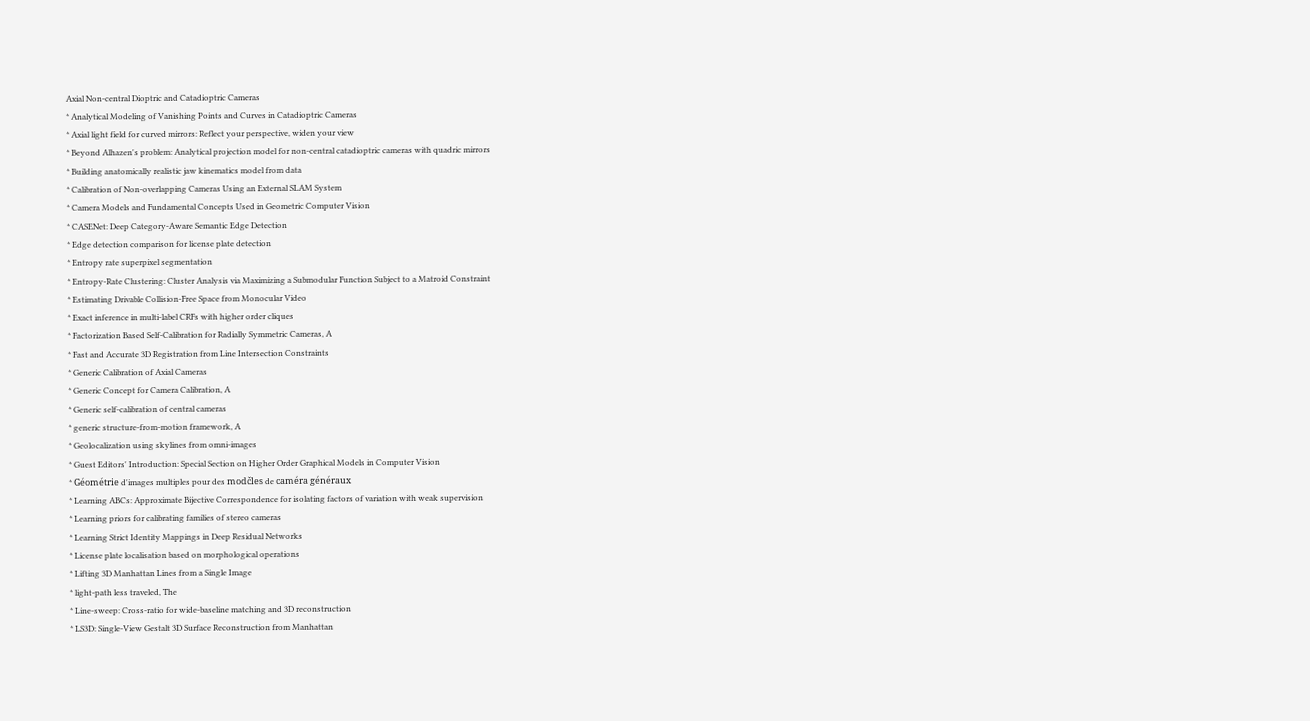Axial Non-central Dioptric and Catadioptric Cameras
* Analytical Modeling of Vanishing Points and Curves in Catadioptric Cameras
* Axial light field for curved mirrors: Reflect your perspective, widen your view
* Beyond Alhazen's problem: Analytical projection model for non-central catadioptric cameras with quadric mirrors
* Building anatomically realistic jaw kinematics model from data
* Calibration of Non-overlapping Cameras Using an External SLAM System
* Camera Models and Fundamental Concepts Used in Geometric Computer Vision
* CASENet: Deep Category-Aware Semantic Edge Detection
* Edge detection comparison for license plate detection
* Entropy rate superpixel segmentation
* Entropy-Rate Clustering: Cluster Analysis via Maximizing a Submodular Function Subject to a Matroid Constraint
* Estimating Drivable Collision-Free Space from Monocular Video
* Exact inference in multi-label CRFs with higher order cliques
* Factorization Based Self-Calibration for Radially Symmetric Cameras, A
* Fast and Accurate 3D Registration from Line Intersection Constraints
* Generic Calibration of Axial Cameras
* Generic Concept for Camera Calibration, A
* Generic self-calibration of central cameras
* generic structure-from-motion framework, A
* Geolocalization using skylines from omni-images
* Guest Editors' Introduction: Special Section on Higher Order Graphical Models in Computer Vision
* Géométrie d'images multiples pour des modčles de caméra généraux
* Learning ABCs: Approximate Bijective Correspondence for isolating factors of variation with weak supervision
* Learning priors for calibrating families of stereo cameras
* Learning Strict Identity Mappings in Deep Residual Networks
* License plate localisation based on morphological operations
* Lifting 3D Manhattan Lines from a Single Image
* light-path less traveled, The
* Line-sweep: Cross-ratio for wide-baseline matching and 3D reconstruction
* LS3D: Single-View Gestalt 3D Surface Reconstruction from Manhattan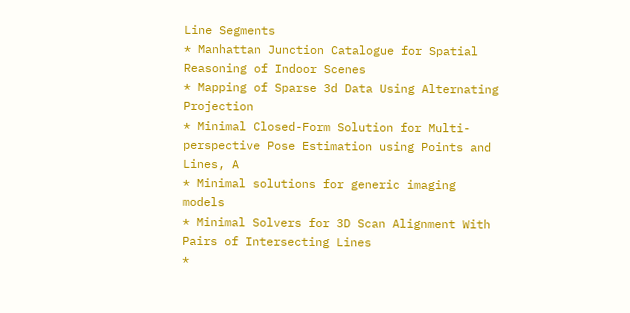Line Segments
* Manhattan Junction Catalogue for Spatial Reasoning of Indoor Scenes
* Mapping of Sparse 3d Data Using Alternating Projection
* Minimal Closed-Form Solution for Multi-perspective Pose Estimation using Points and Lines, A
* Minimal solutions for generic imaging models
* Minimal Solvers for 3D Scan Alignment With Pairs of Intersecting Lines
*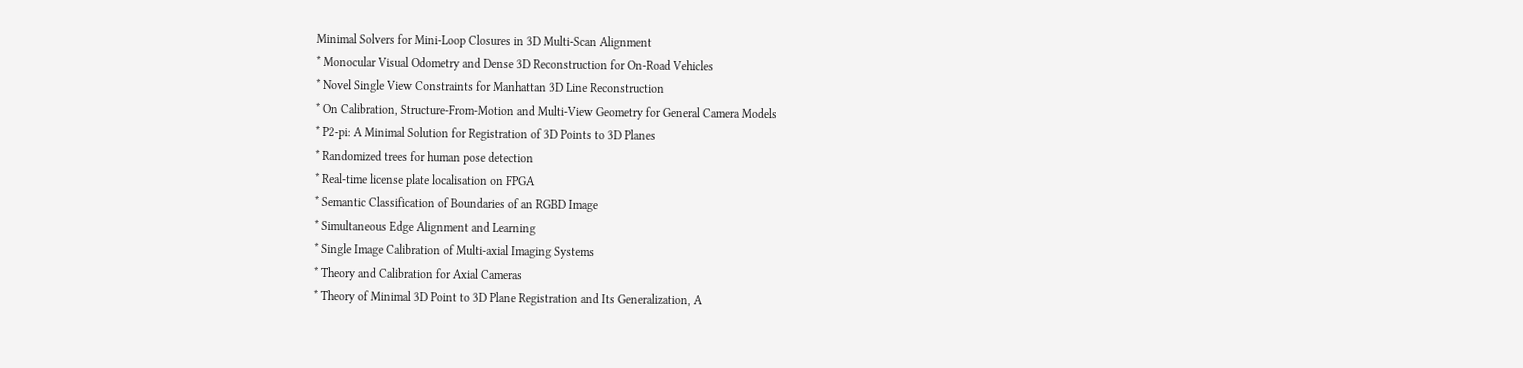Minimal Solvers for Mini-Loop Closures in 3D Multi-Scan Alignment
* Monocular Visual Odometry and Dense 3D Reconstruction for On-Road Vehicles
* Novel Single View Constraints for Manhattan 3D Line Reconstruction
* On Calibration, Structure-From-Motion and Multi-View Geometry for General Camera Models
* P2-pi: A Minimal Solution for Registration of 3D Points to 3D Planes
* Randomized trees for human pose detection
* Real-time license plate localisation on FPGA
* Semantic Classification of Boundaries of an RGBD Image
* Simultaneous Edge Alignment and Learning
* Single Image Calibration of Multi-axial Imaging Systems
* Theory and Calibration for Axial Cameras
* Theory of Minimal 3D Point to 3D Plane Registration and Its Generalization, A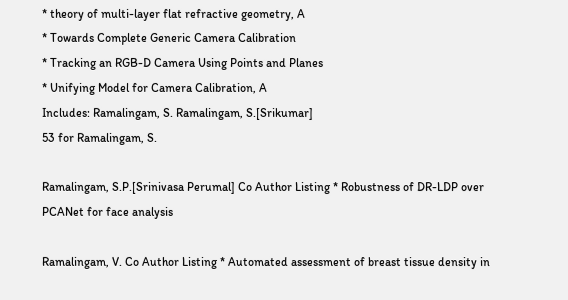* theory of multi-layer flat refractive geometry, A
* Towards Complete Generic Camera Calibration
* Tracking an RGB-D Camera Using Points and Planes
* Unifying Model for Camera Calibration, A
Includes: Ramalingam, S. Ramalingam, S.[Srikumar]
53 for Ramalingam, S.

Ramalingam, S.P.[Srinivasa Perumal] Co Author Listing * Robustness of DR-LDP over PCANet for face analysis

Ramalingam, V. Co Author Listing * Automated assessment of breast tissue density in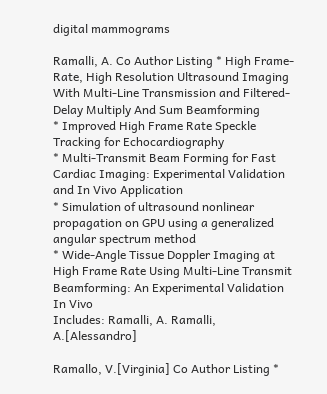digital mammograms

Ramalli, A. Co Author Listing * High Frame-Rate, High Resolution Ultrasound Imaging With Multi-Line Transmission and Filtered-Delay Multiply And Sum Beamforming
* Improved High Frame Rate Speckle Tracking for Echocardiography
* Multi-Transmit Beam Forming for Fast Cardiac Imaging: Experimental Validation and In Vivo Application
* Simulation of ultrasound nonlinear propagation on GPU using a generalized angular spectrum method
* Wide-Angle Tissue Doppler Imaging at High Frame Rate Using Multi-Line Transmit Beamforming: An Experimental Validation In Vivo
Includes: Ramalli, A. Ramalli, A.[Alessandro]

Ramallo, V.[Virginia] Co Author Listing *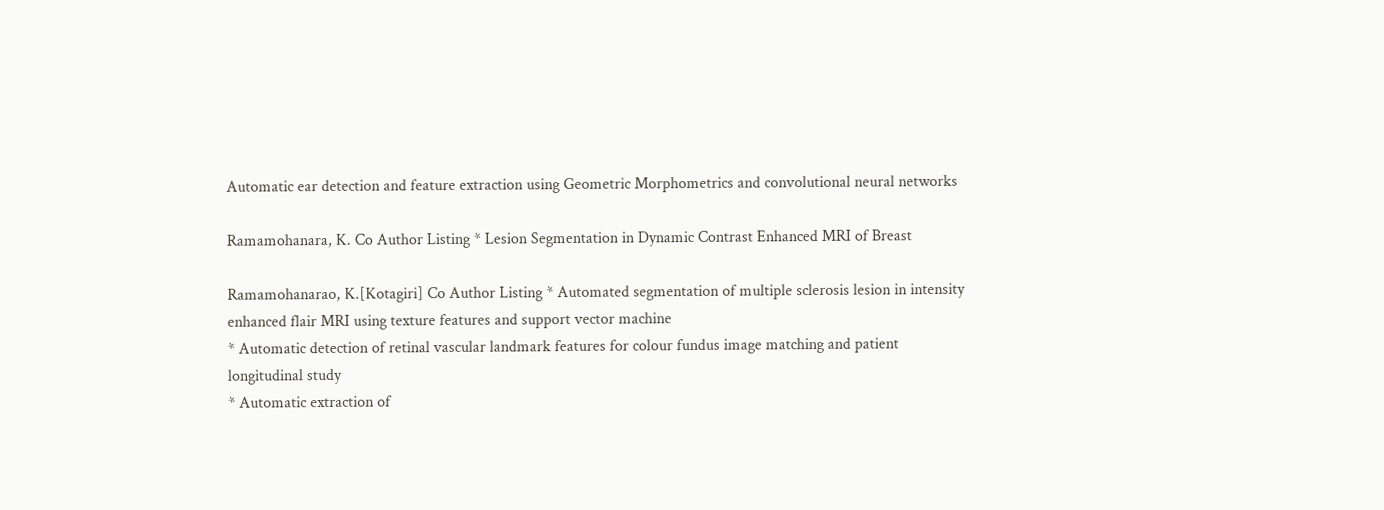Automatic ear detection and feature extraction using Geometric Morphometrics and convolutional neural networks

Ramamohanara, K. Co Author Listing * Lesion Segmentation in Dynamic Contrast Enhanced MRI of Breast

Ramamohanarao, K.[Kotagiri] Co Author Listing * Automated segmentation of multiple sclerosis lesion in intensity enhanced flair MRI using texture features and support vector machine
* Automatic detection of retinal vascular landmark features for colour fundus image matching and patient longitudinal study
* Automatic extraction of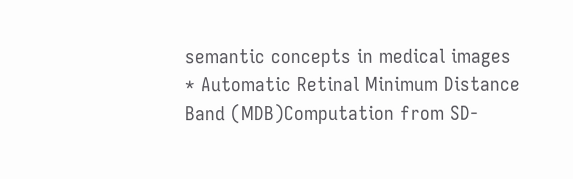semantic concepts in medical images
* Automatic Retinal Minimum Distance Band (MDB)Computation from SD-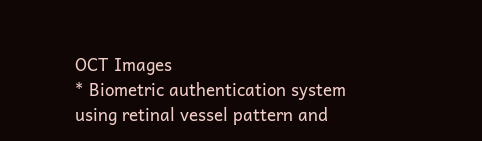OCT Images
* Biometric authentication system using retinal vessel pattern and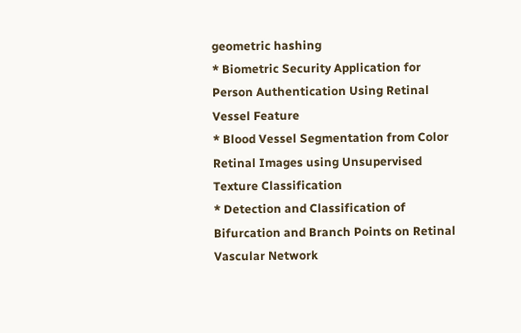geometric hashing
* Biometric Security Application for Person Authentication Using Retinal Vessel Feature
* Blood Vessel Segmentation from Color Retinal Images using Unsupervised Texture Classification
* Detection and Classification of Bifurcation and Branch Points on Retinal Vascular Network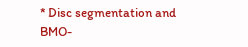* Disc segmentation and BMO-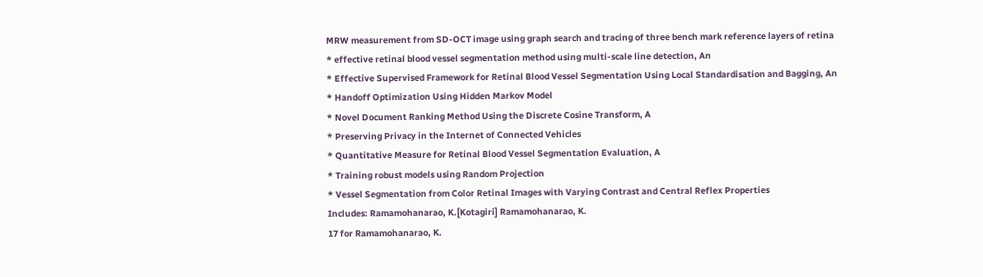MRW measurement from SD-OCT image using graph search and tracing of three bench mark reference layers of retina
* effective retinal blood vessel segmentation method using multi-scale line detection, An
* Effective Supervised Framework for Retinal Blood Vessel Segmentation Using Local Standardisation and Bagging, An
* Handoff Optimization Using Hidden Markov Model
* Novel Document Ranking Method Using the Discrete Cosine Transform, A
* Preserving Privacy in the Internet of Connected Vehicles
* Quantitative Measure for Retinal Blood Vessel Segmentation Evaluation, A
* Training robust models using Random Projection
* Vessel Segmentation from Color Retinal Images with Varying Contrast and Central Reflex Properties
Includes: Ramamohanarao, K.[Kotagiri] Ramamohanarao, K.
17 for Ramamohanarao, K.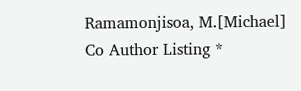Ramamonjisoa, M.[Michael] Co Author Listing *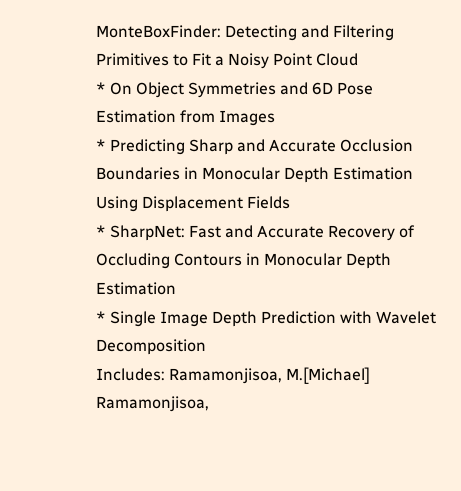MonteBoxFinder: Detecting and Filtering Primitives to Fit a Noisy Point Cloud
* On Object Symmetries and 6D Pose Estimation from Images
* Predicting Sharp and Accurate Occlusion Boundaries in Monocular Depth Estimation Using Displacement Fields
* SharpNet: Fast and Accurate Recovery of Occluding Contours in Monocular Depth Estimation
* Single Image Depth Prediction with Wavelet Decomposition
Includes: Ramamonjisoa, M.[Michael] Ramamonjisoa,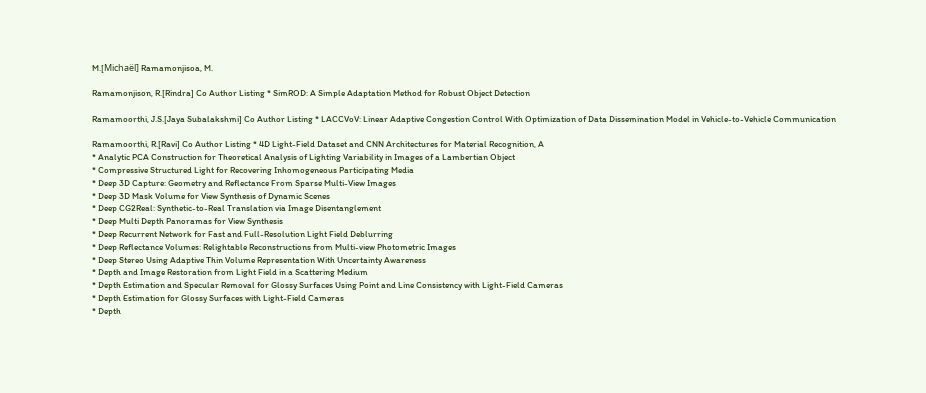M.[Michaël] Ramamonjisoa, M.

Ramamonjison, R.[Rindra] Co Author Listing * SimROD: A Simple Adaptation Method for Robust Object Detection

Ramamoorthi, J.S.[Jaya Subalakshmi] Co Author Listing * LACCVoV: Linear Adaptive Congestion Control With Optimization of Data Dissemination Model in Vehicle-to-Vehicle Communication

Ramamoorthi, R.[Ravi] Co Author Listing * 4D Light-Field Dataset and CNN Architectures for Material Recognition, A
* Analytic PCA Construction for Theoretical Analysis of Lighting Variability in Images of a Lambertian Object
* Compressive Structured Light for Recovering Inhomogeneous Participating Media
* Deep 3D Capture: Geometry and Reflectance From Sparse Multi-View Images
* Deep 3D Mask Volume for View Synthesis of Dynamic Scenes
* Deep CG2Real: Synthetic-to-Real Translation via Image Disentanglement
* Deep Multi Depth Panoramas for View Synthesis
* Deep Recurrent Network for Fast and Full-Resolution Light Field Deblurring
* Deep Reflectance Volumes: Relightable Reconstructions from Multi-view Photometric Images
* Deep Stereo Using Adaptive Thin Volume Representation With Uncertainty Awareness
* Depth and Image Restoration from Light Field in a Scattering Medium
* Depth Estimation and Specular Removal for Glossy Surfaces Using Point and Line Consistency with Light-Field Cameras
* Depth Estimation for Glossy Surfaces with Light-Field Cameras
* Depth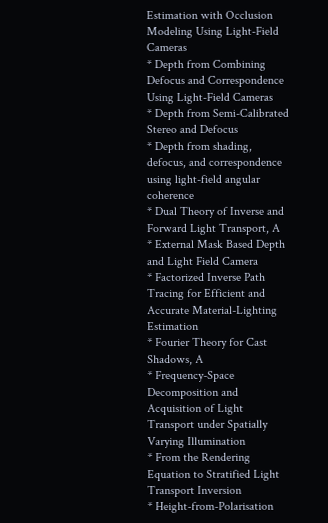Estimation with Occlusion Modeling Using Light-Field Cameras
* Depth from Combining Defocus and Correspondence Using Light-Field Cameras
* Depth from Semi-Calibrated Stereo and Defocus
* Depth from shading, defocus, and correspondence using light-field angular coherence
* Dual Theory of Inverse and Forward Light Transport, A
* External Mask Based Depth and Light Field Camera
* Factorized Inverse Path Tracing for Efficient and Accurate Material-Lighting Estimation
* Fourier Theory for Cast Shadows, A
* Frequency-Space Decomposition and Acquisition of Light Transport under Spatially Varying Illumination
* From the Rendering Equation to Stratified Light Transport Inversion
* Height-from-Polarisation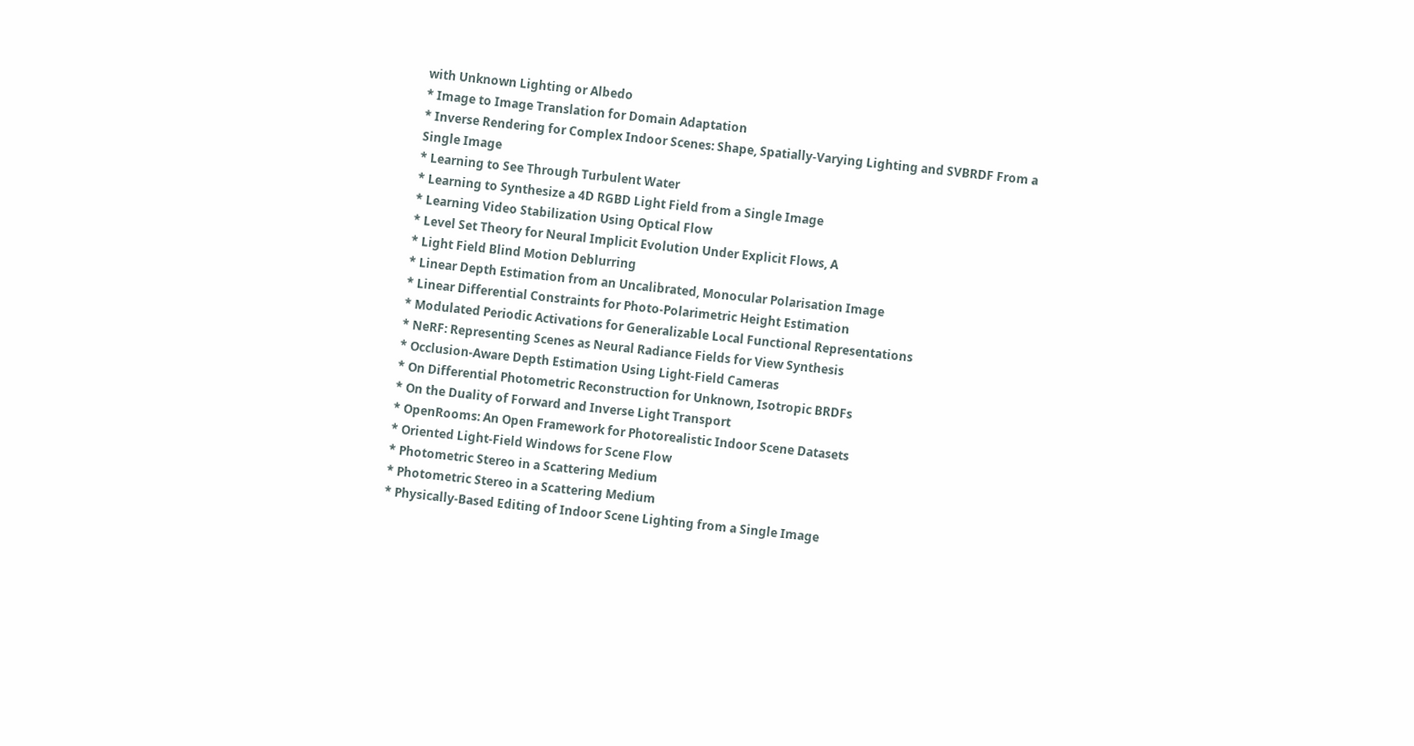with Unknown Lighting or Albedo
* Image to Image Translation for Domain Adaptation
* Inverse Rendering for Complex Indoor Scenes: Shape, Spatially-Varying Lighting and SVBRDF From a Single Image
* Learning to See Through Turbulent Water
* Learning to Synthesize a 4D RGBD Light Field from a Single Image
* Learning Video Stabilization Using Optical Flow
* Level Set Theory for Neural Implicit Evolution Under Explicit Flows, A
* Light Field Blind Motion Deblurring
* Linear Depth Estimation from an Uncalibrated, Monocular Polarisation Image
* Linear Differential Constraints for Photo-Polarimetric Height Estimation
* Modulated Periodic Activations for Generalizable Local Functional Representations
* NeRF: Representing Scenes as Neural Radiance Fields for View Synthesis
* Occlusion-Aware Depth Estimation Using Light-Field Cameras
* On Differential Photometric Reconstruction for Unknown, Isotropic BRDFs
* On the Duality of Forward and Inverse Light Transport
* OpenRooms: An Open Framework for Photorealistic Indoor Scene Datasets
* Oriented Light-Field Windows for Scene Flow
* Photometric Stereo in a Scattering Medium
* Photometric Stereo in a Scattering Medium
* Physically-Based Editing of Indoor Scene Lighting from a Single Image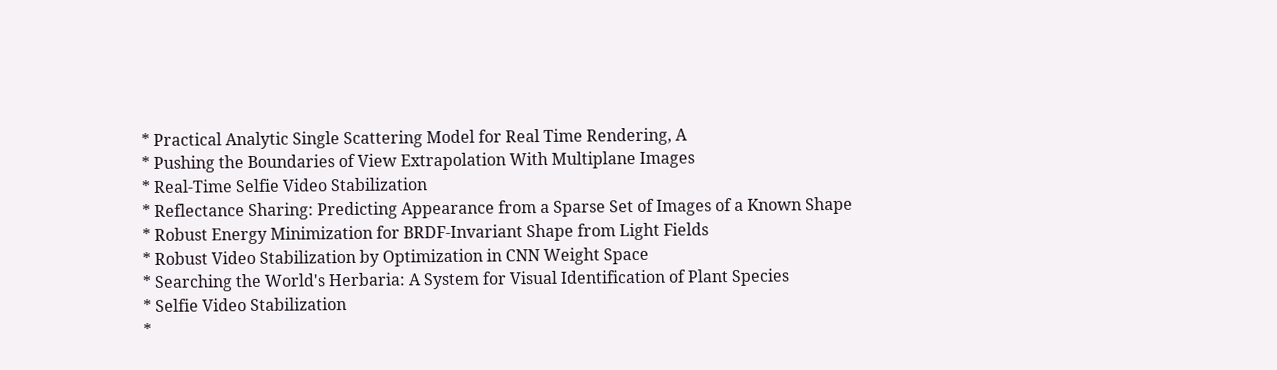* Practical Analytic Single Scattering Model for Real Time Rendering, A
* Pushing the Boundaries of View Extrapolation With Multiplane Images
* Real-Time Selfie Video Stabilization
* Reflectance Sharing: Predicting Appearance from a Sparse Set of Images of a Known Shape
* Robust Energy Minimization for BRDF-Invariant Shape from Light Fields
* Robust Video Stabilization by Optimization in CNN Weight Space
* Searching the World's Herbaria: A System for Visual Identification of Plant Species
* Selfie Video Stabilization
*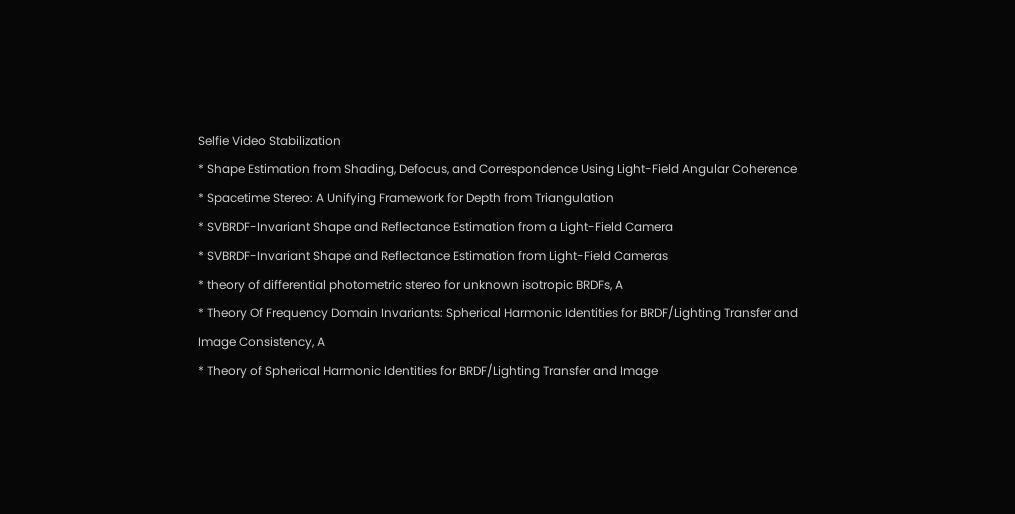Selfie Video Stabilization
* Shape Estimation from Shading, Defocus, and Correspondence Using Light-Field Angular Coherence
* Spacetime Stereo: A Unifying Framework for Depth from Triangulation
* SVBRDF-Invariant Shape and Reflectance Estimation from a Light-Field Camera
* SVBRDF-Invariant Shape and Reflectance Estimation from Light-Field Cameras
* theory of differential photometric stereo for unknown isotropic BRDFs, A
* Theory Of Frequency Domain Invariants: Spherical Harmonic Identities for BRDF/Lighting Transfer and Image Consistency, A
* Theory of Spherical Harmonic Identities for BRDF/Lighting Transfer and Image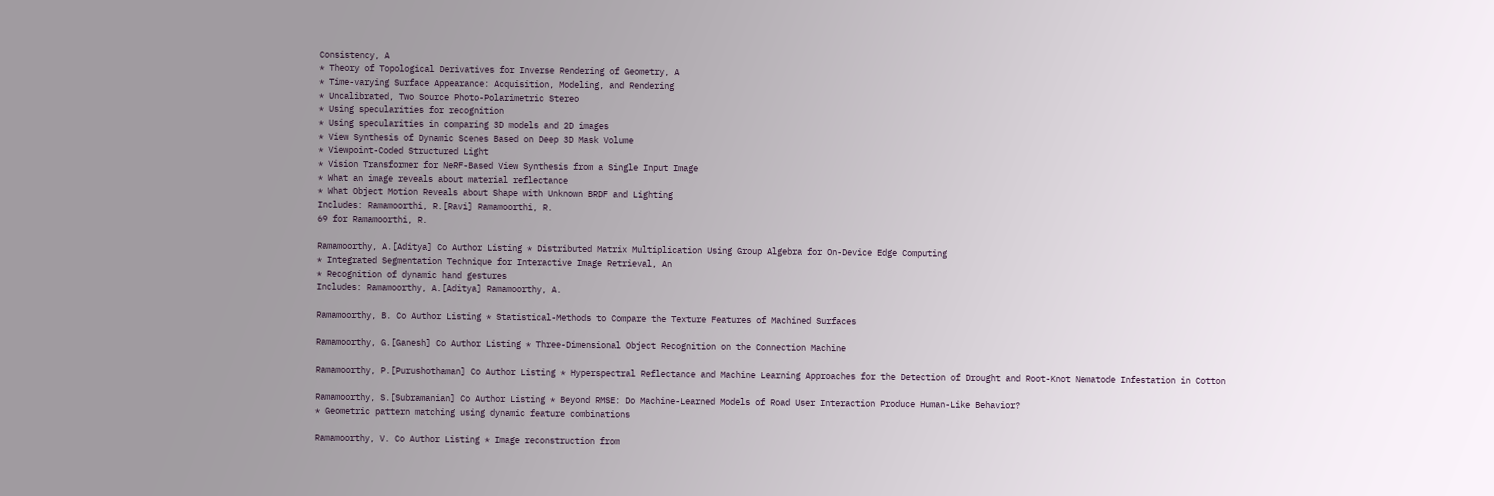Consistency, A
* Theory of Topological Derivatives for Inverse Rendering of Geometry, A
* Time-varying Surface Appearance: Acquisition, Modeling, and Rendering
* Uncalibrated, Two Source Photo-Polarimetric Stereo
* Using specularities for recognition
* Using specularities in comparing 3D models and 2D images
* View Synthesis of Dynamic Scenes Based on Deep 3D Mask Volume
* Viewpoint-Coded Structured Light
* Vision Transformer for NeRF-Based View Synthesis from a Single Input Image
* What an image reveals about material reflectance
* What Object Motion Reveals about Shape with Unknown BRDF and Lighting
Includes: Ramamoorthi, R.[Ravi] Ramamoorthi, R.
69 for Ramamoorthi, R.

Ramamoorthy, A.[Aditya] Co Author Listing * Distributed Matrix Multiplication Using Group Algebra for On-Device Edge Computing
* Integrated Segmentation Technique for Interactive Image Retrieval, An
* Recognition of dynamic hand gestures
Includes: Ramamoorthy, A.[Aditya] Ramamoorthy, A.

Ramamoorthy, B. Co Author Listing * Statistical-Methods to Compare the Texture Features of Machined Surfaces

Ramamoorthy, G.[Ganesh] Co Author Listing * Three-Dimensional Object Recognition on the Connection Machine

Ramamoorthy, P.[Purushothaman] Co Author Listing * Hyperspectral Reflectance and Machine Learning Approaches for the Detection of Drought and Root-Knot Nematode Infestation in Cotton

Ramamoorthy, S.[Subramanian] Co Author Listing * Beyond RMSE: Do Machine-Learned Models of Road User Interaction Produce Human-Like Behavior?
* Geometric pattern matching using dynamic feature combinations

Ramamoorthy, V. Co Author Listing * Image reconstruction from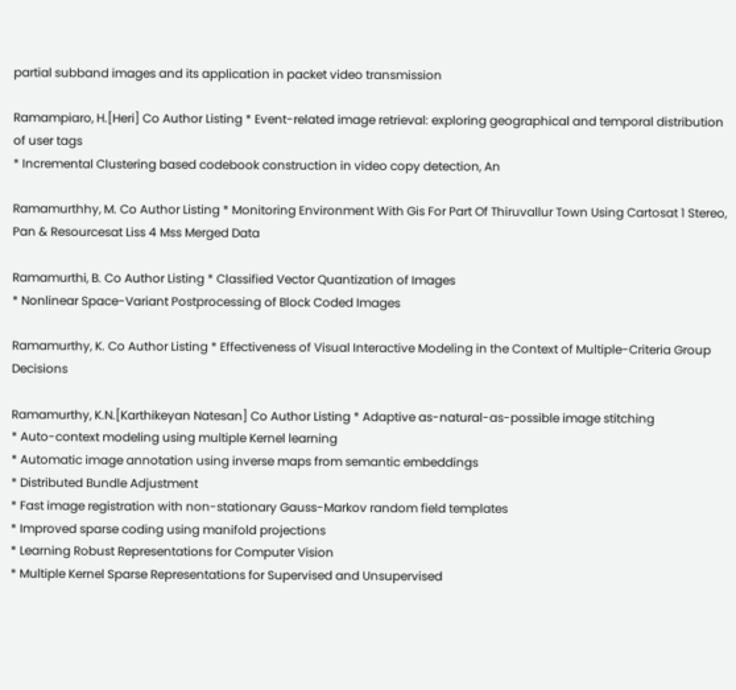partial subband images and its application in packet video transmission

Ramampiaro, H.[Heri] Co Author Listing * Event-related image retrieval: exploring geographical and temporal distribution of user tags
* Incremental Clustering based codebook construction in video copy detection, An

Ramamurthhy, M. Co Author Listing * Monitoring Environment With Gis For Part Of Thiruvallur Town Using Cartosat 1 Stereo, Pan & Resourcesat Liss 4 Mss Merged Data

Ramamurthi, B. Co Author Listing * Classified Vector Quantization of Images
* Nonlinear Space-Variant Postprocessing of Block Coded Images

Ramamurthy, K. Co Author Listing * Effectiveness of Visual Interactive Modeling in the Context of Multiple-Criteria Group Decisions

Ramamurthy, K.N.[Karthikeyan Natesan] Co Author Listing * Adaptive as-natural-as-possible image stitching
* Auto-context modeling using multiple Kernel learning
* Automatic image annotation using inverse maps from semantic embeddings
* Distributed Bundle Adjustment
* Fast image registration with non-stationary Gauss-Markov random field templates
* Improved sparse coding using manifold projections
* Learning Robust Representations for Computer Vision
* Multiple Kernel Sparse Representations for Supervised and Unsupervised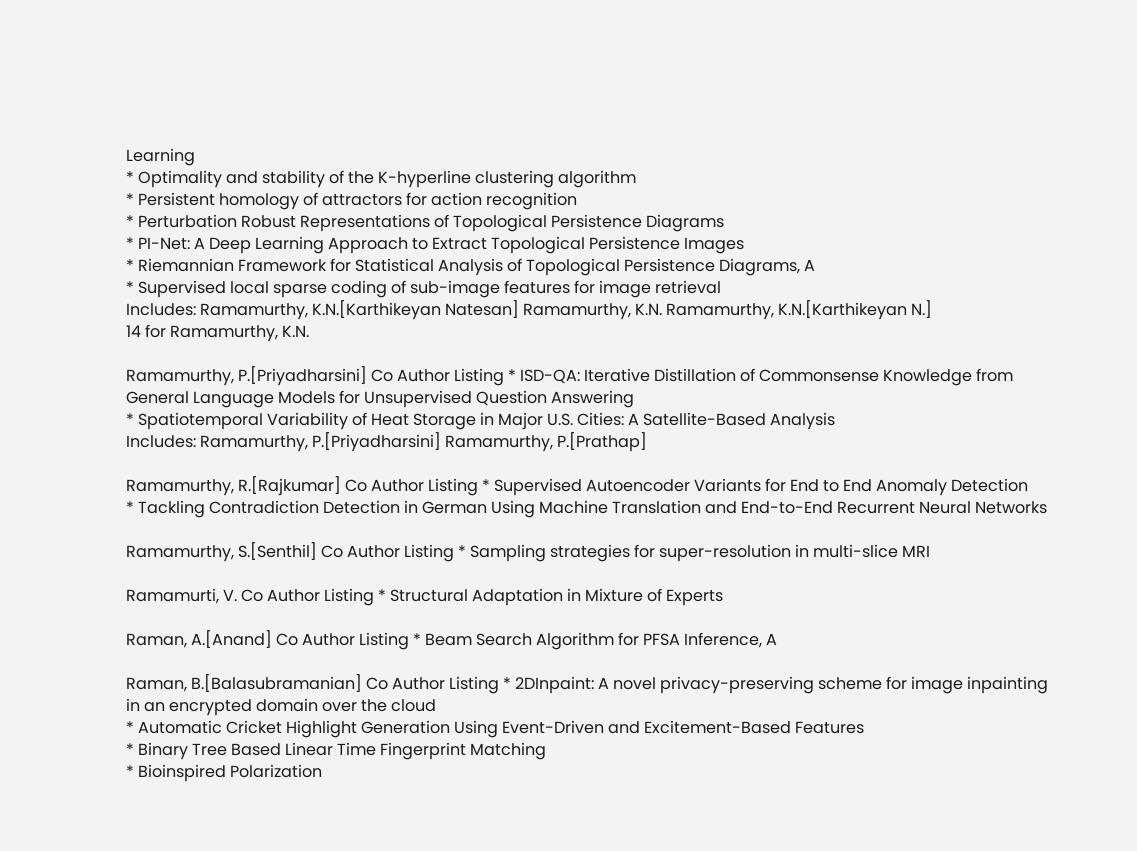Learning
* Optimality and stability of the K-hyperline clustering algorithm
* Persistent homology of attractors for action recognition
* Perturbation Robust Representations of Topological Persistence Diagrams
* PI-Net: A Deep Learning Approach to Extract Topological Persistence Images
* Riemannian Framework for Statistical Analysis of Topological Persistence Diagrams, A
* Supervised local sparse coding of sub-image features for image retrieval
Includes: Ramamurthy, K.N.[Karthikeyan Natesan] Ramamurthy, K.N. Ramamurthy, K.N.[Karthikeyan N.]
14 for Ramamurthy, K.N.

Ramamurthy, P.[Priyadharsini] Co Author Listing * ISD-QA: Iterative Distillation of Commonsense Knowledge from General Language Models for Unsupervised Question Answering
* Spatiotemporal Variability of Heat Storage in Major U.S. Cities: A Satellite-Based Analysis
Includes: Ramamurthy, P.[Priyadharsini] Ramamurthy, P.[Prathap]

Ramamurthy, R.[Rajkumar] Co Author Listing * Supervised Autoencoder Variants for End to End Anomaly Detection
* Tackling Contradiction Detection in German Using Machine Translation and End-to-End Recurrent Neural Networks

Ramamurthy, S.[Senthil] Co Author Listing * Sampling strategies for super-resolution in multi-slice MRI

Ramamurti, V. Co Author Listing * Structural Adaptation in Mixture of Experts

Raman, A.[Anand] Co Author Listing * Beam Search Algorithm for PFSA Inference, A

Raman, B.[Balasubramanian] Co Author Listing * 2DInpaint: A novel privacy-preserving scheme for image inpainting in an encrypted domain over the cloud
* Automatic Cricket Highlight Generation Using Event-Driven and Excitement-Based Features
* Binary Tree Based Linear Time Fingerprint Matching
* Bioinspired Polarization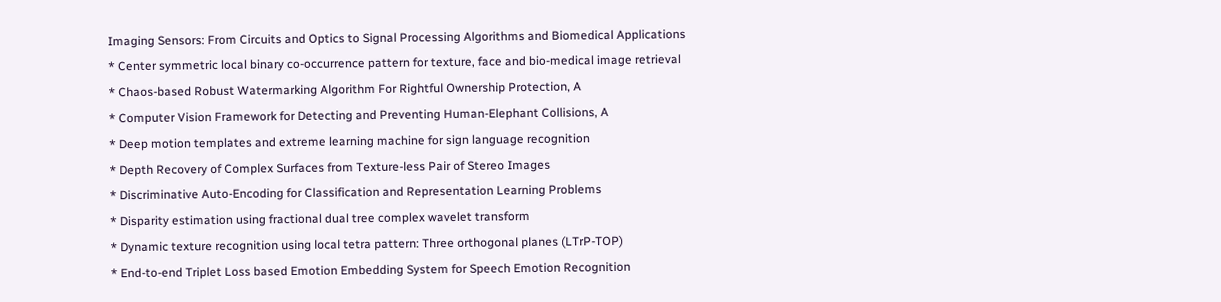Imaging Sensors: From Circuits and Optics to Signal Processing Algorithms and Biomedical Applications
* Center symmetric local binary co-occurrence pattern for texture, face and bio-medical image retrieval
* Chaos-based Robust Watermarking Algorithm For Rightful Ownership Protection, A
* Computer Vision Framework for Detecting and Preventing Human-Elephant Collisions, A
* Deep motion templates and extreme learning machine for sign language recognition
* Depth Recovery of Complex Surfaces from Texture-less Pair of Stereo Images
* Discriminative Auto-Encoding for Classification and Representation Learning Problems
* Disparity estimation using fractional dual tree complex wavelet transform
* Dynamic texture recognition using local tetra pattern: Three orthogonal planes (LTrP-TOP)
* End-to-end Triplet Loss based Emotion Embedding System for Speech Emotion Recognition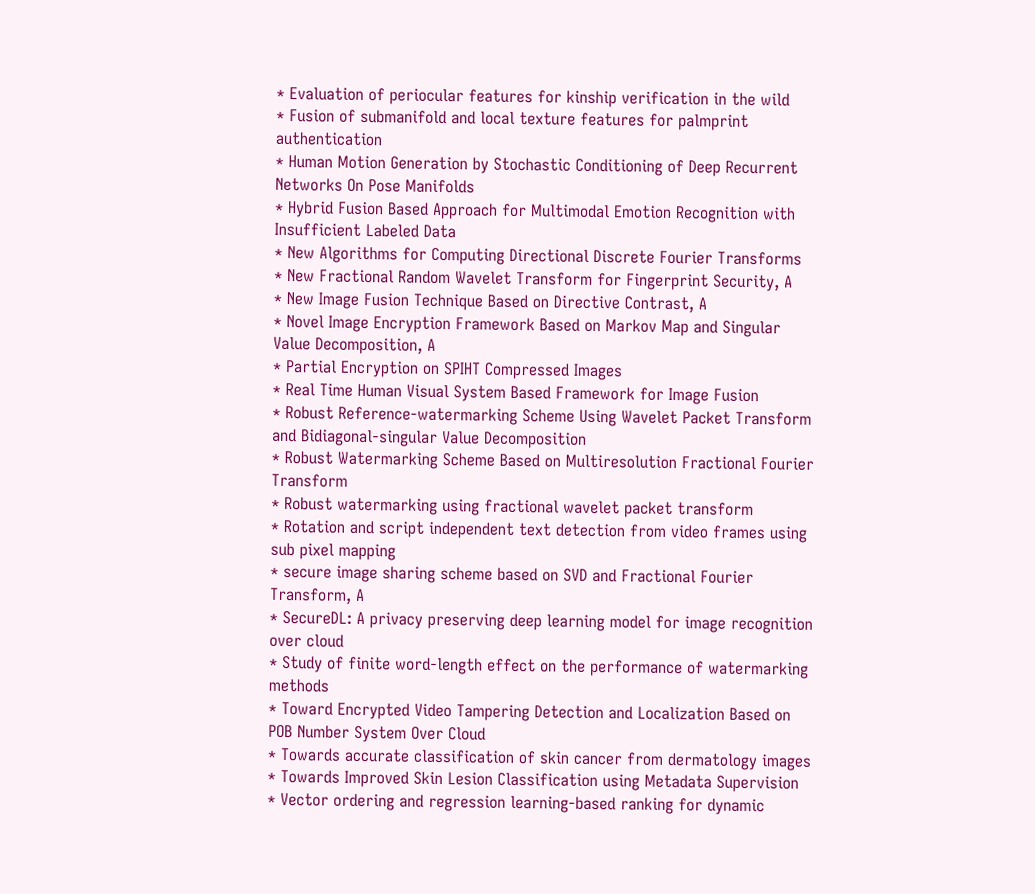* Evaluation of periocular features for kinship verification in the wild
* Fusion of submanifold and local texture features for palmprint authentication
* Human Motion Generation by Stochastic Conditioning of Deep Recurrent Networks On Pose Manifolds
* Hybrid Fusion Based Approach for Multimodal Emotion Recognition with Insufficient Labeled Data
* New Algorithms for Computing Directional Discrete Fourier Transforms
* New Fractional Random Wavelet Transform for Fingerprint Security, A
* New Image Fusion Technique Based on Directive Contrast, A
* Novel Image Encryption Framework Based on Markov Map and Singular Value Decomposition, A
* Partial Encryption on SPIHT Compressed Images
* Real Time Human Visual System Based Framework for Image Fusion
* Robust Reference-watermarking Scheme Using Wavelet Packet Transform and Bidiagonal-singular Value Decomposition
* Robust Watermarking Scheme Based on Multiresolution Fractional Fourier Transform
* Robust watermarking using fractional wavelet packet transform
* Rotation and script independent text detection from video frames using sub pixel mapping
* secure image sharing scheme based on SVD and Fractional Fourier Transform, A
* SecureDL: A privacy preserving deep learning model for image recognition over cloud
* Study of finite word-length effect on the performance of watermarking methods
* Toward Encrypted Video Tampering Detection and Localization Based on POB Number System Over Cloud
* Towards accurate classification of skin cancer from dermatology images
* Towards Improved Skin Lesion Classification using Metadata Supervision
* Vector ordering and regression learning-based ranking for dynamic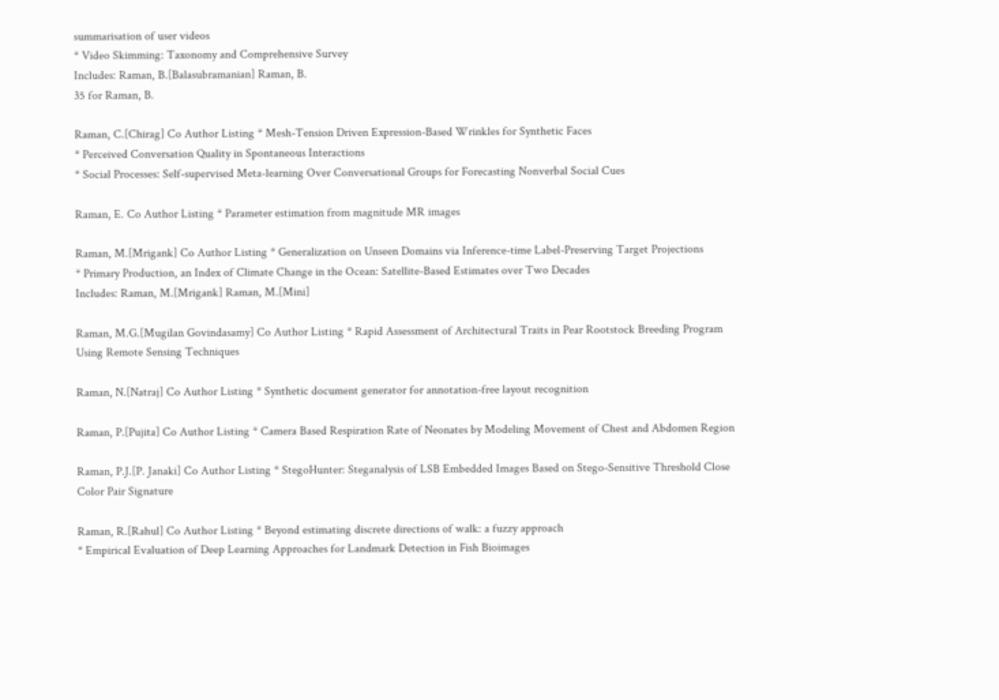summarisation of user videos
* Video Skimming: Taxonomy and Comprehensive Survey
Includes: Raman, B.[Balasubramanian] Raman, B.
35 for Raman, B.

Raman, C.[Chirag] Co Author Listing * Mesh-Tension Driven Expression-Based Wrinkles for Synthetic Faces
* Perceived Conversation Quality in Spontaneous Interactions
* Social Processes: Self-supervised Meta-learning Over Conversational Groups for Forecasting Nonverbal Social Cues

Raman, E. Co Author Listing * Parameter estimation from magnitude MR images

Raman, M.[Mrigank] Co Author Listing * Generalization on Unseen Domains via Inference-time Label-Preserving Target Projections
* Primary Production, an Index of Climate Change in the Ocean: Satellite-Based Estimates over Two Decades
Includes: Raman, M.[Mrigank] Raman, M.[Mini]

Raman, M.G.[Mugilan Govindasamy] Co Author Listing * Rapid Assessment of Architectural Traits in Pear Rootstock Breeding Program Using Remote Sensing Techniques

Raman, N.[Natraj] Co Author Listing * Synthetic document generator for annotation-free layout recognition

Raman, P.[Pujita] Co Author Listing * Camera Based Respiration Rate of Neonates by Modeling Movement of Chest and Abdomen Region

Raman, P.J.[P. Janaki] Co Author Listing * StegoHunter: Steganalysis of LSB Embedded Images Based on Stego-Sensitive Threshold Close Color Pair Signature

Raman, R.[Rahul] Co Author Listing * Beyond estimating discrete directions of walk: a fuzzy approach
* Empirical Evaluation of Deep Learning Approaches for Landmark Detection in Fish Bioimages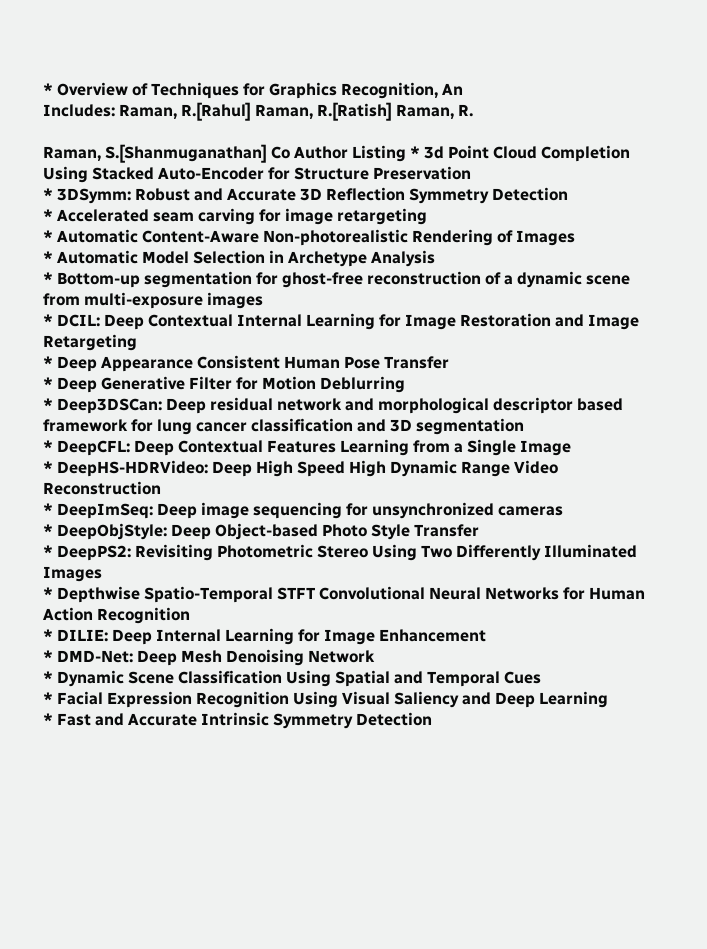* Overview of Techniques for Graphics Recognition, An
Includes: Raman, R.[Rahul] Raman, R.[Ratish] Raman, R.

Raman, S.[Shanmuganathan] Co Author Listing * 3d Point Cloud Completion Using Stacked Auto-Encoder for Structure Preservation
* 3DSymm: Robust and Accurate 3D Reflection Symmetry Detection
* Accelerated seam carving for image retargeting
* Automatic Content-Aware Non-photorealistic Rendering of Images
* Automatic Model Selection in Archetype Analysis
* Bottom-up segmentation for ghost-free reconstruction of a dynamic scene from multi-exposure images
* DCIL: Deep Contextual Internal Learning for Image Restoration and Image Retargeting
* Deep Appearance Consistent Human Pose Transfer
* Deep Generative Filter for Motion Deblurring
* Deep3DSCan: Deep residual network and morphological descriptor based framework for lung cancer classification and 3D segmentation
* DeepCFL: Deep Contextual Features Learning from a Single Image
* DeepHS-HDRVideo: Deep High Speed High Dynamic Range Video Reconstruction
* DeepImSeq: Deep image sequencing for unsynchronized cameras
* DeepObjStyle: Deep Object-based Photo Style Transfer
* DeepPS2: Revisiting Photometric Stereo Using Two Differently Illuminated Images
* Depthwise Spatio-Temporal STFT Convolutional Neural Networks for Human Action Recognition
* DILIE: Deep Internal Learning for Image Enhancement
* DMD-Net: Deep Mesh Denoising Network
* Dynamic Scene Classification Using Spatial and Temporal Cues
* Facial Expression Recognition Using Visual Saliency and Deep Learning
* Fast and Accurate Intrinsic Symmetry Detection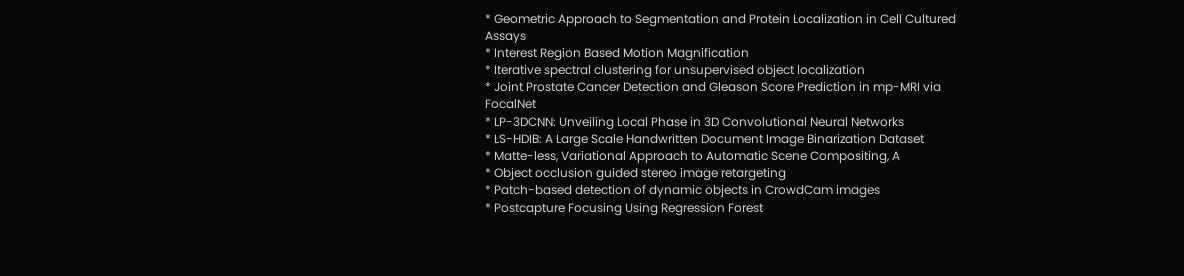* Geometric Approach to Segmentation and Protein Localization in Cell Cultured Assays
* Interest Region Based Motion Magnification
* Iterative spectral clustering for unsupervised object localization
* Joint Prostate Cancer Detection and Gleason Score Prediction in mp-MRI via FocalNet
* LP-3DCNN: Unveiling Local Phase in 3D Convolutional Neural Networks
* LS-HDIB: A Large Scale Handwritten Document Image Binarization Dataset
* Matte-less, Variational Approach to Automatic Scene Compositing, A
* Object occlusion guided stereo image retargeting
* Patch-based detection of dynamic objects in CrowdCam images
* Postcapture Focusing Using Regression Forest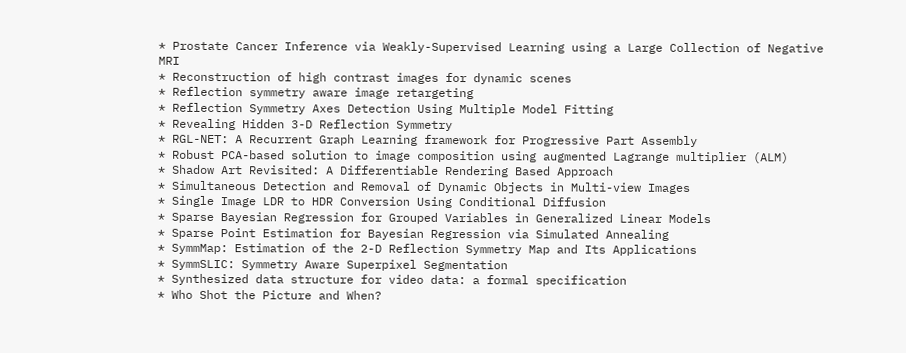* Prostate Cancer Inference via Weakly-Supervised Learning using a Large Collection of Negative MRI
* Reconstruction of high contrast images for dynamic scenes
* Reflection symmetry aware image retargeting
* Reflection Symmetry Axes Detection Using Multiple Model Fitting
* Revealing Hidden 3-D Reflection Symmetry
* RGL-NET: A Recurrent Graph Learning framework for Progressive Part Assembly
* Robust PCA-based solution to image composition using augmented Lagrange multiplier (ALM)
* Shadow Art Revisited: A Differentiable Rendering Based Approach
* Simultaneous Detection and Removal of Dynamic Objects in Multi-view Images
* Single Image LDR to HDR Conversion Using Conditional Diffusion
* Sparse Bayesian Regression for Grouped Variables in Generalized Linear Models
* Sparse Point Estimation for Bayesian Regression via Simulated Annealing
* SymmMap: Estimation of the 2-D Reflection Symmetry Map and Its Applications
* SymmSLIC: Symmetry Aware Superpixel Segmentation
* Synthesized data structure for video data: a formal specification
* Who Shot the Picture and When?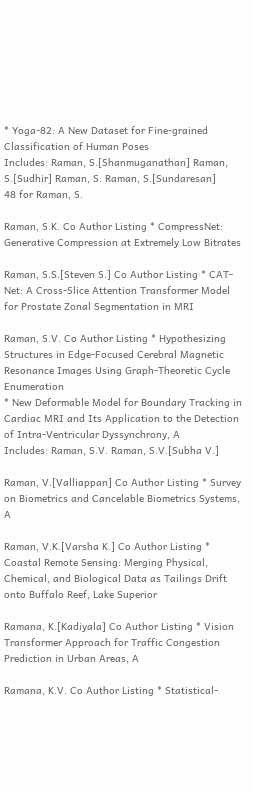* Yoga-82: A New Dataset for Fine-grained Classification of Human Poses
Includes: Raman, S.[Shanmuganathan] Raman, S.[Sudhir] Raman, S. Raman, S.[Sundaresan]
48 for Raman, S.

Raman, S.K. Co Author Listing * CompressNet: Generative Compression at Extremely Low Bitrates

Raman, S.S.[Steven S.] Co Author Listing * CAT-Net: A Cross-Slice Attention Transformer Model for Prostate Zonal Segmentation in MRI

Raman, S.V. Co Author Listing * Hypothesizing Structures in Edge-Focused Cerebral Magnetic Resonance Images Using Graph-Theoretic Cycle Enumeration
* New Deformable Model for Boundary Tracking in Cardiac MRI and Its Application to the Detection of Intra-Ventricular Dyssynchrony, A
Includes: Raman, S.V. Raman, S.V.[Subha V.]

Raman, V.[Valliappan] Co Author Listing * Survey on Biometrics and Cancelable Biometrics Systems, A

Raman, V.K.[Varsha K.] Co Author Listing * Coastal Remote Sensing: Merging Physical, Chemical, and Biological Data as Tailings Drift onto Buffalo Reef, Lake Superior

Ramana, K.[Kadiyala] Co Author Listing * Vision Transformer Approach for Traffic Congestion Prediction in Urban Areas, A

Ramana, K.V. Co Author Listing * Statistical-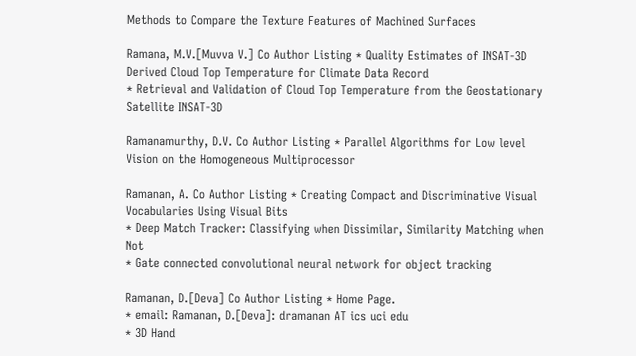Methods to Compare the Texture Features of Machined Surfaces

Ramana, M.V.[Muvva V.] Co Author Listing * Quality Estimates of INSAT-3D Derived Cloud Top Temperature for Climate Data Record
* Retrieval and Validation of Cloud Top Temperature from the Geostationary Satellite INSAT-3D

Ramanamurthy, D.V. Co Author Listing * Parallel Algorithms for Low level Vision on the Homogeneous Multiprocessor

Ramanan, A. Co Author Listing * Creating Compact and Discriminative Visual Vocabularies Using Visual Bits
* Deep Match Tracker: Classifying when Dissimilar, Similarity Matching when Not
* Gate connected convolutional neural network for object tracking

Ramanan, D.[Deva] Co Author Listing * Home Page.
* email: Ramanan, D.[Deva]: dramanan AT ics uci edu
* 3D Hand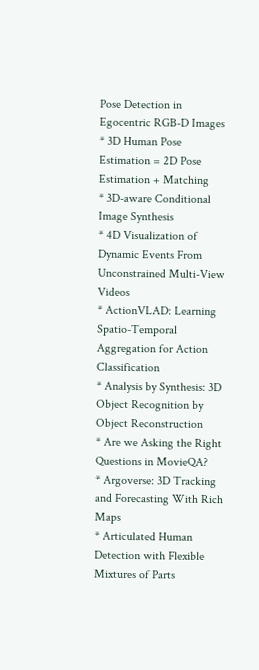Pose Detection in Egocentric RGB-D Images
* 3D Human Pose Estimation = 2D Pose Estimation + Matching
* 3D-aware Conditional Image Synthesis
* 4D Visualization of Dynamic Events From Unconstrained Multi-View Videos
* ActionVLAD: Learning Spatio-Temporal Aggregation for Action Classification
* Analysis by Synthesis: 3D Object Recognition by Object Reconstruction
* Are we Asking the Right Questions in MovieQA?
* Argoverse: 3D Tracking and Forecasting With Rich Maps
* Articulated Human Detection with Flexible Mixtures of Parts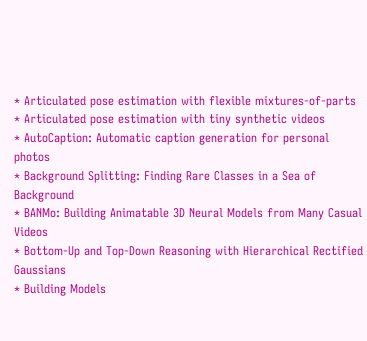* Articulated pose estimation with flexible mixtures-of-parts
* Articulated pose estimation with tiny synthetic videos
* AutoCaption: Automatic caption generation for personal photos
* Background Splitting: Finding Rare Classes in a Sea of Background
* BANMo: Building Animatable 3D Neural Models from Many Casual Videos
* Bottom-Up and Top-Down Reasoning with Hierarchical Rectified Gaussians
* Building Models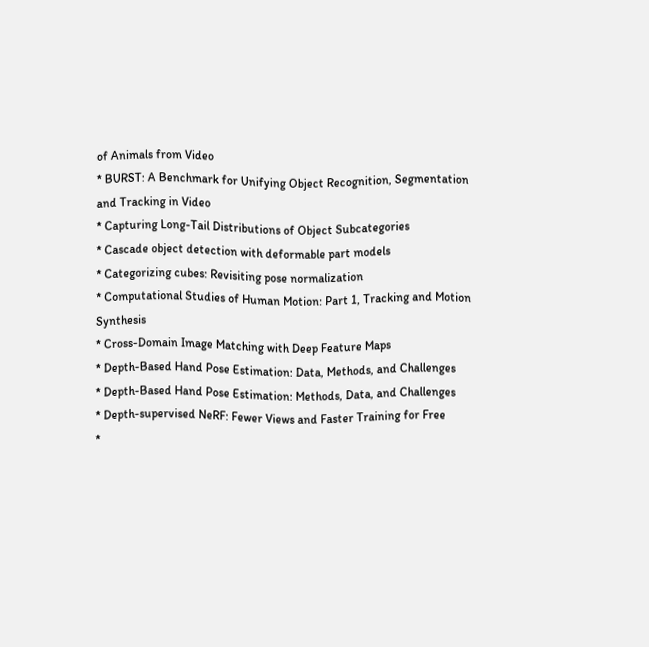of Animals from Video
* BURST: A Benchmark for Unifying Object Recognition, Segmentation and Tracking in Video
* Capturing Long-Tail Distributions of Object Subcategories
* Cascade object detection with deformable part models
* Categorizing cubes: Revisiting pose normalization
* Computational Studies of Human Motion: Part 1, Tracking and Motion Synthesis
* Cross-Domain Image Matching with Deep Feature Maps
* Depth-Based Hand Pose Estimation: Data, Methods, and Challenges
* Depth-Based Hand Pose Estimation: Methods, Data, and Challenges
* Depth-supervised NeRF: Fewer Views and Faster Training for Free
*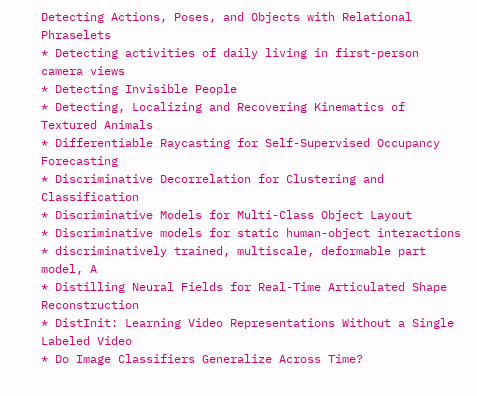Detecting Actions, Poses, and Objects with Relational Phraselets
* Detecting activities of daily living in first-person camera views
* Detecting Invisible People
* Detecting, Localizing and Recovering Kinematics of Textured Animals
* Differentiable Raycasting for Self-Supervised Occupancy Forecasting
* Discriminative Decorrelation for Clustering and Classification
* Discriminative Models for Multi-Class Object Layout
* Discriminative models for static human-object interactions
* discriminatively trained, multiscale, deformable part model, A
* Distilling Neural Fields for Real-Time Articulated Shape Reconstruction
* DistInit: Learning Video Representations Without a Single Labeled Video
* Do Image Classifiers Generalize Across Time?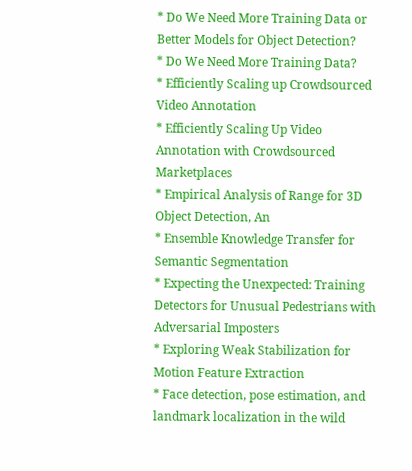* Do We Need More Training Data or Better Models for Object Detection?
* Do We Need More Training Data?
* Efficiently Scaling up Crowdsourced Video Annotation
* Efficiently Scaling Up Video Annotation with Crowdsourced Marketplaces
* Empirical Analysis of Range for 3D Object Detection, An
* Ensemble Knowledge Transfer for Semantic Segmentation
* Expecting the Unexpected: Training Detectors for Unusual Pedestrians with Adversarial Imposters
* Exploring Weak Stabilization for Motion Feature Extraction
* Face detection, pose estimation, and landmark localization in the wild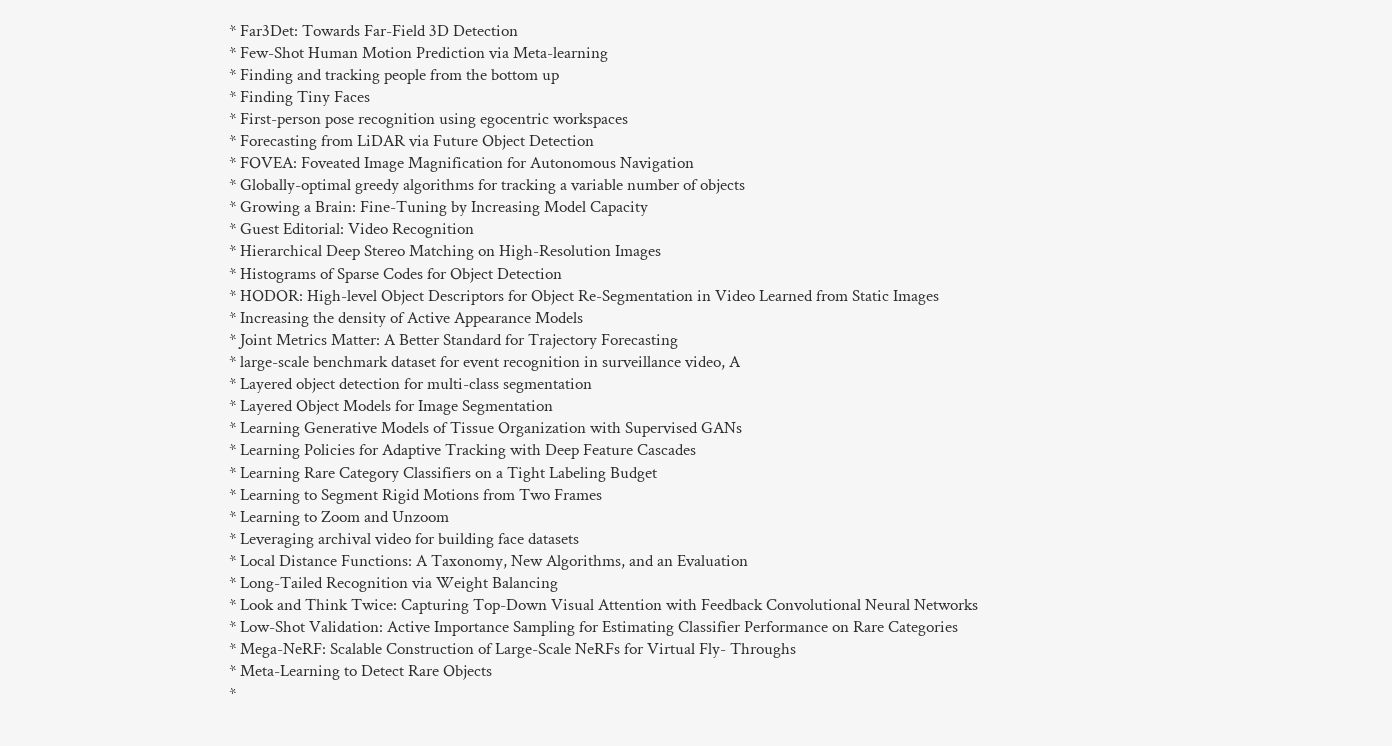* Far3Det: Towards Far-Field 3D Detection
* Few-Shot Human Motion Prediction via Meta-learning
* Finding and tracking people from the bottom up
* Finding Tiny Faces
* First-person pose recognition using egocentric workspaces
* Forecasting from LiDAR via Future Object Detection
* FOVEA: Foveated Image Magnification for Autonomous Navigation
* Globally-optimal greedy algorithms for tracking a variable number of objects
* Growing a Brain: Fine-Tuning by Increasing Model Capacity
* Guest Editorial: Video Recognition
* Hierarchical Deep Stereo Matching on High-Resolution Images
* Histograms of Sparse Codes for Object Detection
* HODOR: High-level Object Descriptors for Object Re-Segmentation in Video Learned from Static Images
* Increasing the density of Active Appearance Models
* Joint Metrics Matter: A Better Standard for Trajectory Forecasting
* large-scale benchmark dataset for event recognition in surveillance video, A
* Layered object detection for multi-class segmentation
* Layered Object Models for Image Segmentation
* Learning Generative Models of Tissue Organization with Supervised GANs
* Learning Policies for Adaptive Tracking with Deep Feature Cascades
* Learning Rare Category Classifiers on a Tight Labeling Budget
* Learning to Segment Rigid Motions from Two Frames
* Learning to Zoom and Unzoom
* Leveraging archival video for building face datasets
* Local Distance Functions: A Taxonomy, New Algorithms, and an Evaluation
* Long-Tailed Recognition via Weight Balancing
* Look and Think Twice: Capturing Top-Down Visual Attention with Feedback Convolutional Neural Networks
* Low-Shot Validation: Active Importance Sampling for Estimating Classifier Performance on Rare Categories
* Mega-NeRF: Scalable Construction of Large-Scale NeRFs for Virtual Fly- Throughs
* Meta-Learning to Detect Rare Objects
*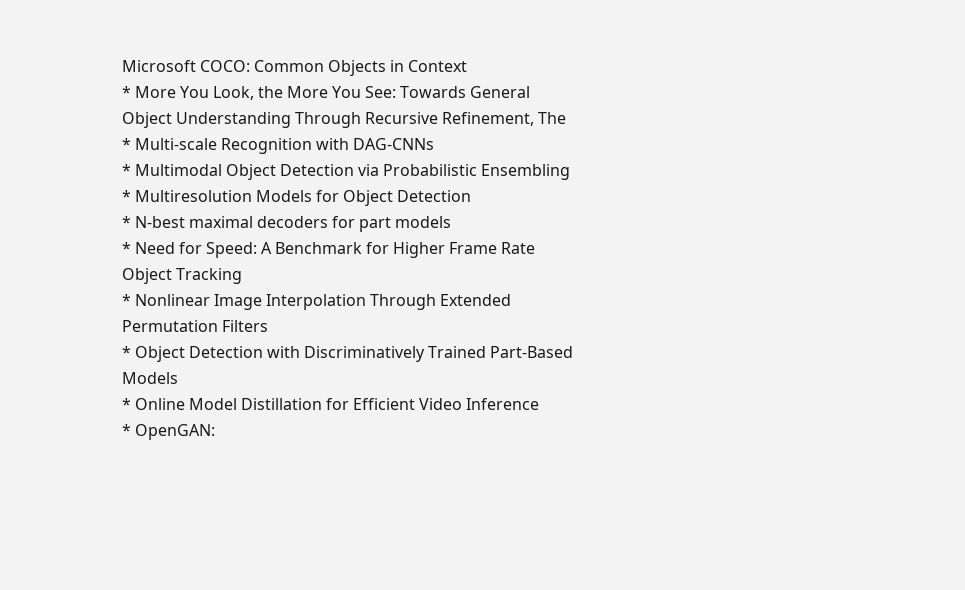Microsoft COCO: Common Objects in Context
* More You Look, the More You See: Towards General Object Understanding Through Recursive Refinement, The
* Multi-scale Recognition with DAG-CNNs
* Multimodal Object Detection via Probabilistic Ensembling
* Multiresolution Models for Object Detection
* N-best maximal decoders for part models
* Need for Speed: A Benchmark for Higher Frame Rate Object Tracking
* Nonlinear Image Interpolation Through Extended Permutation Filters
* Object Detection with Discriminatively Trained Part-Based Models
* Online Model Distillation for Efficient Video Inference
* OpenGAN: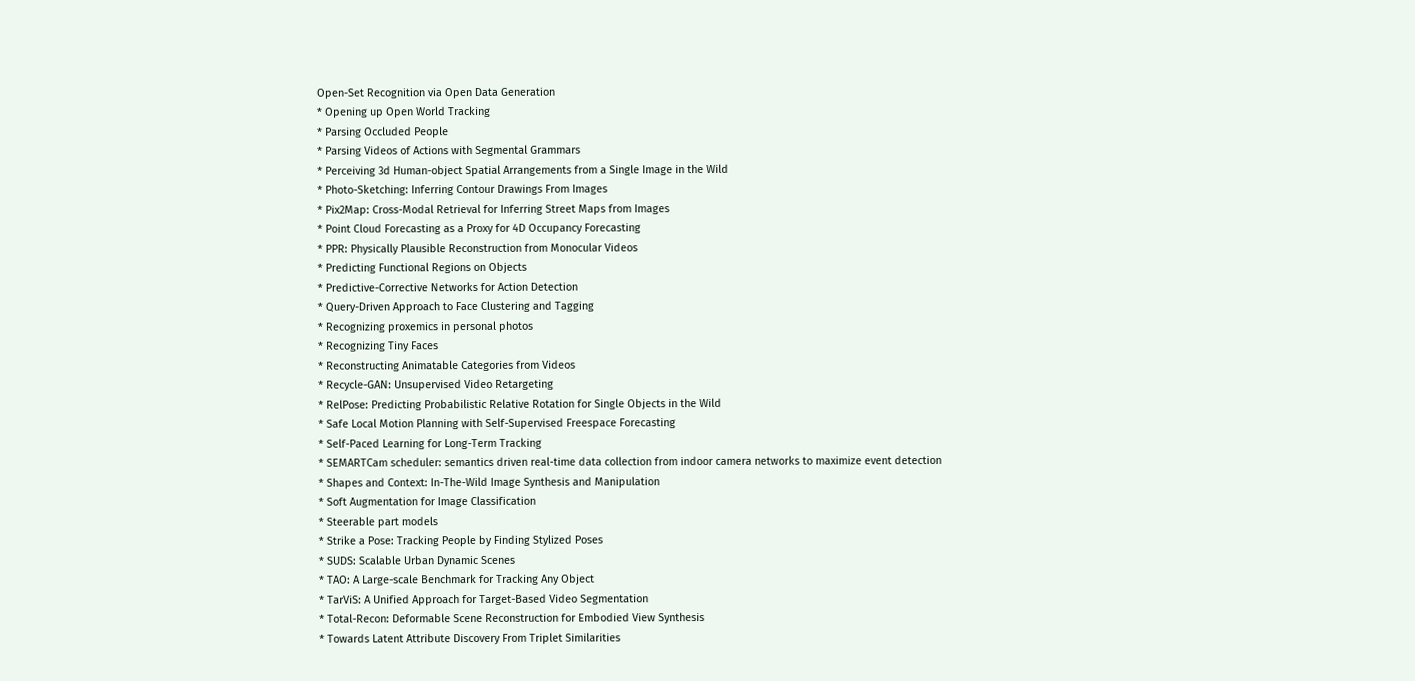Open-Set Recognition via Open Data Generation
* Opening up Open World Tracking
* Parsing Occluded People
* Parsing Videos of Actions with Segmental Grammars
* Perceiving 3d Human-object Spatial Arrangements from a Single Image in the Wild
* Photo-Sketching: Inferring Contour Drawings From Images
* Pix2Map: Cross-Modal Retrieval for Inferring Street Maps from Images
* Point Cloud Forecasting as a Proxy for 4D Occupancy Forecasting
* PPR: Physically Plausible Reconstruction from Monocular Videos
* Predicting Functional Regions on Objects
* Predictive-Corrective Networks for Action Detection
* Query-Driven Approach to Face Clustering and Tagging
* Recognizing proxemics in personal photos
* Recognizing Tiny Faces
* Reconstructing Animatable Categories from Videos
* Recycle-GAN: Unsupervised Video Retargeting
* RelPose: Predicting Probabilistic Relative Rotation for Single Objects in the Wild
* Safe Local Motion Planning with Self-Supervised Freespace Forecasting
* Self-Paced Learning for Long-Term Tracking
* SEMARTCam scheduler: semantics driven real-time data collection from indoor camera networks to maximize event detection
* Shapes and Context: In-The-Wild Image Synthesis and Manipulation
* Soft Augmentation for Image Classification
* Steerable part models
* Strike a Pose: Tracking People by Finding Stylized Poses
* SUDS: Scalable Urban Dynamic Scenes
* TAO: A Large-scale Benchmark for Tracking Any Object
* TarViS: A Unified Approach for Target-Based Video Segmentation
* Total-Recon: Deformable Scene Reconstruction for Embodied View Synthesis
* Towards Latent Attribute Discovery From Triplet Similarities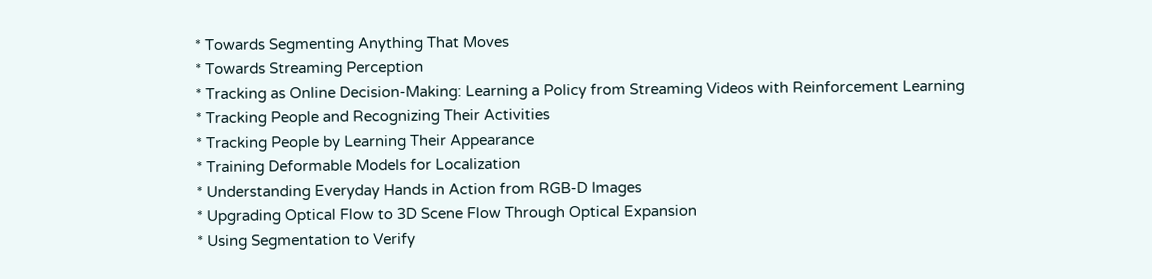* Towards Segmenting Anything That Moves
* Towards Streaming Perception
* Tracking as Online Decision-Making: Learning a Policy from Streaming Videos with Reinforcement Learning
* Tracking People and Recognizing Their Activities
* Tracking People by Learning Their Appearance
* Training Deformable Models for Localization
* Understanding Everyday Hands in Action from RGB-D Images
* Upgrading Optical Flow to 3D Scene Flow Through Optical Expansion
* Using Segmentation to Verify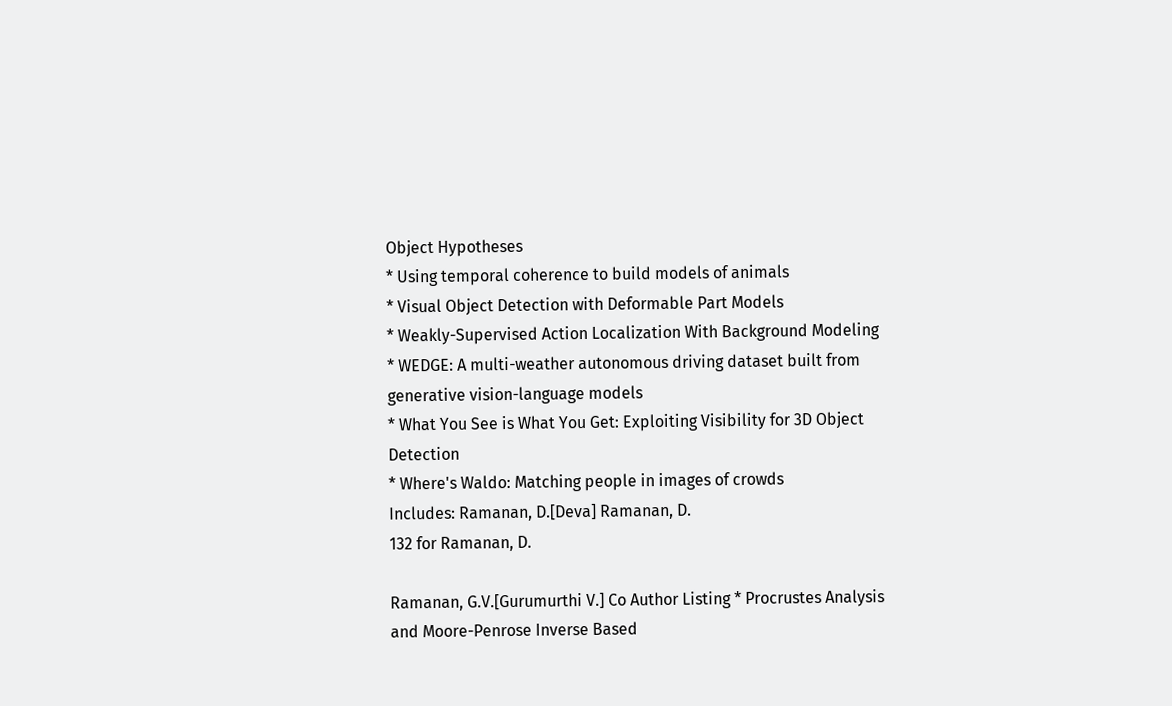Object Hypotheses
* Using temporal coherence to build models of animals
* Visual Object Detection with Deformable Part Models
* Weakly-Supervised Action Localization With Background Modeling
* WEDGE: A multi-weather autonomous driving dataset built from generative vision-language models
* What You See is What You Get: Exploiting Visibility for 3D Object Detection
* Where's Waldo: Matching people in images of crowds
Includes: Ramanan, D.[Deva] Ramanan, D.
132 for Ramanan, D.

Ramanan, G.V.[Gurumurthi V.] Co Author Listing * Procrustes Analysis and Moore-Penrose Inverse Based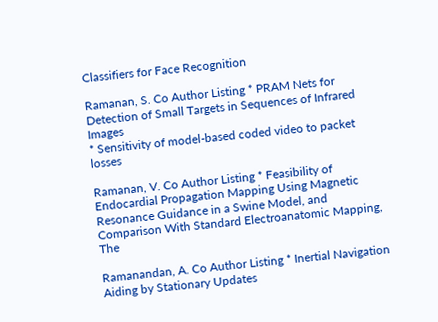Classifiers for Face Recognition

Ramanan, S. Co Author Listing * PRAM Nets for Detection of Small Targets in Sequences of Infrared Images
* Sensitivity of model-based coded video to packet losses

Ramanan, V. Co Author Listing * Feasibility of Endocardial Propagation Mapping Using Magnetic Resonance Guidance in a Swine Model, and Comparison With Standard Electroanatomic Mapping, The

Ramanandan, A. Co Author Listing * Inertial Navigation Aiding by Stationary Updates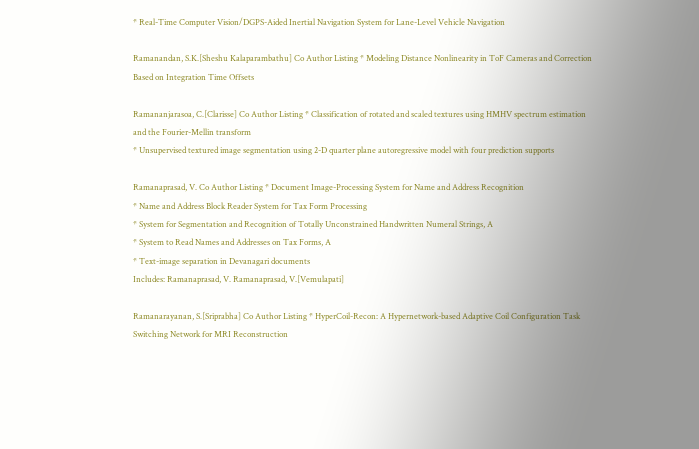* Real-Time Computer Vision/DGPS-Aided Inertial Navigation System for Lane-Level Vehicle Navigation

Ramanandan, S.K.[Sheshu Kalaparambathu] Co Author Listing * Modeling Distance Nonlinearity in ToF Cameras and Correction Based on Integration Time Offsets

Ramananjarasoa, C.[Clarisse] Co Author Listing * Classification of rotated and scaled textures using HMHV spectrum estimation and the Fourier-Mellin transform
* Unsupervised textured image segmentation using 2-D quarter plane autoregressive model with four prediction supports

Ramanaprasad, V. Co Author Listing * Document Image-Processing System for Name and Address Recognition
* Name and Address Block Reader System for Tax Form Processing
* System for Segmentation and Recognition of Totally Unconstrained Handwritten Numeral Strings, A
* System to Read Names and Addresses on Tax Forms, A
* Text-image separation in Devanagari documents
Includes: Ramanaprasad, V. Ramanaprasad, V.[Vemulapati]

Ramanarayanan, S.[Sriprabha] Co Author Listing * HyperCoil-Recon: A Hypernetwork-based Adaptive Coil Configuration Task Switching Network for MRI Reconstruction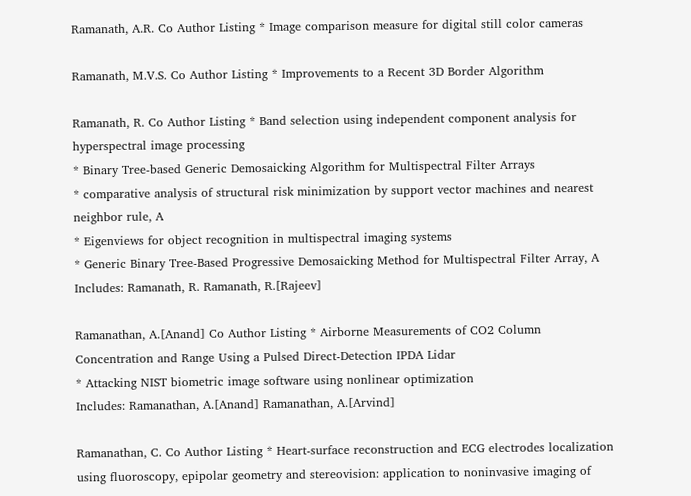Ramanath, A.R. Co Author Listing * Image comparison measure for digital still color cameras

Ramanath, M.V.S. Co Author Listing * Improvements to a Recent 3D Border Algorithm

Ramanath, R. Co Author Listing * Band selection using independent component analysis for hyperspectral image processing
* Binary Tree-based Generic Demosaicking Algorithm for Multispectral Filter Arrays
* comparative analysis of structural risk minimization by support vector machines and nearest neighbor rule, A
* Eigenviews for object recognition in multispectral imaging systems
* Generic Binary Tree-Based Progressive Demosaicking Method for Multispectral Filter Array, A
Includes: Ramanath, R. Ramanath, R.[Rajeev]

Ramanathan, A.[Anand] Co Author Listing * Airborne Measurements of CO2 Column Concentration and Range Using a Pulsed Direct-Detection IPDA Lidar
* Attacking NIST biometric image software using nonlinear optimization
Includes: Ramanathan, A.[Anand] Ramanathan, A.[Arvind]

Ramanathan, C. Co Author Listing * Heart-surface reconstruction and ECG electrodes localization using fluoroscopy, epipolar geometry and stereovision: application to noninvasive imaging of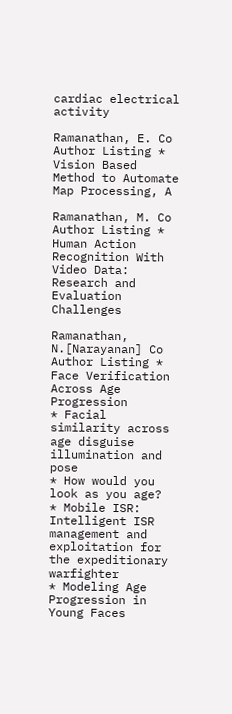cardiac electrical activity

Ramanathan, E. Co Author Listing * Vision Based Method to Automate Map Processing, A

Ramanathan, M. Co Author Listing * Human Action Recognition With Video Data: Research and Evaluation Challenges

Ramanathan, N.[Narayanan] Co Author Listing * Face Verification Across Age Progression
* Facial similarity across age disguise illumination and pose
* How would you look as you age?
* Mobile ISR: Intelligent ISR management and exploitation for the expeditionary warfighter
* Modeling Age Progression in Young Faces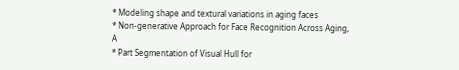* Modeling shape and textural variations in aging faces
* Non-generative Approach for Face Recognition Across Aging, A
* Part Segmentation of Visual Hull for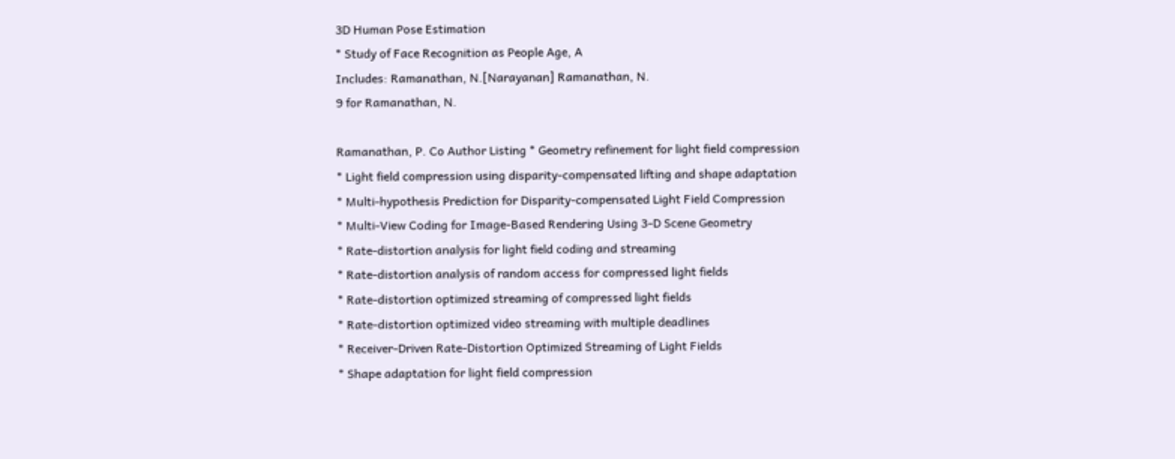3D Human Pose Estimation
* Study of Face Recognition as People Age, A
Includes: Ramanathan, N.[Narayanan] Ramanathan, N.
9 for Ramanathan, N.

Ramanathan, P. Co Author Listing * Geometry refinement for light field compression
* Light field compression using disparity-compensated lifting and shape adaptation
* Multi-hypothesis Prediction for Disparity-compensated Light Field Compression
* Multi-View Coding for Image-Based Rendering Using 3-D Scene Geometry
* Rate-distortion analysis for light field coding and streaming
* Rate-distortion analysis of random access for compressed light fields
* Rate-distortion optimized streaming of compressed light fields
* Rate-distortion optimized video streaming with multiple deadlines
* Receiver-Driven Rate-Distortion Optimized Streaming of Light Fields
* Shape adaptation for light field compression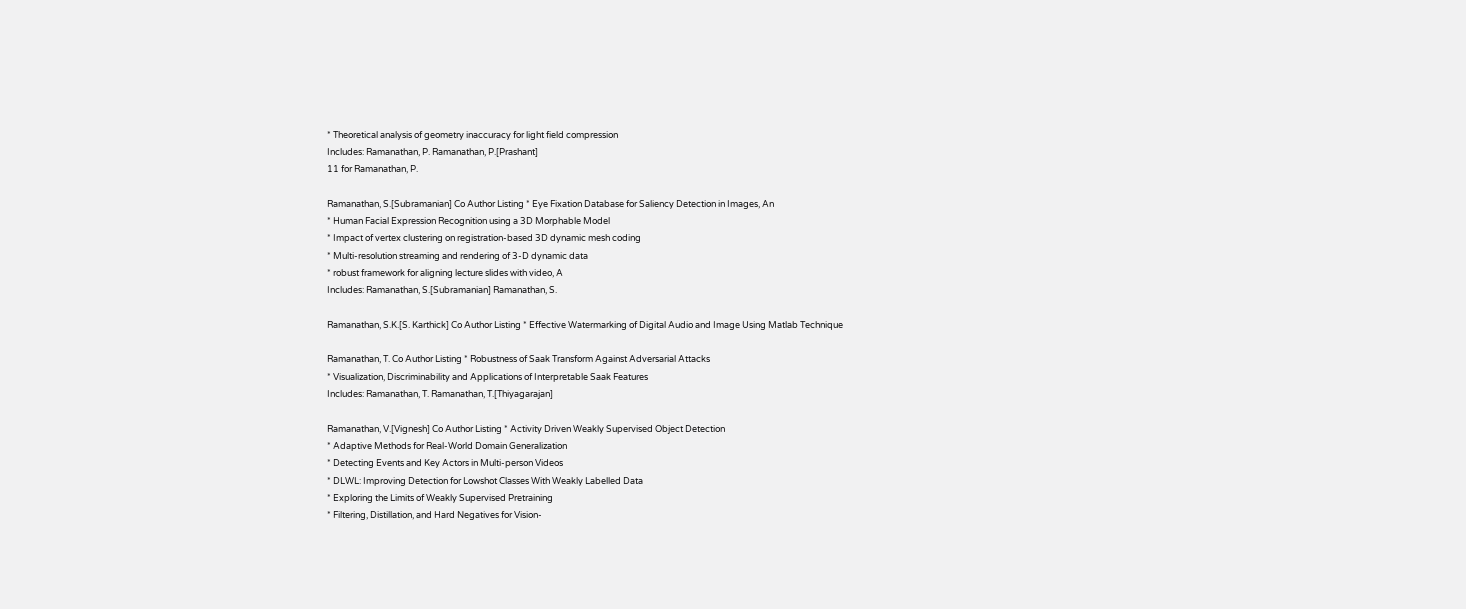* Theoretical analysis of geometry inaccuracy for light field compression
Includes: Ramanathan, P. Ramanathan, P.[Prashant]
11 for Ramanathan, P.

Ramanathan, S.[Subramanian] Co Author Listing * Eye Fixation Database for Saliency Detection in Images, An
* Human Facial Expression Recognition using a 3D Morphable Model
* Impact of vertex clustering on registration-based 3D dynamic mesh coding
* Multi-resolution streaming and rendering of 3-D dynamic data
* robust framework for aligning lecture slides with video, A
Includes: Ramanathan, S.[Subramanian] Ramanathan, S.

Ramanathan, S.K.[S. Karthick] Co Author Listing * Effective Watermarking of Digital Audio and Image Using Matlab Technique

Ramanathan, T. Co Author Listing * Robustness of Saak Transform Against Adversarial Attacks
* Visualization, Discriminability and Applications of Interpretable Saak Features
Includes: Ramanathan, T. Ramanathan, T.[Thiyagarajan]

Ramanathan, V.[Vignesh] Co Author Listing * Activity Driven Weakly Supervised Object Detection
* Adaptive Methods for Real-World Domain Generalization
* Detecting Events and Key Actors in Multi-person Videos
* DLWL: Improving Detection for Lowshot Classes With Weakly Labelled Data
* Exploring the Limits of Weakly Supervised Pretraining
* Filtering, Distillation, and Hard Negatives for Vision-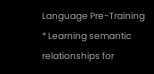Language Pre-Training
* Learning semantic relationships for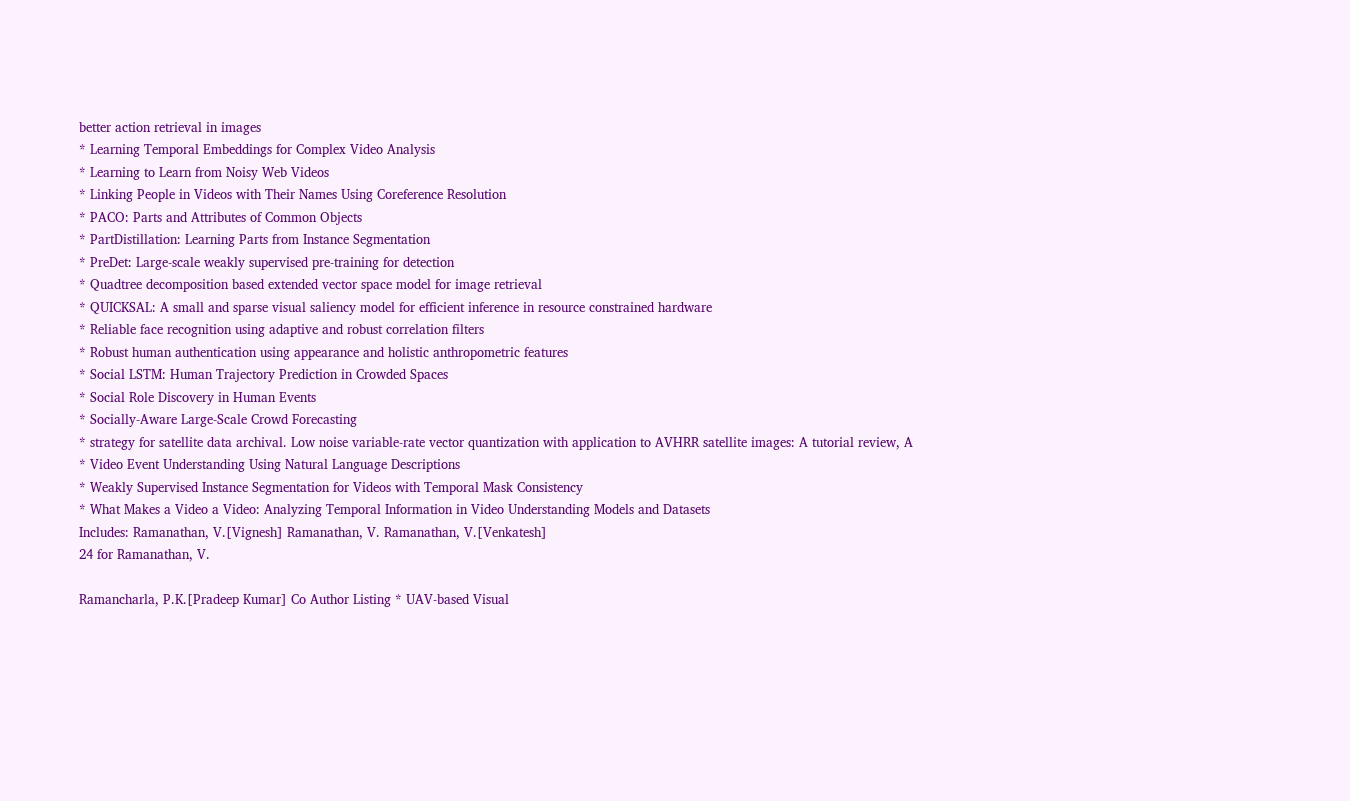better action retrieval in images
* Learning Temporal Embeddings for Complex Video Analysis
* Learning to Learn from Noisy Web Videos
* Linking People in Videos with Their Names Using Coreference Resolution
* PACO: Parts and Attributes of Common Objects
* PartDistillation: Learning Parts from Instance Segmentation
* PreDet: Large-scale weakly supervised pre-training for detection
* Quadtree decomposition based extended vector space model for image retrieval
* QUICKSAL: A small and sparse visual saliency model for efficient inference in resource constrained hardware
* Reliable face recognition using adaptive and robust correlation filters
* Robust human authentication using appearance and holistic anthropometric features
* Social LSTM: Human Trajectory Prediction in Crowded Spaces
* Social Role Discovery in Human Events
* Socially-Aware Large-Scale Crowd Forecasting
* strategy for satellite data archival. Low noise variable-rate vector quantization with application to AVHRR satellite images: A tutorial review, A
* Video Event Understanding Using Natural Language Descriptions
* Weakly Supervised Instance Segmentation for Videos with Temporal Mask Consistency
* What Makes a Video a Video: Analyzing Temporal Information in Video Understanding Models and Datasets
Includes: Ramanathan, V.[Vignesh] Ramanathan, V. Ramanathan, V.[Venkatesh]
24 for Ramanathan, V.

Ramancharla, P.K.[Pradeep Kumar] Co Author Listing * UAV-based Visual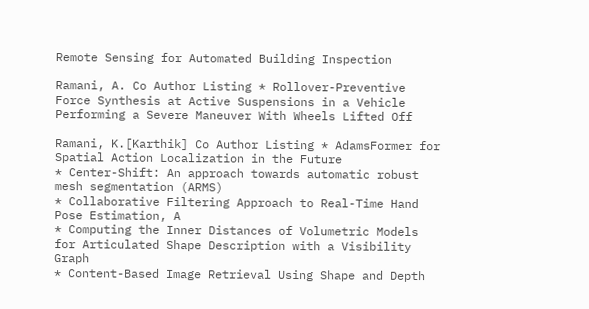Remote Sensing for Automated Building Inspection

Ramani, A. Co Author Listing * Rollover-Preventive Force Synthesis at Active Suspensions in a Vehicle Performing a Severe Maneuver With Wheels Lifted Off

Ramani, K.[Karthik] Co Author Listing * AdamsFormer for Spatial Action Localization in the Future
* Center-Shift: An approach towards automatic robust mesh segmentation (ARMS)
* Collaborative Filtering Approach to Real-Time Hand Pose Estimation, A
* Computing the Inner Distances of Volumetric Models for Articulated Shape Description with a Visibility Graph
* Content-Based Image Retrieval Using Shape and Depth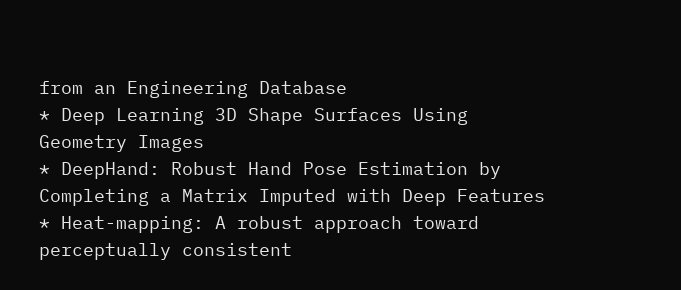from an Engineering Database
* Deep Learning 3D Shape Surfaces Using Geometry Images
* DeepHand: Robust Hand Pose Estimation by Completing a Matrix Imputed with Deep Features
* Heat-mapping: A robust approach toward perceptually consistent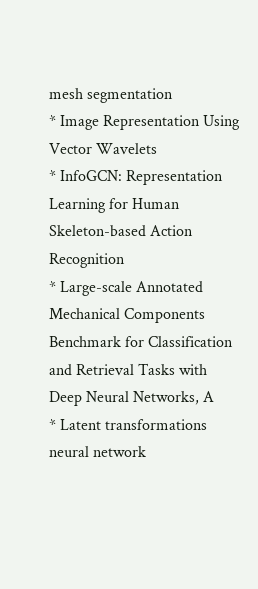mesh segmentation
* Image Representation Using Vector Wavelets
* InfoGCN: Representation Learning for Human Skeleton-based Action Recognition
* Large-scale Annotated Mechanical Components Benchmark for Classification and Retrieval Tasks with Deep Neural Networks, A
* Latent transformations neural network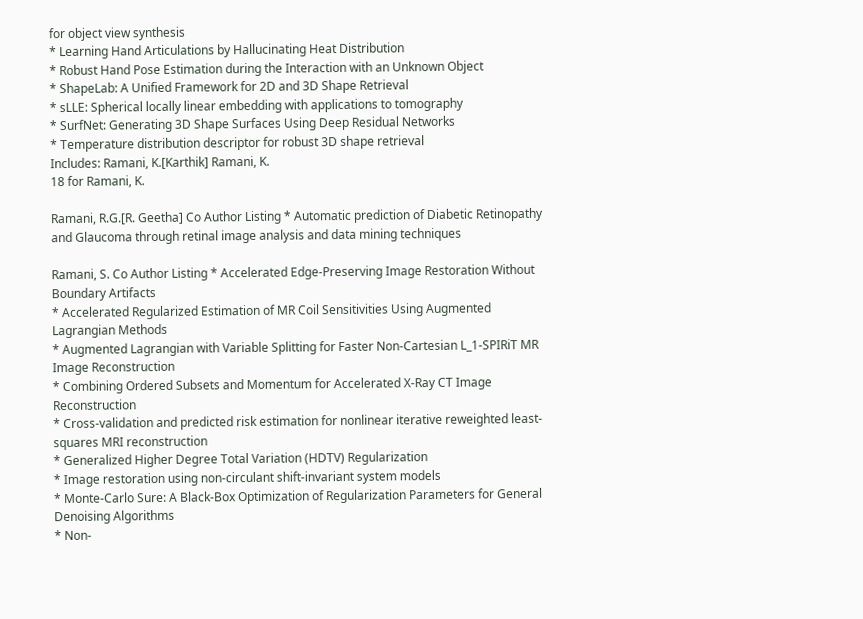for object view synthesis
* Learning Hand Articulations by Hallucinating Heat Distribution
* Robust Hand Pose Estimation during the Interaction with an Unknown Object
* ShapeLab: A Unified Framework for 2D and 3D Shape Retrieval
* sLLE: Spherical locally linear embedding with applications to tomography
* SurfNet: Generating 3D Shape Surfaces Using Deep Residual Networks
* Temperature distribution descriptor for robust 3D shape retrieval
Includes: Ramani, K.[Karthik] Ramani, K.
18 for Ramani, K.

Ramani, R.G.[R. Geetha] Co Author Listing * Automatic prediction of Diabetic Retinopathy and Glaucoma through retinal image analysis and data mining techniques

Ramani, S. Co Author Listing * Accelerated Edge-Preserving Image Restoration Without Boundary Artifacts
* Accelerated Regularized Estimation of MR Coil Sensitivities Using Augmented Lagrangian Methods
* Augmented Lagrangian with Variable Splitting for Faster Non-Cartesian L_1-SPIRiT MR Image Reconstruction
* Combining Ordered Subsets and Momentum for Accelerated X-Ray CT Image Reconstruction
* Cross-validation and predicted risk estimation for nonlinear iterative reweighted least-squares MRI reconstruction
* Generalized Higher Degree Total Variation (HDTV) Regularization
* Image restoration using non-circulant shift-invariant system models
* Monte-Carlo Sure: A Black-Box Optimization of Regularization Parameters for General Denoising Algorithms
* Non-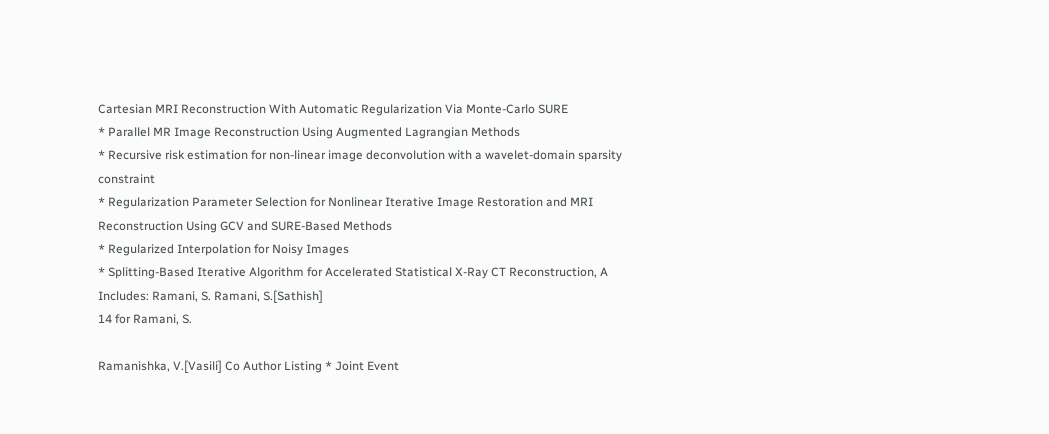Cartesian MRI Reconstruction With Automatic Regularization Via Monte-Carlo SURE
* Parallel MR Image Reconstruction Using Augmented Lagrangian Methods
* Recursive risk estimation for non-linear image deconvolution with a wavelet-domain sparsity constraint
* Regularization Parameter Selection for Nonlinear Iterative Image Restoration and MRI Reconstruction Using GCV and SURE-Based Methods
* Regularized Interpolation for Noisy Images
* Splitting-Based Iterative Algorithm for Accelerated Statistical X-Ray CT Reconstruction, A
Includes: Ramani, S. Ramani, S.[Sathish]
14 for Ramani, S.

Ramanishka, V.[Vasili] Co Author Listing * Joint Event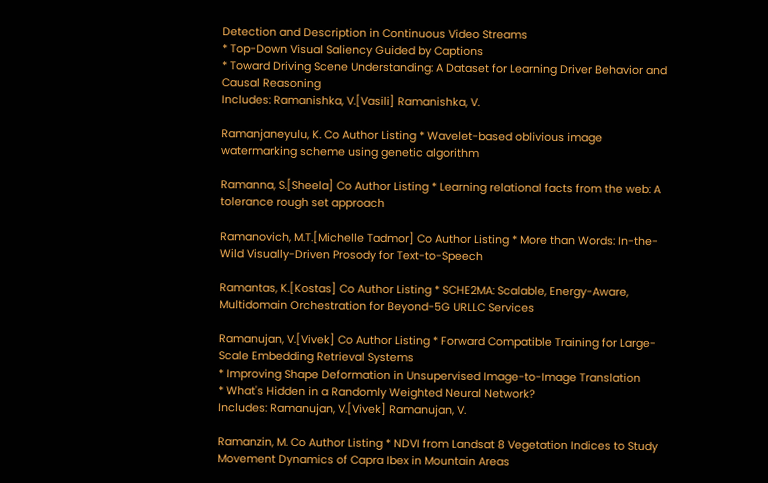Detection and Description in Continuous Video Streams
* Top-Down Visual Saliency Guided by Captions
* Toward Driving Scene Understanding: A Dataset for Learning Driver Behavior and Causal Reasoning
Includes: Ramanishka, V.[Vasili] Ramanishka, V.

Ramanjaneyulu, K. Co Author Listing * Wavelet-based oblivious image watermarking scheme using genetic algorithm

Ramanna, S.[Sheela] Co Author Listing * Learning relational facts from the web: A tolerance rough set approach

Ramanovich, M.T.[Michelle Tadmor] Co Author Listing * More than Words: In-the-Wild Visually-Driven Prosody for Text-to-Speech

Ramantas, K.[Kostas] Co Author Listing * SCHE2MA: Scalable, Energy-Aware, Multidomain Orchestration for Beyond-5G URLLC Services

Ramanujan, V.[Vivek] Co Author Listing * Forward Compatible Training for Large-Scale Embedding Retrieval Systems
* Improving Shape Deformation in Unsupervised Image-to-Image Translation
* What's Hidden in a Randomly Weighted Neural Network?
Includes: Ramanujan, V.[Vivek] Ramanujan, V.

Ramanzin, M. Co Author Listing * NDVI from Landsat 8 Vegetation Indices to Study Movement Dynamics of Capra Ibex in Mountain Areas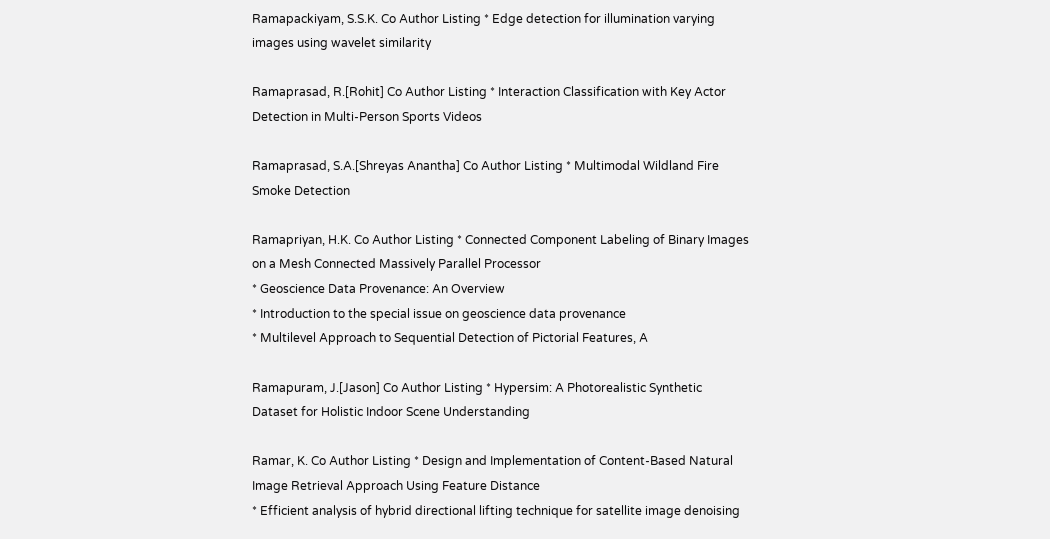Ramapackiyam, S.S.K. Co Author Listing * Edge detection for illumination varying images using wavelet similarity

Ramaprasad, R.[Rohit] Co Author Listing * Interaction Classification with Key Actor Detection in Multi-Person Sports Videos

Ramaprasad, S.A.[Shreyas Anantha] Co Author Listing * Multimodal Wildland Fire Smoke Detection

Ramapriyan, H.K. Co Author Listing * Connected Component Labeling of Binary Images on a Mesh Connected Massively Parallel Processor
* Geoscience Data Provenance: An Overview
* Introduction to the special issue on geoscience data provenance
* Multilevel Approach to Sequential Detection of Pictorial Features, A

Ramapuram, J.[Jason] Co Author Listing * Hypersim: A Photorealistic Synthetic Dataset for Holistic Indoor Scene Understanding

Ramar, K. Co Author Listing * Design and Implementation of Content-Based Natural Image Retrieval Approach Using Feature Distance
* Efficient analysis of hybrid directional lifting technique for satellite image denoising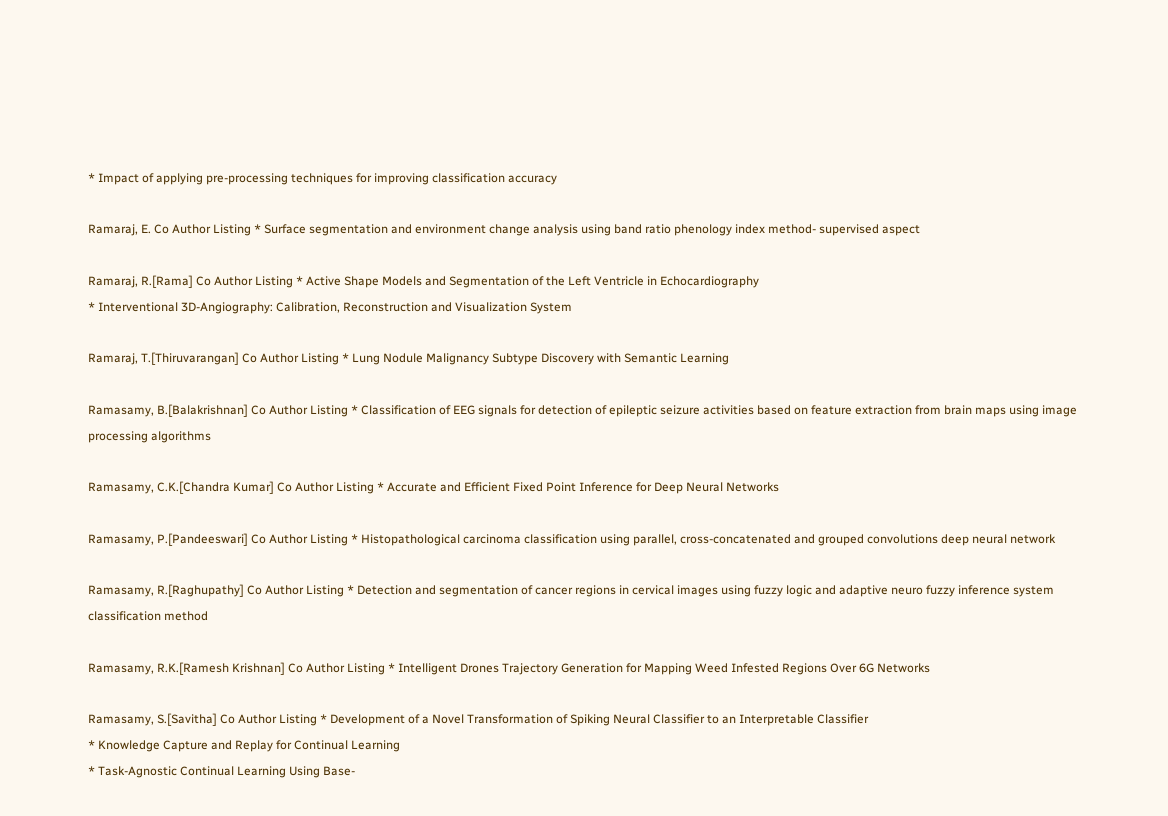* Impact of applying pre-processing techniques for improving classification accuracy

Ramaraj, E. Co Author Listing * Surface segmentation and environment change analysis using band ratio phenology index method- supervised aspect

Ramaraj, R.[Rama] Co Author Listing * Active Shape Models and Segmentation of the Left Ventricle in Echocardiography
* Interventional 3D-Angiography: Calibration, Reconstruction and Visualization System

Ramaraj, T.[Thiruvarangan] Co Author Listing * Lung Nodule Malignancy Subtype Discovery with Semantic Learning

Ramasamy, B.[Balakrishnan] Co Author Listing * Classification of EEG signals for detection of epileptic seizure activities based on feature extraction from brain maps using image processing algorithms

Ramasamy, C.K.[Chandra Kumar] Co Author Listing * Accurate and Efficient Fixed Point Inference for Deep Neural Networks

Ramasamy, P.[Pandeeswari] Co Author Listing * Histopathological carcinoma classification using parallel, cross-concatenated and grouped convolutions deep neural network

Ramasamy, R.[Raghupathy] Co Author Listing * Detection and segmentation of cancer regions in cervical images using fuzzy logic and adaptive neuro fuzzy inference system classification method

Ramasamy, R.K.[Ramesh Krishnan] Co Author Listing * Intelligent Drones Trajectory Generation for Mapping Weed Infested Regions Over 6G Networks

Ramasamy, S.[Savitha] Co Author Listing * Development of a Novel Transformation of Spiking Neural Classifier to an Interpretable Classifier
* Knowledge Capture and Replay for Continual Learning
* Task-Agnostic Continual Learning Using Base-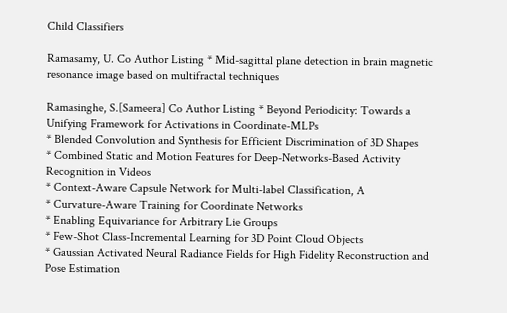Child Classifiers

Ramasamy, U. Co Author Listing * Mid-sagittal plane detection in brain magnetic resonance image based on multifractal techniques

Ramasinghe, S.[Sameera] Co Author Listing * Beyond Periodicity: Towards a Unifying Framework for Activations in Coordinate-MLPs
* Blended Convolution and Synthesis for Efficient Discrimination of 3D Shapes
* Combined Static and Motion Features for Deep-Networks-Based Activity Recognition in Videos
* Context-Aware Capsule Network for Multi-label Classification, A
* Curvature-Aware Training for Coordinate Networks
* Enabling Equivariance for Arbitrary Lie Groups
* Few-Shot Class-Incremental Learning for 3D Point Cloud Objects
* Gaussian Activated Neural Radiance Fields for High Fidelity Reconstruction and Pose Estimation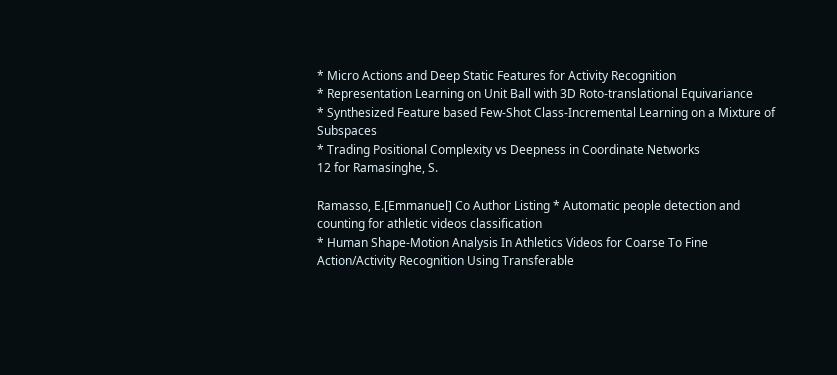* Micro Actions and Deep Static Features for Activity Recognition
* Representation Learning on Unit Ball with 3D Roto-translational Equivariance
* Synthesized Feature based Few-Shot Class-Incremental Learning on a Mixture of Subspaces
* Trading Positional Complexity vs Deepness in Coordinate Networks
12 for Ramasinghe, S.

Ramasso, E.[Emmanuel] Co Author Listing * Automatic people detection and counting for athletic videos classification
* Human Shape-Motion Analysis In Athletics Videos for Coarse To Fine Action/Activity Recognition Using Transferable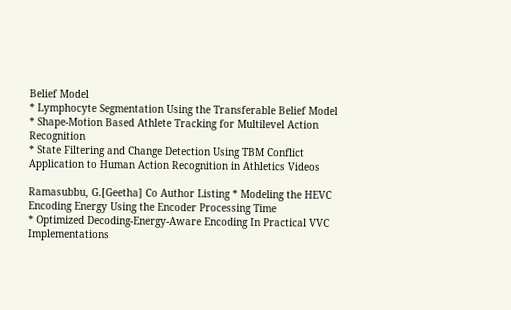Belief Model
* Lymphocyte Segmentation Using the Transferable Belief Model
* Shape-Motion Based Athlete Tracking for Multilevel Action Recognition
* State Filtering and Change Detection Using TBM Conflict Application to Human Action Recognition in Athletics Videos

Ramasubbu, G.[Geetha] Co Author Listing * Modeling the HEVC Encoding Energy Using the Encoder Processing Time
* Optimized Decoding-Energy-Aware Encoding In Practical VVC Implementations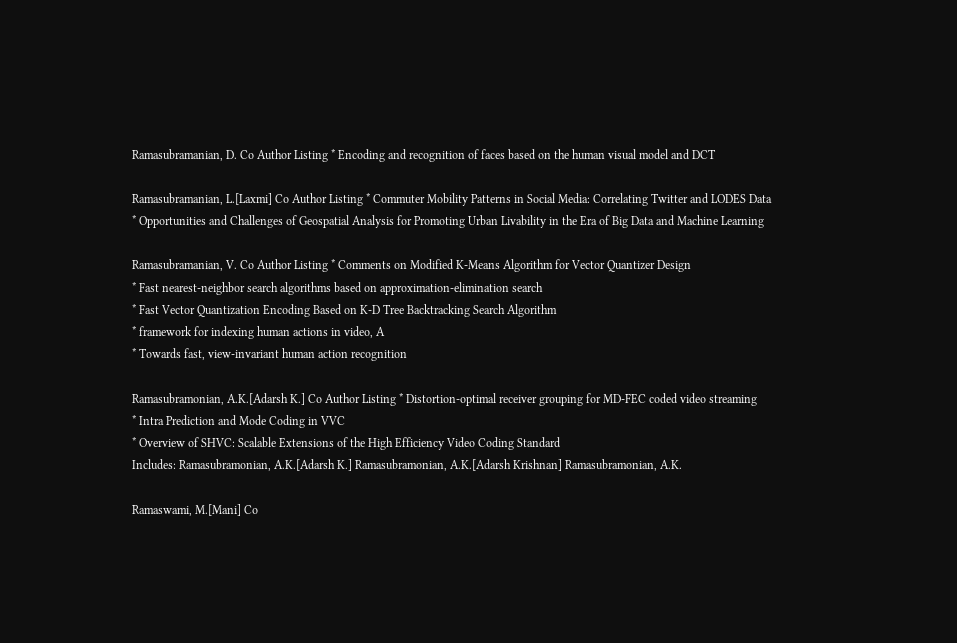Ramasubramanian, D. Co Author Listing * Encoding and recognition of faces based on the human visual model and DCT

Ramasubramanian, L.[Laxmi] Co Author Listing * Commuter Mobility Patterns in Social Media: Correlating Twitter and LODES Data
* Opportunities and Challenges of Geospatial Analysis for Promoting Urban Livability in the Era of Big Data and Machine Learning

Ramasubramanian, V. Co Author Listing * Comments on Modified K-Means Algorithm for Vector Quantizer Design
* Fast nearest-neighbor search algorithms based on approximation-elimination search
* Fast Vector Quantization Encoding Based on K-D Tree Backtracking Search Algorithm
* framework for indexing human actions in video, A
* Towards fast, view-invariant human action recognition

Ramasubramonian, A.K.[Adarsh K.] Co Author Listing * Distortion-optimal receiver grouping for MD-FEC coded video streaming
* Intra Prediction and Mode Coding in VVC
* Overview of SHVC: Scalable Extensions of the High Efficiency Video Coding Standard
Includes: Ramasubramonian, A.K.[Adarsh K.] Ramasubramonian, A.K.[Adarsh Krishnan] Ramasubramonian, A.K.

Ramaswami, M.[Mani] Co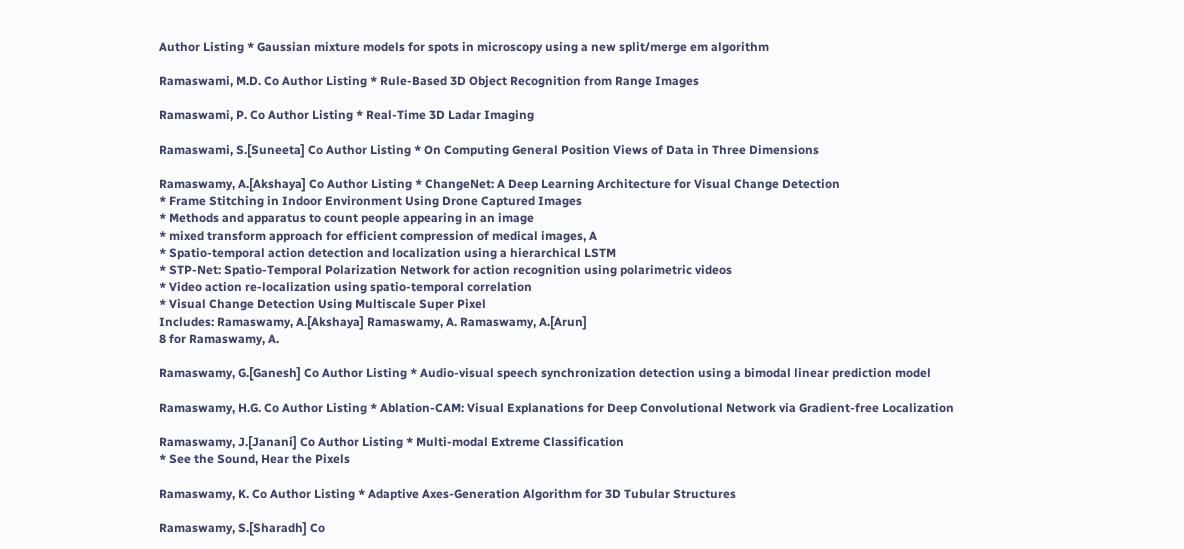Author Listing * Gaussian mixture models for spots in microscopy using a new split/merge em algorithm

Ramaswami, M.D. Co Author Listing * Rule-Based 3D Object Recognition from Range Images

Ramaswami, P. Co Author Listing * Real-Time 3D Ladar Imaging

Ramaswami, S.[Suneeta] Co Author Listing * On Computing General Position Views of Data in Three Dimensions

Ramaswamy, A.[Akshaya] Co Author Listing * ChangeNet: A Deep Learning Architecture for Visual Change Detection
* Frame Stitching in Indoor Environment Using Drone Captured Images
* Methods and apparatus to count people appearing in an image
* mixed transform approach for efficient compression of medical images, A
* Spatio-temporal action detection and localization using a hierarchical LSTM
* STP-Net: Spatio-Temporal Polarization Network for action recognition using polarimetric videos
* Video action re-localization using spatio-temporal correlation
* Visual Change Detection Using Multiscale Super Pixel
Includes: Ramaswamy, A.[Akshaya] Ramaswamy, A. Ramaswamy, A.[Arun]
8 for Ramaswamy, A.

Ramaswamy, G.[Ganesh] Co Author Listing * Audio-visual speech synchronization detection using a bimodal linear prediction model

Ramaswamy, H.G. Co Author Listing * Ablation-CAM: Visual Explanations for Deep Convolutional Network via Gradient-free Localization

Ramaswamy, J.[Janani] Co Author Listing * Multi-modal Extreme Classification
* See the Sound, Hear the Pixels

Ramaswamy, K. Co Author Listing * Adaptive Axes-Generation Algorithm for 3D Tubular Structures

Ramaswamy, S.[Sharadh] Co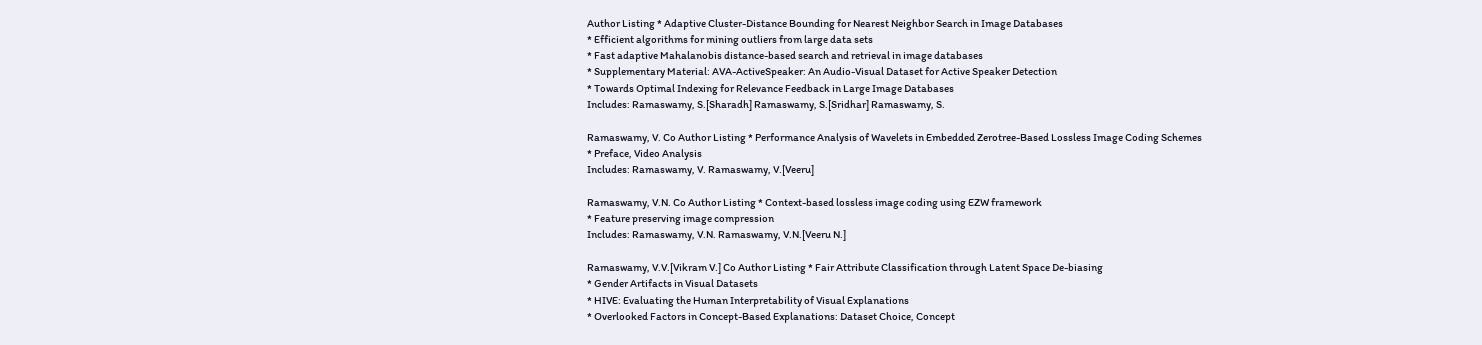Author Listing * Adaptive Cluster-Distance Bounding for Nearest Neighbor Search in Image Databases
* Efficient algorithms for mining outliers from large data sets
* Fast adaptive Mahalanobis distance-based search and retrieval in image databases
* Supplementary Material: AVA-ActiveSpeaker: An Audio-Visual Dataset for Active Speaker Detection
* Towards Optimal Indexing for Relevance Feedback in Large Image Databases
Includes: Ramaswamy, S.[Sharadh] Ramaswamy, S.[Sridhar] Ramaswamy, S.

Ramaswamy, V. Co Author Listing * Performance Analysis of Wavelets in Embedded Zerotree-Based Lossless Image Coding Schemes
* Preface, Video Analysis
Includes: Ramaswamy, V. Ramaswamy, V.[Veeru]

Ramaswamy, V.N. Co Author Listing * Context-based lossless image coding using EZW framework
* Feature preserving image compression
Includes: Ramaswamy, V.N. Ramaswamy, V.N.[Veeru N.]

Ramaswamy, V.V.[Vikram V.] Co Author Listing * Fair Attribute Classification through Latent Space De-biasing
* Gender Artifacts in Visual Datasets
* HIVE: Evaluating the Human Interpretability of Visual Explanations
* Overlooked Factors in Concept-Based Explanations: Dataset Choice, Concept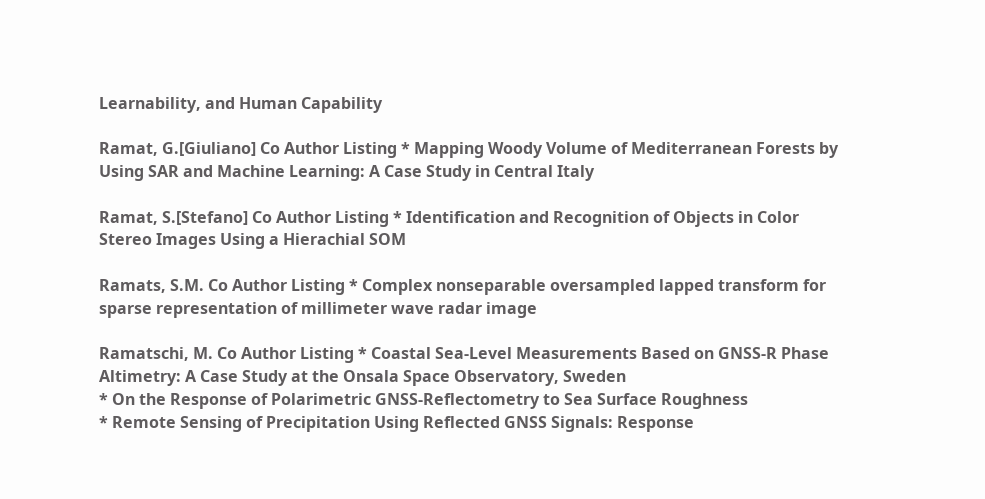Learnability, and Human Capability

Ramat, G.[Giuliano] Co Author Listing * Mapping Woody Volume of Mediterranean Forests by Using SAR and Machine Learning: A Case Study in Central Italy

Ramat, S.[Stefano] Co Author Listing * Identification and Recognition of Objects in Color Stereo Images Using a Hierachial SOM

Ramats, S.M. Co Author Listing * Complex nonseparable oversampled lapped transform for sparse representation of millimeter wave radar image

Ramatschi, M. Co Author Listing * Coastal Sea-Level Measurements Based on GNSS-R Phase Altimetry: A Case Study at the Onsala Space Observatory, Sweden
* On the Response of Polarimetric GNSS-Reflectometry to Sea Surface Roughness
* Remote Sensing of Precipitation Using Reflected GNSS Signals: Response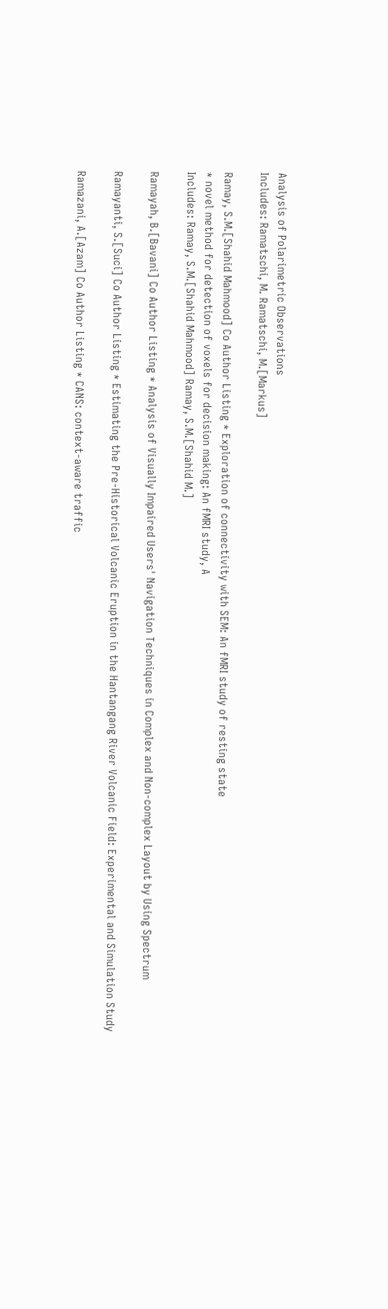Analysis of Polarimetric Observations
Includes: Ramatschi, M. Ramatschi, M.[Markus]

Ramay, S.M.[Shahid Mahmood] Co Author Listing * Exploration of connectivity with SEM: An fMRI study of resting state
* novel method for detection of voxels for decision making: An fMRI study, A
Includes: Ramay, S.M.[Shahid Mahmood] Ramay, S.M.[Shahid M.]

Ramayah, B.[Bavani] Co Author Listing * Analysis of Visually Impaired Users' Navigation Techniques in Complex and Non-complex Layout by Using Spectrum

Ramayanti, S.[Suci] Co Author Listing * Estimating the Pre-Historical Volcanic Eruption in the Hantangang River Volcanic Field: Experimental and Simulation Study

Ramazani, A.[Azam] Co Author Listing * CANS: context-aware traffic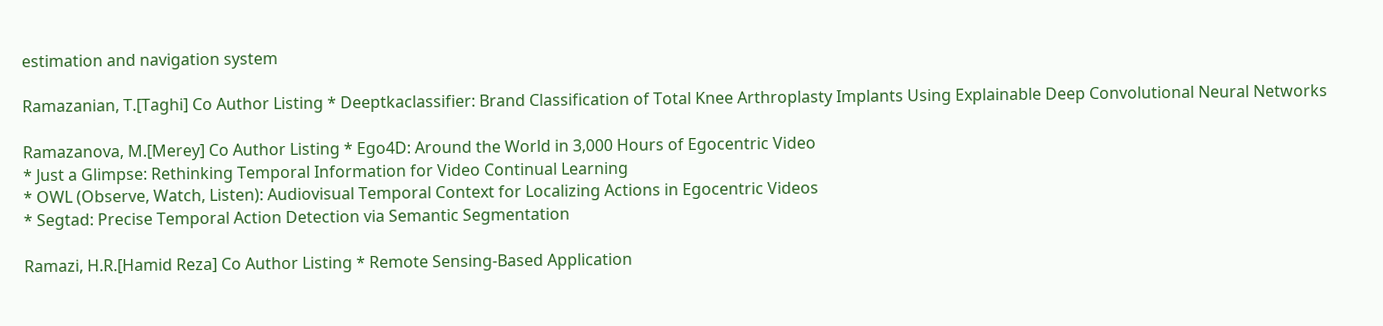estimation and navigation system

Ramazanian, T.[Taghi] Co Author Listing * Deeptkaclassifier: Brand Classification of Total Knee Arthroplasty Implants Using Explainable Deep Convolutional Neural Networks

Ramazanova, M.[Merey] Co Author Listing * Ego4D: Around the World in 3,000 Hours of Egocentric Video
* Just a Glimpse: Rethinking Temporal Information for Video Continual Learning
* OWL (Observe, Watch, Listen): Audiovisual Temporal Context for Localizing Actions in Egocentric Videos
* Segtad: Precise Temporal Action Detection via Semantic Segmentation

Ramazi, H.R.[Hamid Reza] Co Author Listing * Remote Sensing-Based Application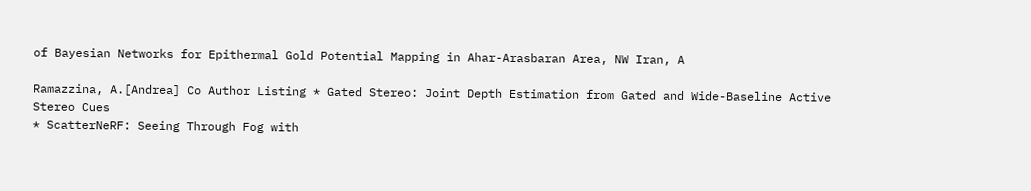of Bayesian Networks for Epithermal Gold Potential Mapping in Ahar-Arasbaran Area, NW Iran, A

Ramazzina, A.[Andrea] Co Author Listing * Gated Stereo: Joint Depth Estimation from Gated and Wide-Baseline Active Stereo Cues
* ScatterNeRF: Seeing Through Fog with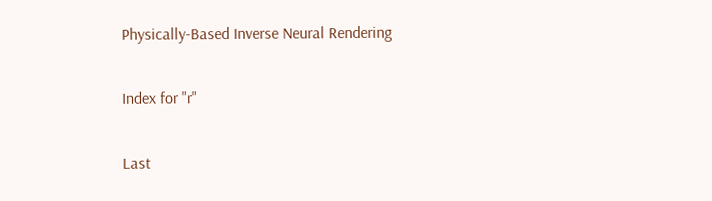Physically-Based Inverse Neural Rendering

Index for "r"

Last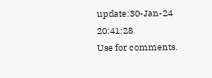update:30-Jan-24 20:41:28
Use for comments.